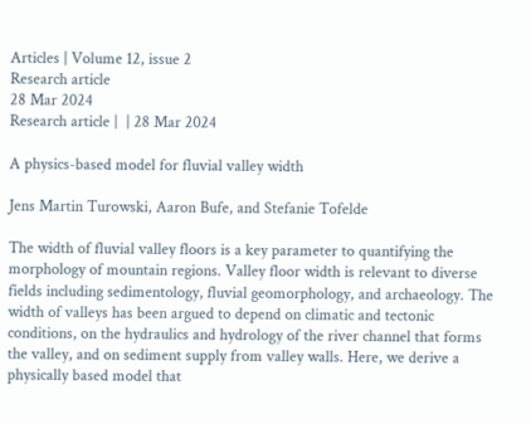Articles | Volume 12, issue 2
Research article
28 Mar 2024
Research article |  | 28 Mar 2024

A physics-based model for fluvial valley width

Jens Martin Turowski, Aaron Bufe, and Stefanie Tofelde

The width of fluvial valley floors is a key parameter to quantifying the morphology of mountain regions. Valley floor width is relevant to diverse fields including sedimentology, fluvial geomorphology, and archaeology. The width of valleys has been argued to depend on climatic and tectonic conditions, on the hydraulics and hydrology of the river channel that forms the valley, and on sediment supply from valley walls. Here, we derive a physically based model that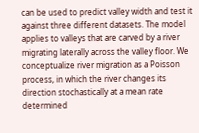can be used to predict valley width and test it against three different datasets. The model applies to valleys that are carved by a river migrating laterally across the valley floor. We conceptualize river migration as a Poisson process, in which the river changes its direction stochastically at a mean rate determined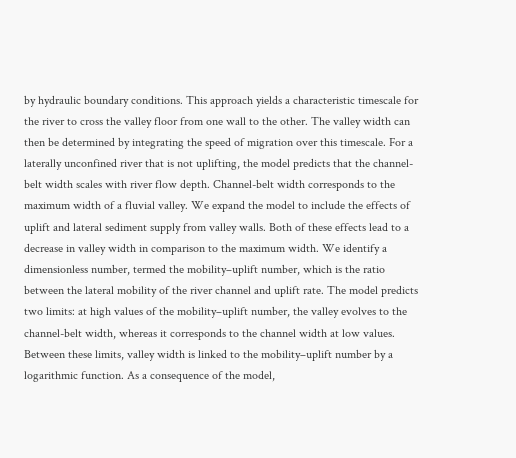by hydraulic boundary conditions. This approach yields a characteristic timescale for the river to cross the valley floor from one wall to the other. The valley width can then be determined by integrating the speed of migration over this timescale. For a laterally unconfined river that is not uplifting, the model predicts that the channel-belt width scales with river flow depth. Channel-belt width corresponds to the maximum width of a fluvial valley. We expand the model to include the effects of uplift and lateral sediment supply from valley walls. Both of these effects lead to a decrease in valley width in comparison to the maximum width. We identify a dimensionless number, termed the mobility–uplift number, which is the ratio between the lateral mobility of the river channel and uplift rate. The model predicts two limits: at high values of the mobility–uplift number, the valley evolves to the channel-belt width, whereas it corresponds to the channel width at low values. Between these limits, valley width is linked to the mobility–uplift number by a logarithmic function. As a consequence of the model,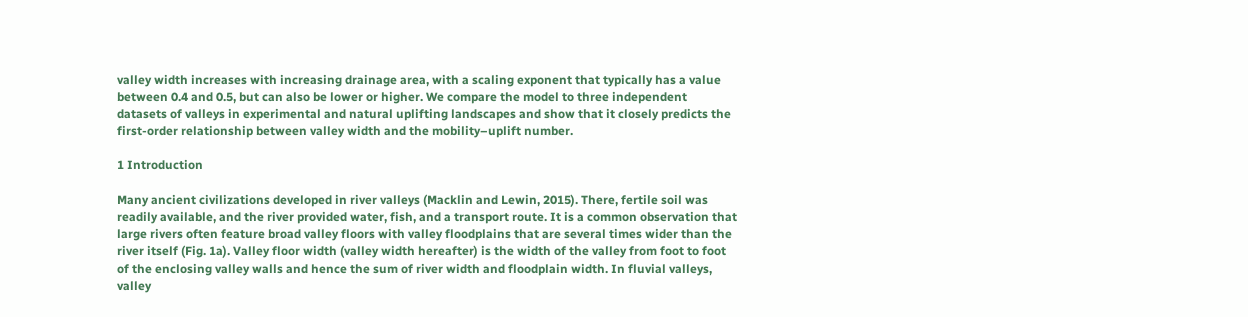valley width increases with increasing drainage area, with a scaling exponent that typically has a value between 0.4 and 0.5, but can also be lower or higher. We compare the model to three independent datasets of valleys in experimental and natural uplifting landscapes and show that it closely predicts the first-order relationship between valley width and the mobility–uplift number.

1 Introduction

Many ancient civilizations developed in river valleys (Macklin and Lewin, 2015). There, fertile soil was readily available, and the river provided water, fish, and a transport route. It is a common observation that large rivers often feature broad valley floors with valley floodplains that are several times wider than the river itself (Fig. 1a). Valley floor width (valley width hereafter) is the width of the valley from foot to foot of the enclosing valley walls and hence the sum of river width and floodplain width. In fluvial valleys, valley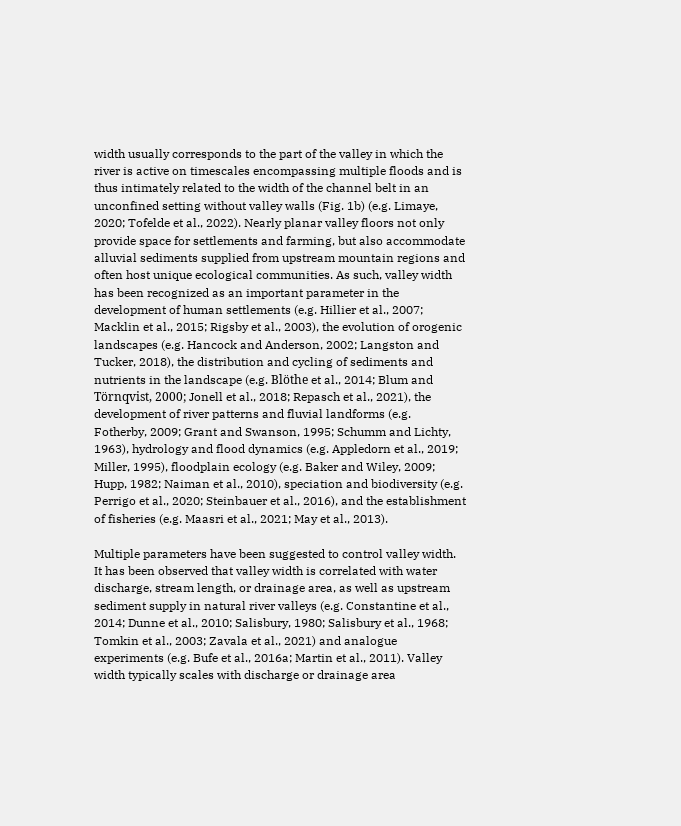width usually corresponds to the part of the valley in which the river is active on timescales encompassing multiple floods and is thus intimately related to the width of the channel belt in an unconfined setting without valley walls (Fig. 1b) (e.g. Limaye, 2020; Tofelde et al., 2022). Nearly planar valley floors not only provide space for settlements and farming, but also accommodate alluvial sediments supplied from upstream mountain regions and often host unique ecological communities. As such, valley width has been recognized as an important parameter in the development of human settlements (e.g. Hillier et al., 2007; Macklin et al., 2015; Rigsby et al., 2003), the evolution of orogenic landscapes (e.g. Hancock and Anderson, 2002; Langston and Tucker, 2018), the distribution and cycling of sediments and nutrients in the landscape (e.g. Blöthe et al., 2014; Blum and Törnqvist, 2000; Jonell et al., 2018; Repasch et al., 2021), the development of river patterns and fluvial landforms (e.g. Fotherby, 2009; Grant and Swanson, 1995; Schumm and Lichty, 1963), hydrology and flood dynamics (e.g. Appledorn et al., 2019; Miller, 1995), floodplain ecology (e.g. Baker and Wiley, 2009; Hupp, 1982; Naiman et al., 2010), speciation and biodiversity (e.g. Perrigo et al., 2020; Steinbauer et al., 2016), and the establishment of fisheries (e.g. Maasri et al., 2021; May et al., 2013).

Multiple parameters have been suggested to control valley width. It has been observed that valley width is correlated with water discharge, stream length, or drainage area, as well as upstream sediment supply in natural river valleys (e.g. Constantine et al., 2014; Dunne et al., 2010; Salisbury, 1980; Salisbury et al., 1968; Tomkin et al., 2003; Zavala et al., 2021) and analogue experiments (e.g. Bufe et al., 2016a; Martin et al., 2011). Valley width typically scales with discharge or drainage area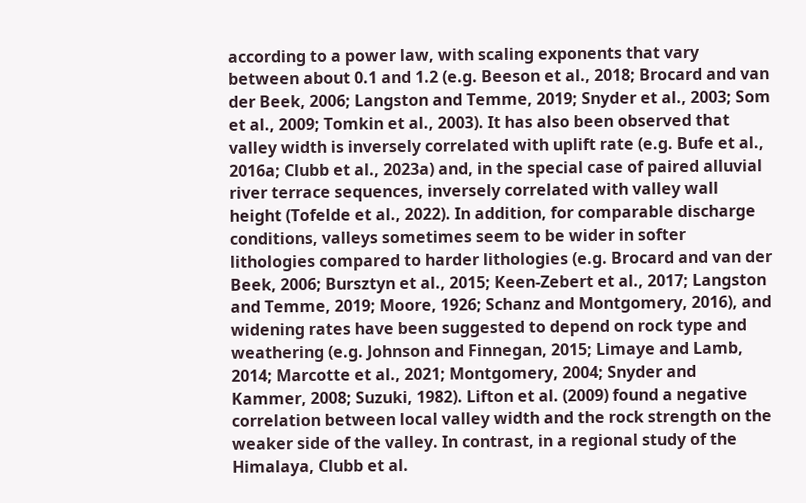according to a power law, with scaling exponents that vary between about 0.1 and 1.2 (e.g. Beeson et al., 2018; Brocard and van der Beek, 2006; Langston and Temme, 2019; Snyder et al., 2003; Som et al., 2009; Tomkin et al., 2003). It has also been observed that valley width is inversely correlated with uplift rate (e.g. Bufe et al., 2016a; Clubb et al., 2023a) and, in the special case of paired alluvial river terrace sequences, inversely correlated with valley wall height (Tofelde et al., 2022). In addition, for comparable discharge conditions, valleys sometimes seem to be wider in softer lithologies compared to harder lithologies (e.g. Brocard and van der Beek, 2006; Bursztyn et al., 2015; Keen-Zebert et al., 2017; Langston and Temme, 2019; Moore, 1926; Schanz and Montgomery, 2016), and widening rates have been suggested to depend on rock type and weathering (e.g. Johnson and Finnegan, 2015; Limaye and Lamb, 2014; Marcotte et al., 2021; Montgomery, 2004; Snyder and Kammer, 2008; Suzuki, 1982). Lifton et al. (2009) found a negative correlation between local valley width and the rock strength on the weaker side of the valley. In contrast, in a regional study of the Himalaya, Clubb et al.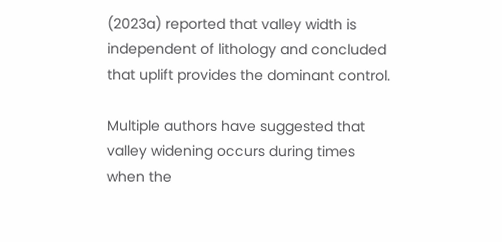(2023a) reported that valley width is independent of lithology and concluded that uplift provides the dominant control.

Multiple authors have suggested that valley widening occurs during times when the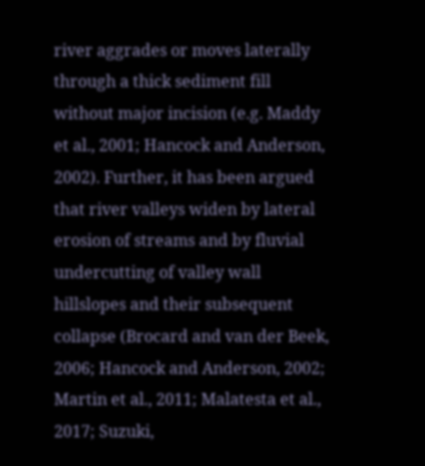river aggrades or moves laterally through a thick sediment fill without major incision (e.g. Maddy et al., 2001; Hancock and Anderson, 2002). Further, it has been argued that river valleys widen by lateral erosion of streams and by fluvial undercutting of valley wall hillslopes and their subsequent collapse (Brocard and van der Beek, 2006; Hancock and Anderson, 2002; Martin et al., 2011; Malatesta et al., 2017; Suzuki,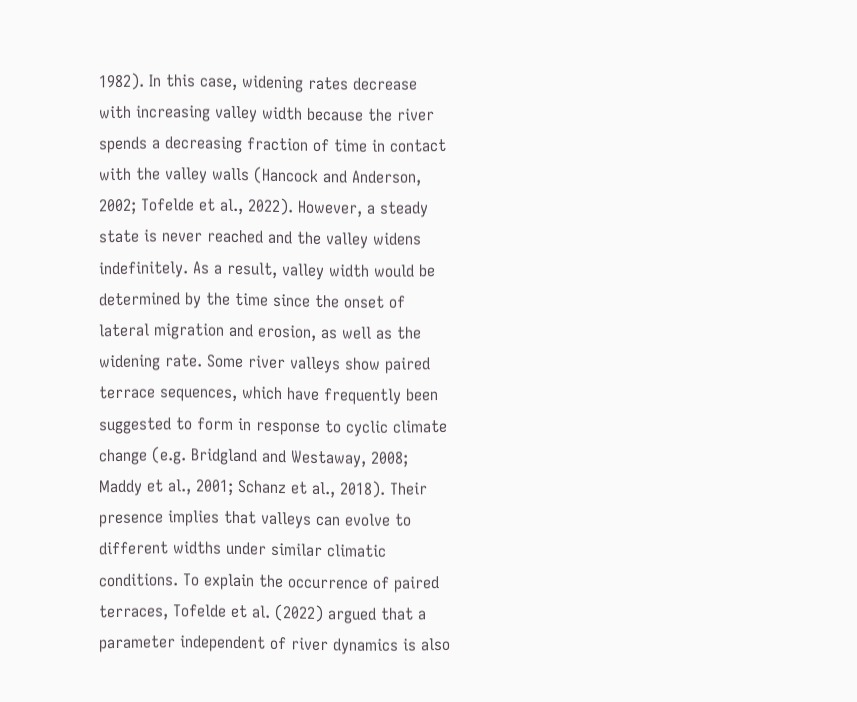1982). In this case, widening rates decrease with increasing valley width because the river spends a decreasing fraction of time in contact with the valley walls (Hancock and Anderson, 2002; Tofelde et al., 2022). However, a steady state is never reached and the valley widens indefinitely. As a result, valley width would be determined by the time since the onset of lateral migration and erosion, as well as the widening rate. Some river valleys show paired terrace sequences, which have frequently been suggested to form in response to cyclic climate change (e.g. Bridgland and Westaway, 2008; Maddy et al., 2001; Schanz et al., 2018). Their presence implies that valleys can evolve to different widths under similar climatic conditions. To explain the occurrence of paired terraces, Tofelde et al. (2022) argued that a parameter independent of river dynamics is also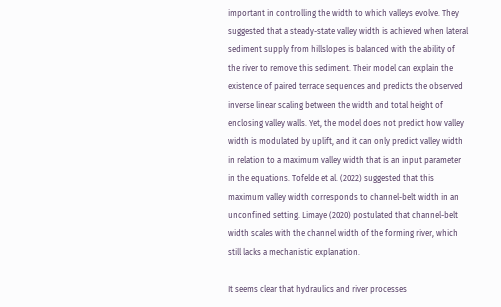important in controlling the width to which valleys evolve. They suggested that a steady-state valley width is achieved when lateral sediment supply from hillslopes is balanced with the ability of the river to remove this sediment. Their model can explain the existence of paired terrace sequences and predicts the observed inverse linear scaling between the width and total height of enclosing valley walls. Yet, the model does not predict how valley width is modulated by uplift, and it can only predict valley width in relation to a maximum valley width that is an input parameter in the equations. Tofelde et al. (2022) suggested that this maximum valley width corresponds to channel-belt width in an unconfined setting. Limaye (2020) postulated that channel-belt width scales with the channel width of the forming river, which still lacks a mechanistic explanation.

It seems clear that hydraulics and river processes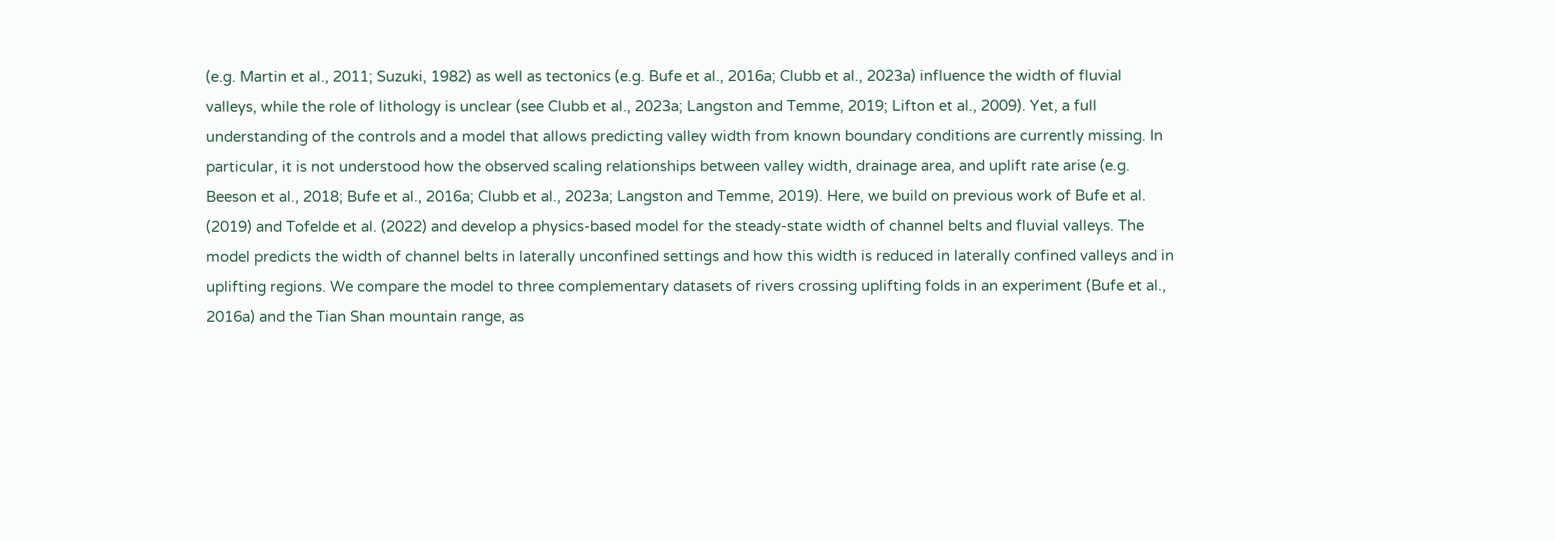(e.g. Martin et al., 2011; Suzuki, 1982) as well as tectonics (e.g. Bufe et al., 2016a; Clubb et al., 2023a) influence the width of fluvial valleys, while the role of lithology is unclear (see Clubb et al., 2023a; Langston and Temme, 2019; Lifton et al., 2009). Yet, a full understanding of the controls and a model that allows predicting valley width from known boundary conditions are currently missing. In particular, it is not understood how the observed scaling relationships between valley width, drainage area, and uplift rate arise (e.g. Beeson et al., 2018; Bufe et al., 2016a; Clubb et al., 2023a; Langston and Temme, 2019). Here, we build on previous work of Bufe et al. (2019) and Tofelde et al. (2022) and develop a physics-based model for the steady-state width of channel belts and fluvial valleys. The model predicts the width of channel belts in laterally unconfined settings and how this width is reduced in laterally confined valleys and in uplifting regions. We compare the model to three complementary datasets of rivers crossing uplifting folds in an experiment (Bufe et al., 2016a) and the Tian Shan mountain range, as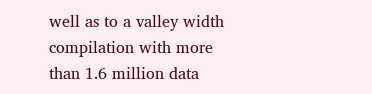well as to a valley width compilation with more than 1.6 million data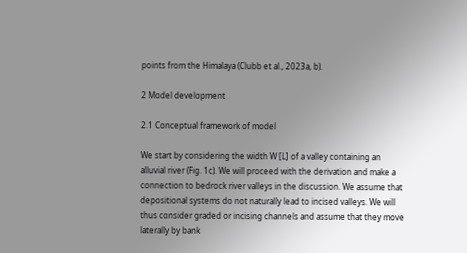points from the Himalaya (Clubb et al., 2023a, b).

2 Model development

2.1 Conceptual framework of model

We start by considering the width W [L] of a valley containing an alluvial river (Fig. 1c). We will proceed with the derivation and make a connection to bedrock river valleys in the discussion. We assume that depositional systems do not naturally lead to incised valleys. We will thus consider graded or incising channels and assume that they move laterally by bank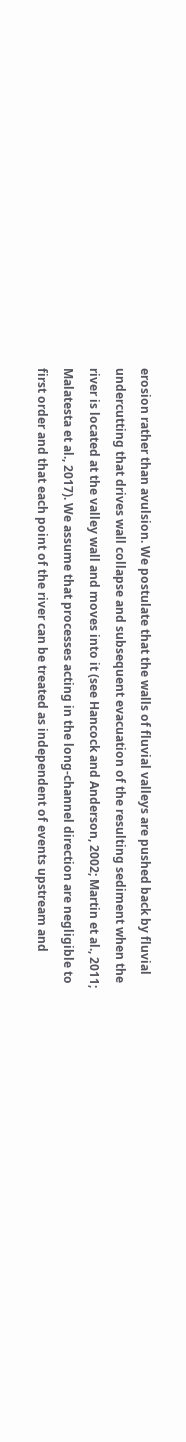erosion rather than avulsion. We postulate that the walls of fluvial valleys are pushed back by fluvial undercutting that drives wall collapse and subsequent evacuation of the resulting sediment when the river is located at the valley wall and moves into it (see Hancock and Anderson, 2002; Martin et al., 2011; Malatesta et al., 2017). We assume that processes acting in the long-channel direction are negligible to first order and that each point of the river can be treated as independent of events upstream and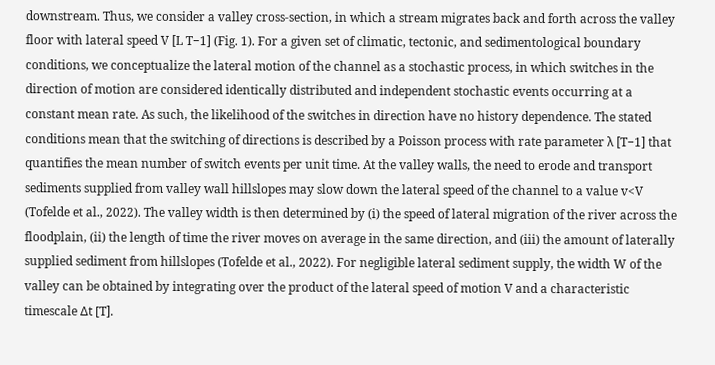downstream. Thus, we consider a valley cross-section, in which a stream migrates back and forth across the valley floor with lateral speed V [L T−1] (Fig. 1). For a given set of climatic, tectonic, and sedimentological boundary conditions, we conceptualize the lateral motion of the channel as a stochastic process, in which switches in the direction of motion are considered identically distributed and independent stochastic events occurring at a constant mean rate. As such, the likelihood of the switches in direction have no history dependence. The stated conditions mean that the switching of directions is described by a Poisson process with rate parameter λ [T−1] that quantifies the mean number of switch events per unit time. At the valley walls, the need to erode and transport sediments supplied from valley wall hillslopes may slow down the lateral speed of the channel to a value v<V (Tofelde et al., 2022). The valley width is then determined by (i) the speed of lateral migration of the river across the floodplain, (ii) the length of time the river moves on average in the same direction, and (iii) the amount of laterally supplied sediment from hillslopes (Tofelde et al., 2022). For negligible lateral sediment supply, the width W of the valley can be obtained by integrating over the product of the lateral speed of motion V and a characteristic timescale Δt [T].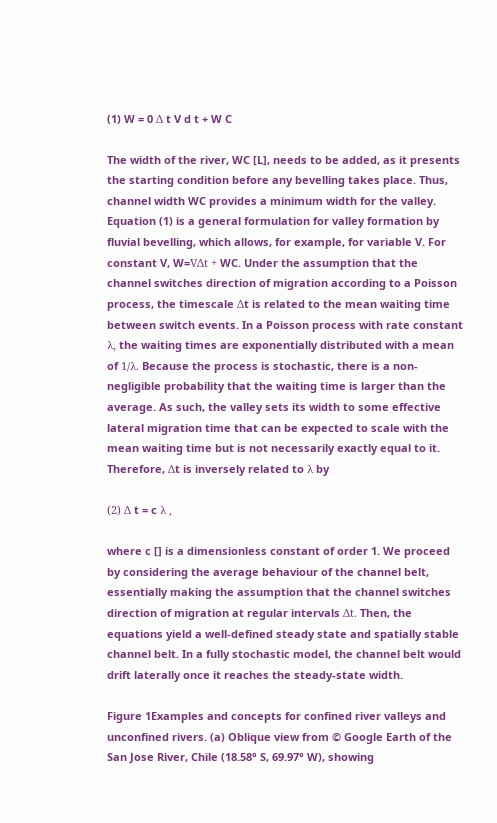(1) W = 0 Δ t V d t + W C

The width of the river, WC [L], needs to be added, as it presents the starting condition before any bevelling takes place. Thus, channel width WC provides a minimum width for the valley. Equation (1) is a general formulation for valley formation by fluvial bevelling, which allows, for example, for variable V. For constant V, W=VΔt + WC. Under the assumption that the channel switches direction of migration according to a Poisson process, the timescale Δt is related to the mean waiting time between switch events. In a Poisson process with rate constant λ, the waiting times are exponentially distributed with a mean of 1/λ. Because the process is stochastic, there is a non-negligible probability that the waiting time is larger than the average. As such, the valley sets its width to some effective lateral migration time that can be expected to scale with the mean waiting time but is not necessarily exactly equal to it. Therefore, Δt is inversely related to λ by

(2) Δ t = c λ ,

where c [] is a dimensionless constant of order 1. We proceed by considering the average behaviour of the channel belt, essentially making the assumption that the channel switches direction of migration at regular intervals Δt. Then, the equations yield a well-defined steady state and spatially stable channel belt. In a fully stochastic model, the channel belt would drift laterally once it reaches the steady-state width.

Figure 1Examples and concepts for confined river valleys and unconfined rivers. (a) Oblique view from © Google Earth of the San Jose River, Chile (18.58° S, 69.97° W), showing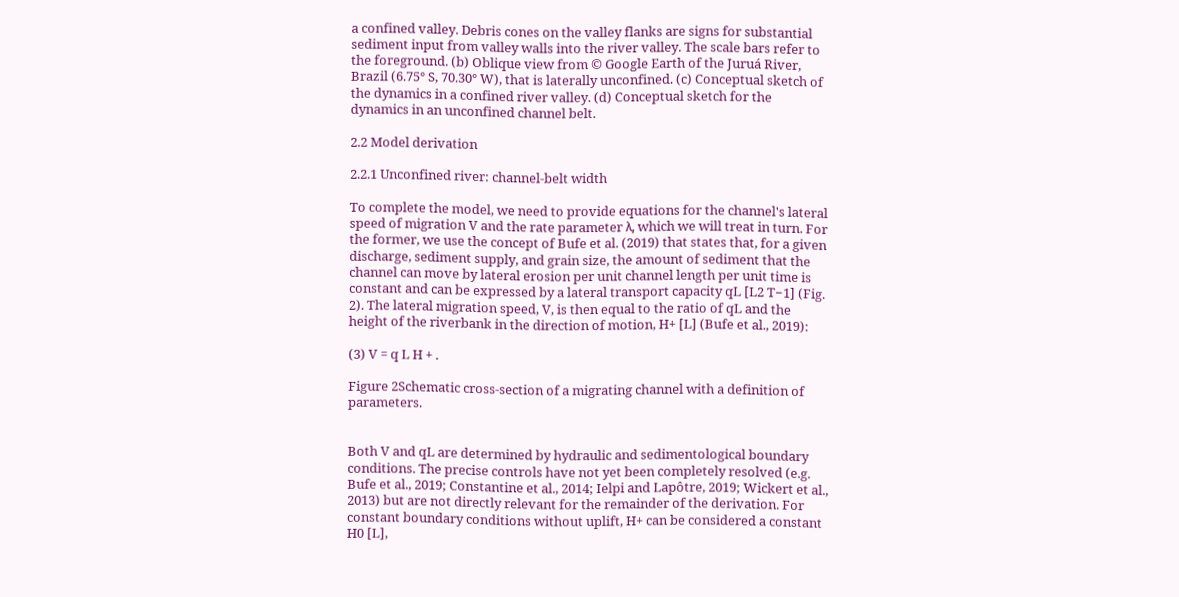a confined valley. Debris cones on the valley flanks are signs for substantial sediment input from valley walls into the river valley. The scale bars refer to the foreground. (b) Oblique view from © Google Earth of the Juruá River, Brazil (6.75° S, 70.30° W), that is laterally unconfined. (c) Conceptual sketch of the dynamics in a confined river valley. (d) Conceptual sketch for the dynamics in an unconfined channel belt.

2.2 Model derivation

2.2.1 Unconfined river: channel-belt width

To complete the model, we need to provide equations for the channel's lateral speed of migration V and the rate parameter λ, which we will treat in turn. For the former, we use the concept of Bufe et al. (2019) that states that, for a given discharge, sediment supply, and grain size, the amount of sediment that the channel can move by lateral erosion per unit channel length per unit time is constant and can be expressed by a lateral transport capacity qL [L2 T−1] (Fig. 2). The lateral migration speed, V, is then equal to the ratio of qL and the height of the riverbank in the direction of motion, H+ [L] (Bufe et al., 2019):

(3) V = q L H + .

Figure 2Schematic cross-section of a migrating channel with a definition of parameters.


Both V and qL are determined by hydraulic and sedimentological boundary conditions. The precise controls have not yet been completely resolved (e.g. Bufe et al., 2019; Constantine et al., 2014; Ielpi and Lapôtre, 2019; Wickert et al., 2013) but are not directly relevant for the remainder of the derivation. For constant boundary conditions without uplift, H+ can be considered a constant H0 [L],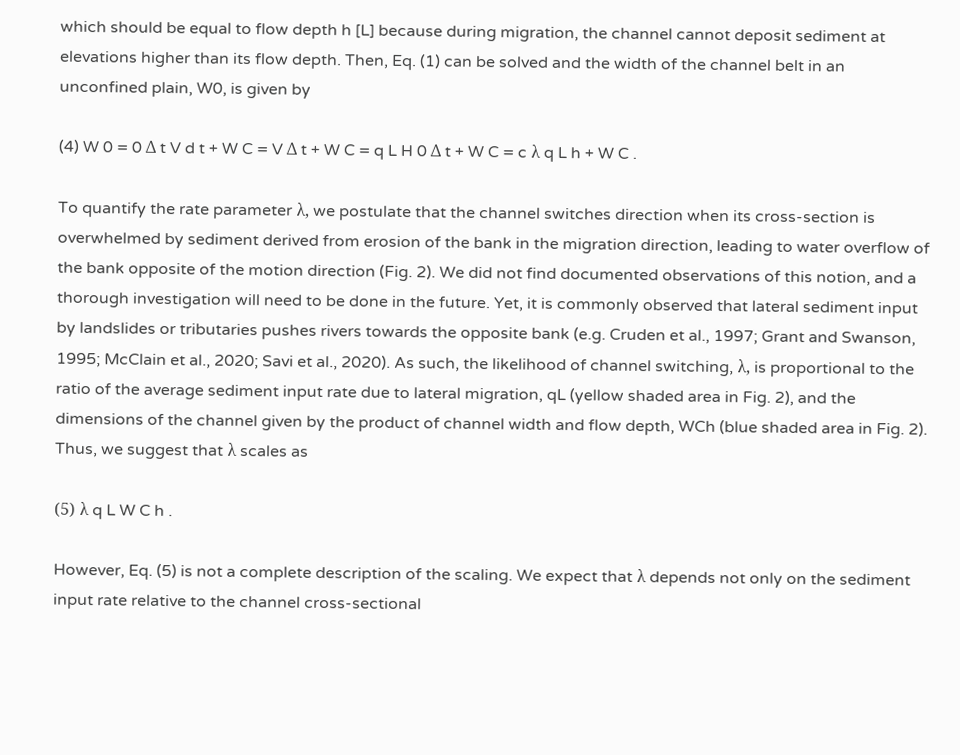which should be equal to flow depth h [L] because during migration, the channel cannot deposit sediment at elevations higher than its flow depth. Then, Eq. (1) can be solved and the width of the channel belt in an unconfined plain, W0, is given by

(4) W 0 = 0 Δ t V d t + W C = V Δ t + W C = q L H 0 Δ t + W C = c λ q L h + W C .

To quantify the rate parameter λ, we postulate that the channel switches direction when its cross-section is overwhelmed by sediment derived from erosion of the bank in the migration direction, leading to water overflow of the bank opposite of the motion direction (Fig. 2). We did not find documented observations of this notion, and a thorough investigation will need to be done in the future. Yet, it is commonly observed that lateral sediment input by landslides or tributaries pushes rivers towards the opposite bank (e.g. Cruden et al., 1997; Grant and Swanson, 1995; McClain et al., 2020; Savi et al., 2020). As such, the likelihood of channel switching, λ, is proportional to the ratio of the average sediment input rate due to lateral migration, qL (yellow shaded area in Fig. 2), and the dimensions of the channel given by the product of channel width and flow depth, WCh (blue shaded area in Fig. 2). Thus, we suggest that λ scales as

(5) λ q L W C h .

However, Eq. (5) is not a complete description of the scaling. We expect that λ depends not only on the sediment input rate relative to the channel cross-sectional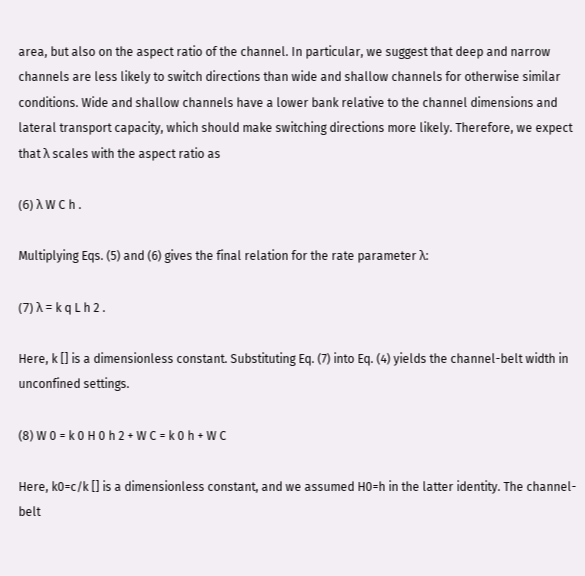area, but also on the aspect ratio of the channel. In particular, we suggest that deep and narrow channels are less likely to switch directions than wide and shallow channels for otherwise similar conditions. Wide and shallow channels have a lower bank relative to the channel dimensions and lateral transport capacity, which should make switching directions more likely. Therefore, we expect that λ scales with the aspect ratio as

(6) λ W C h .

Multiplying Eqs. (5) and (6) gives the final relation for the rate parameter λ:

(7) λ = k q L h 2 .

Here, k [] is a dimensionless constant. Substituting Eq. (7) into Eq. (4) yields the channel-belt width in unconfined settings.

(8) W 0 = k 0 H 0 h 2 + W C = k 0 h + W C

Here, k0=c/k [] is a dimensionless constant, and we assumed H0=h in the latter identity. The channel-belt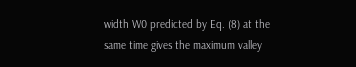width W0 predicted by Eq. (8) at the same time gives the maximum valley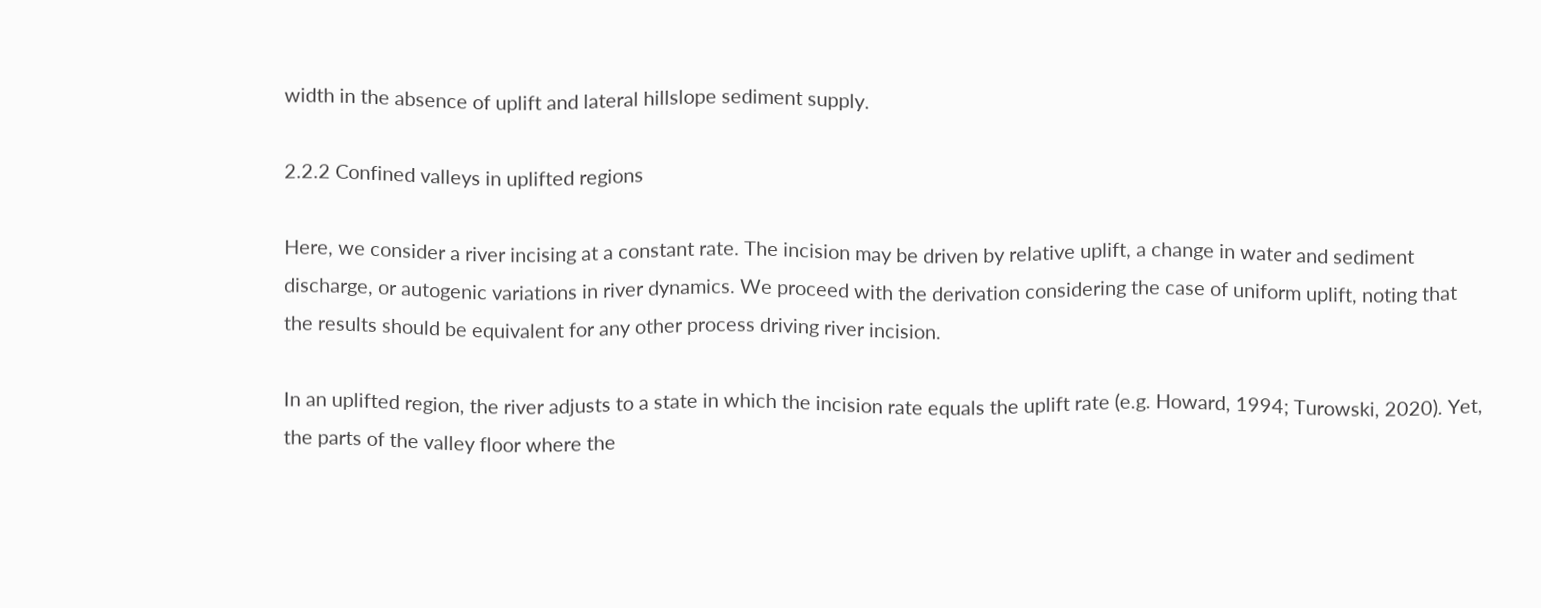width in the absence of uplift and lateral hillslope sediment supply.

2.2.2 Confined valleys in uplifted regions

Here, we consider a river incising at a constant rate. The incision may be driven by relative uplift, a change in water and sediment discharge, or autogenic variations in river dynamics. We proceed with the derivation considering the case of uniform uplift, noting that the results should be equivalent for any other process driving river incision.

In an uplifted region, the river adjusts to a state in which the incision rate equals the uplift rate (e.g. Howard, 1994; Turowski, 2020). Yet, the parts of the valley floor where the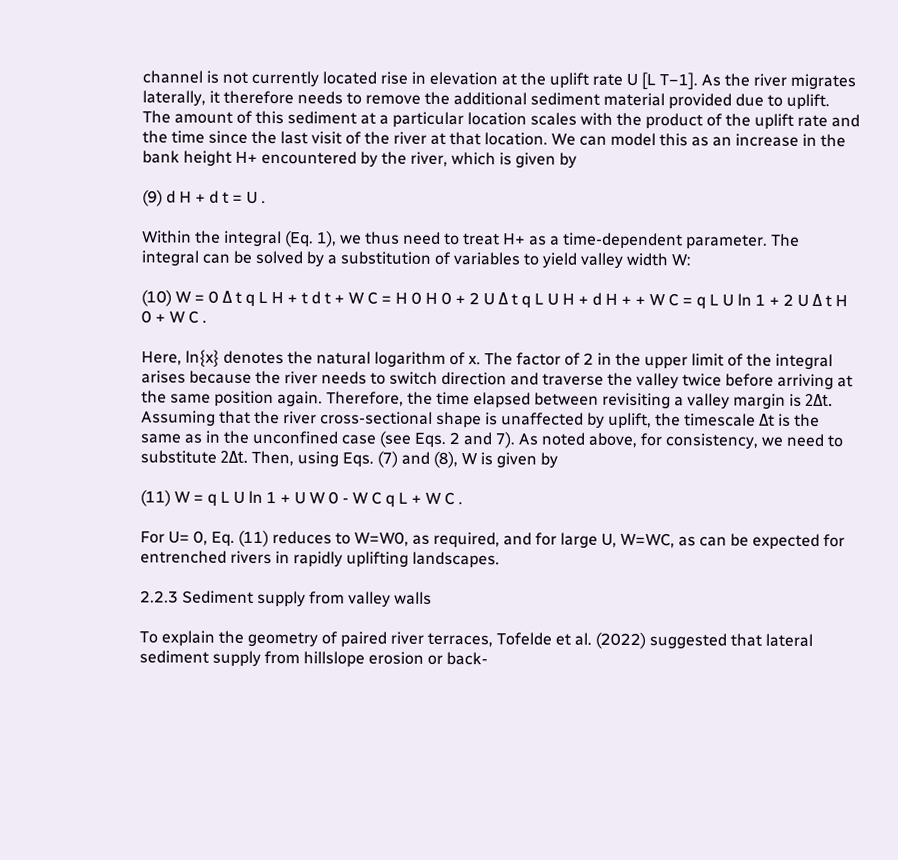channel is not currently located rise in elevation at the uplift rate U [L T−1]. As the river migrates laterally, it therefore needs to remove the additional sediment material provided due to uplift. The amount of this sediment at a particular location scales with the product of the uplift rate and the time since the last visit of the river at that location. We can model this as an increase in the bank height H+ encountered by the river, which is given by

(9) d H + d t = U .

Within the integral (Eq. 1), we thus need to treat H+ as a time-dependent parameter. The integral can be solved by a substitution of variables to yield valley width W:

(10) W = 0 Δ t q L H + t d t + W C = H 0 H 0 + 2 U Δ t q L U H + d H + + W C = q L U ln 1 + 2 U Δ t H 0 + W C .

Here, ln{x} denotes the natural logarithm of x. The factor of 2 in the upper limit of the integral arises because the river needs to switch direction and traverse the valley twice before arriving at the same position again. Therefore, the time elapsed between revisiting a valley margin is 2Δt. Assuming that the river cross-sectional shape is unaffected by uplift, the timescale Δt is the same as in the unconfined case (see Eqs. 2 and 7). As noted above, for consistency, we need to substitute 2Δt. Then, using Eqs. (7) and (8), W is given by

(11) W = q L U ln 1 + U W 0 - W C q L + W C .

For U= 0, Eq. (11) reduces to W=W0, as required, and for large U, W=WC, as can be expected for entrenched rivers in rapidly uplifting landscapes.

2.2.3 Sediment supply from valley walls

To explain the geometry of paired river terraces, Tofelde et al. (2022) suggested that lateral sediment supply from hillslope erosion or back-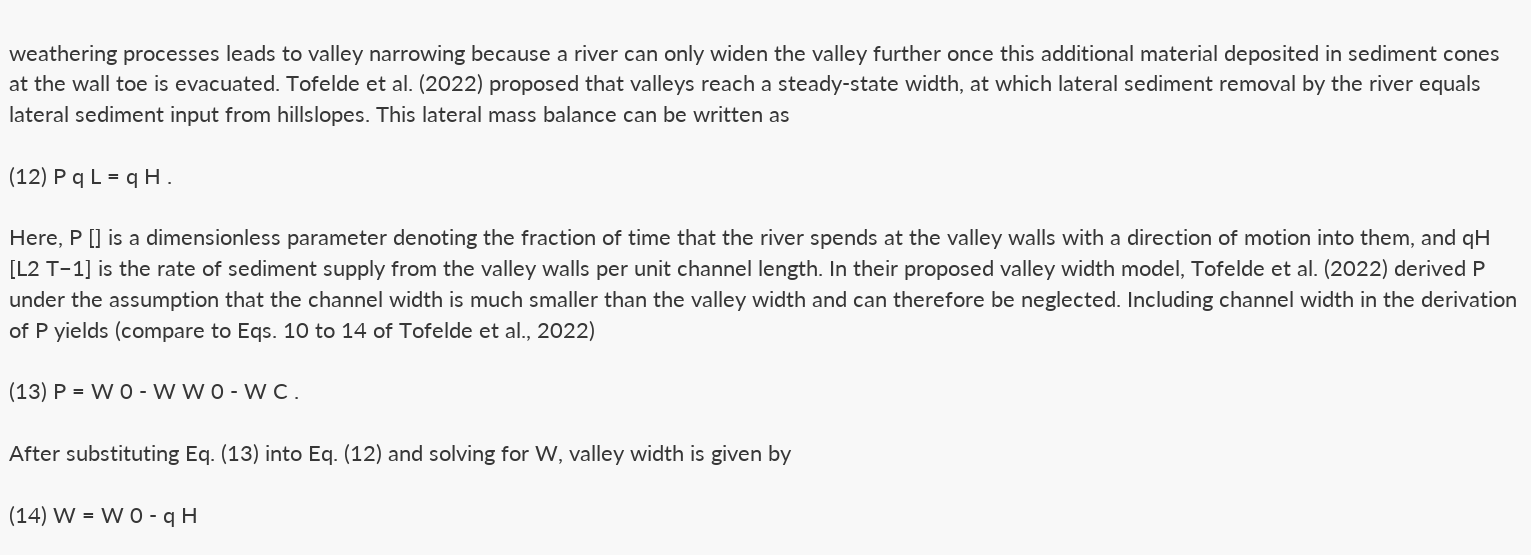weathering processes leads to valley narrowing because a river can only widen the valley further once this additional material deposited in sediment cones at the wall toe is evacuated. Tofelde et al. (2022) proposed that valleys reach a steady-state width, at which lateral sediment removal by the river equals lateral sediment input from hillslopes. This lateral mass balance can be written as

(12) P q L = q H .

Here, P [] is a dimensionless parameter denoting the fraction of time that the river spends at the valley walls with a direction of motion into them, and qH [L2 T−1] is the rate of sediment supply from the valley walls per unit channel length. In their proposed valley width model, Tofelde et al. (2022) derived P under the assumption that the channel width is much smaller than the valley width and can therefore be neglected. Including channel width in the derivation of P yields (compare to Eqs. 10 to 14 of Tofelde et al., 2022)

(13) P = W 0 - W W 0 - W C .

After substituting Eq. (13) into Eq. (12) and solving for W, valley width is given by

(14) W = W 0 - q H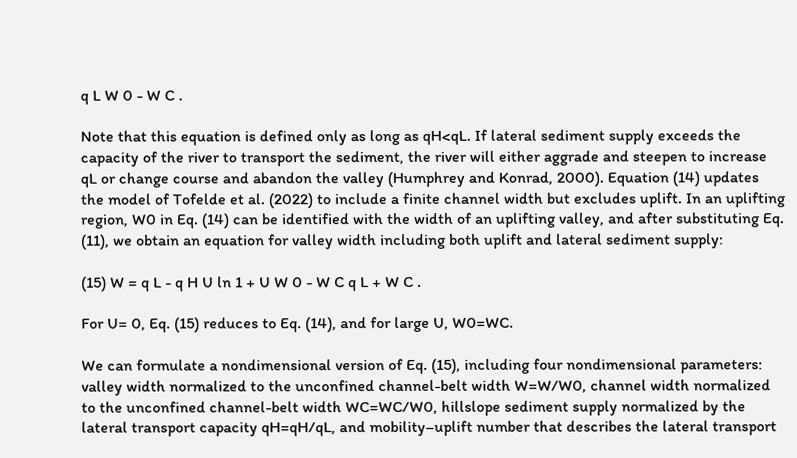q L W 0 - W C .

Note that this equation is defined only as long as qH<qL. If lateral sediment supply exceeds the capacity of the river to transport the sediment, the river will either aggrade and steepen to increase qL or change course and abandon the valley (Humphrey and Konrad, 2000). Equation (14) updates the model of Tofelde et al. (2022) to include a finite channel width but excludes uplift. In an uplifting region, W0 in Eq. (14) can be identified with the width of an uplifting valley, and after substituting Eq. (11), we obtain an equation for valley width including both uplift and lateral sediment supply:

(15) W = q L - q H U ln 1 + U W 0 - W C q L + W C .

For U= 0, Eq. (15) reduces to Eq. (14), and for large U, W0=WC.

We can formulate a nondimensional version of Eq. (15), including four nondimensional parameters: valley width normalized to the unconfined channel-belt width W=W/W0, channel width normalized to the unconfined channel-belt width WC=WC/W0, hillslope sediment supply normalized by the lateral transport capacity qH=qH/qL, and mobility–uplift number that describes the lateral transport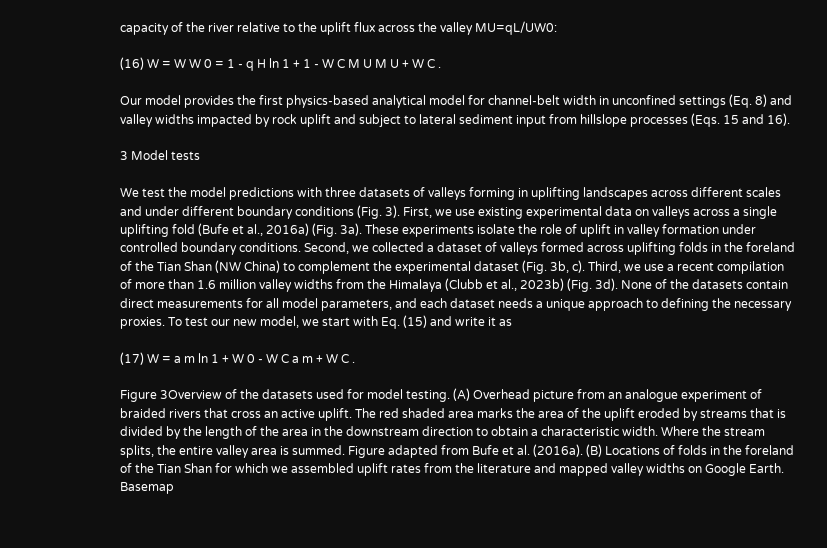capacity of the river relative to the uplift flux across the valley MU=qL/UW0:

(16) W = W W 0 = 1 - q H ln 1 + 1 - W C M U M U + W C .

Our model provides the first physics-based analytical model for channel-belt width in unconfined settings (Eq. 8) and valley widths impacted by rock uplift and subject to lateral sediment input from hillslope processes (Eqs. 15 and 16).

3 Model tests

We test the model predictions with three datasets of valleys forming in uplifting landscapes across different scales and under different boundary conditions (Fig. 3). First, we use existing experimental data on valleys across a single uplifting fold (Bufe et al., 2016a) (Fig. 3a). These experiments isolate the role of uplift in valley formation under controlled boundary conditions. Second, we collected a dataset of valleys formed across uplifting folds in the foreland of the Tian Shan (NW China) to complement the experimental dataset (Fig. 3b, c). Third, we use a recent compilation of more than 1.6 million valley widths from the Himalaya (Clubb et al., 2023b) (Fig. 3d). None of the datasets contain direct measurements for all model parameters, and each dataset needs a unique approach to defining the necessary proxies. To test our new model, we start with Eq. (15) and write it as

(17) W = a m ln 1 + W 0 - W C a m + W C .

Figure 3Overview of the datasets used for model testing. (A) Overhead picture from an analogue experiment of braided rivers that cross an active uplift. The red shaded area marks the area of the uplift eroded by streams that is divided by the length of the area in the downstream direction to obtain a characteristic width. Where the stream splits, the entire valley area is summed. Figure adapted from Bufe et al. (2016a). (B) Locations of folds in the foreland of the Tian Shan for which we assembled uplift rates from the literature and mapped valley widths on Google Earth. Basemap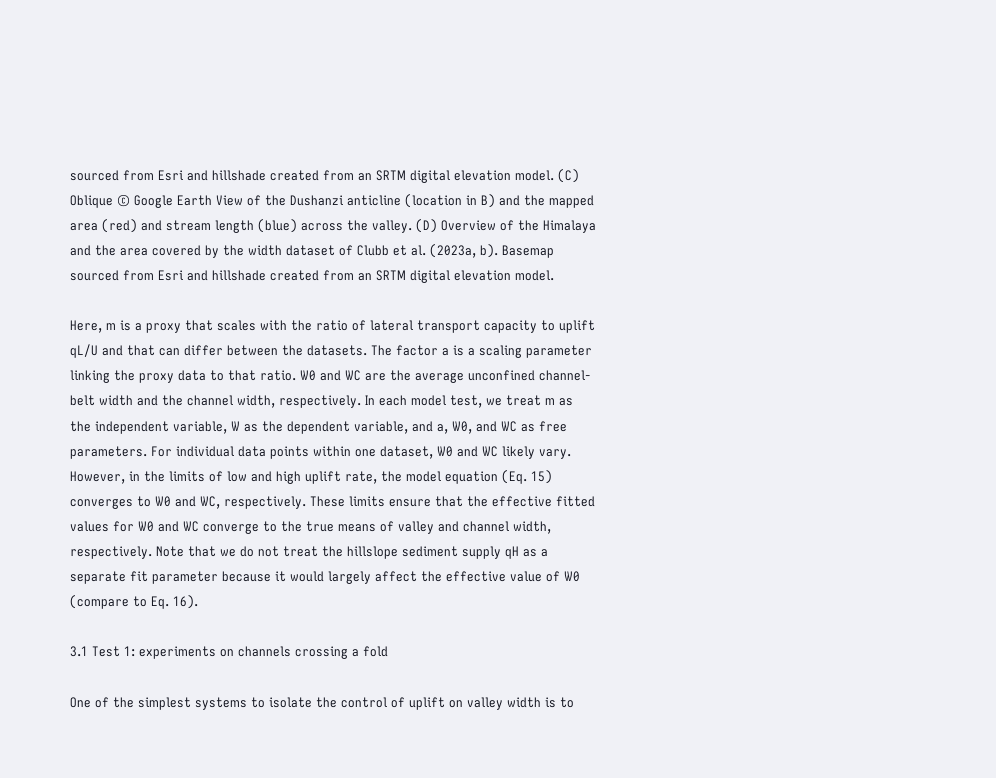sourced from Esri and hillshade created from an SRTM digital elevation model. (C) Oblique © Google Earth View of the Dushanzi anticline (location in B) and the mapped area (red) and stream length (blue) across the valley. (D) Overview of the Himalaya and the area covered by the width dataset of Clubb et al. (2023a, b). Basemap sourced from Esri and hillshade created from an SRTM digital elevation model.

Here, m is a proxy that scales with the ratio of lateral transport capacity to uplift qL/U and that can differ between the datasets. The factor a is a scaling parameter linking the proxy data to that ratio. W0 and WC are the average unconfined channel-belt width and the channel width, respectively. In each model test, we treat m as the independent variable, W as the dependent variable, and a, W0, and WC as free parameters. For individual data points within one dataset, W0 and WC likely vary. However, in the limits of low and high uplift rate, the model equation (Eq. 15) converges to W0 and WC, respectively. These limits ensure that the effective fitted values for W0 and WC converge to the true means of valley and channel width, respectively. Note that we do not treat the hillslope sediment supply qH as a separate fit parameter because it would largely affect the effective value of W0 (compare to Eq. 16).

3.1 Test 1: experiments on channels crossing a fold

One of the simplest systems to isolate the control of uplift on valley width is to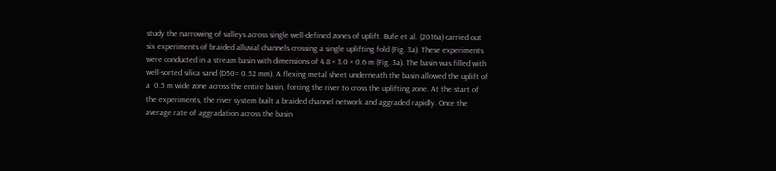study the narrowing of valleys across single well-defined zones of uplift. Bufe et al. (2016a) carried out six experiments of braided alluvial channels crossing a single uplifting fold (Fig. 3a). These experiments were conducted in a stream basin with dimensions of 4.8 × 3.0 × 0.6 m (Fig. 3a). The basin was filled with well-sorted silica sand (D50= 0.52 mm). A flexing metal sheet underneath the basin allowed the uplift of a  0.5 m wide zone across the entire basin, forcing the river to cross the uplifting zone. At the start of the experiments, the river system built a braided channel network and aggraded rapidly. Once the average rate of aggradation across the basin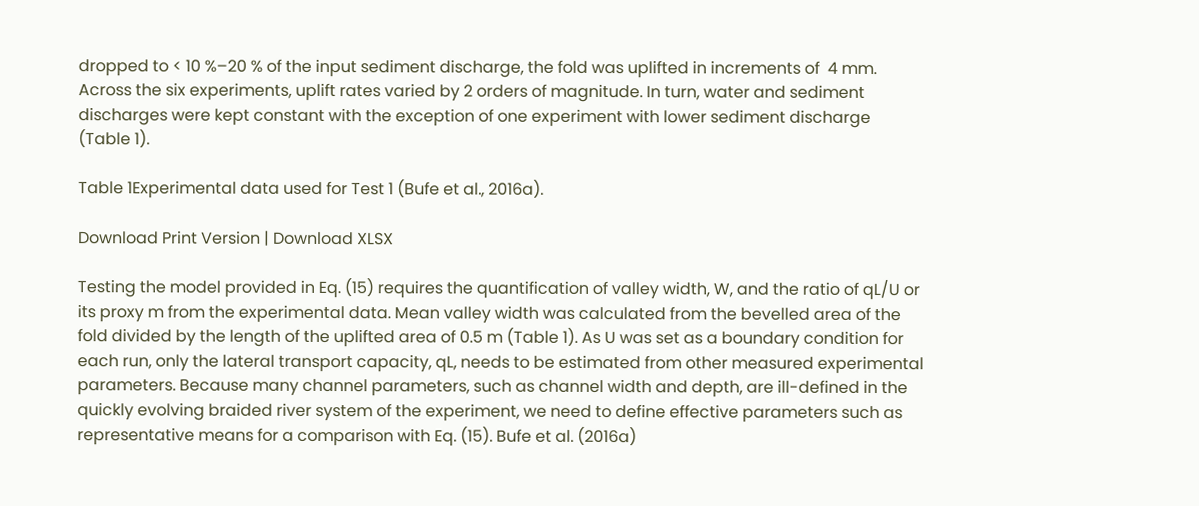dropped to < 10 %–20 % of the input sediment discharge, the fold was uplifted in increments of  4 mm. Across the six experiments, uplift rates varied by 2 orders of magnitude. In turn, water and sediment discharges were kept constant with the exception of one experiment with lower sediment discharge (Table 1).

Table 1Experimental data used for Test 1 (Bufe et al., 2016a).

Download Print Version | Download XLSX

Testing the model provided in Eq. (15) requires the quantification of valley width, W, and the ratio of qL/U or its proxy m from the experimental data. Mean valley width was calculated from the bevelled area of the fold divided by the length of the uplifted area of 0.5 m (Table 1). As U was set as a boundary condition for each run, only the lateral transport capacity, qL, needs to be estimated from other measured experimental parameters. Because many channel parameters, such as channel width and depth, are ill-defined in the quickly evolving braided river system of the experiment, we need to define effective parameters such as representative means for a comparison with Eq. (15). Bufe et al. (2016a)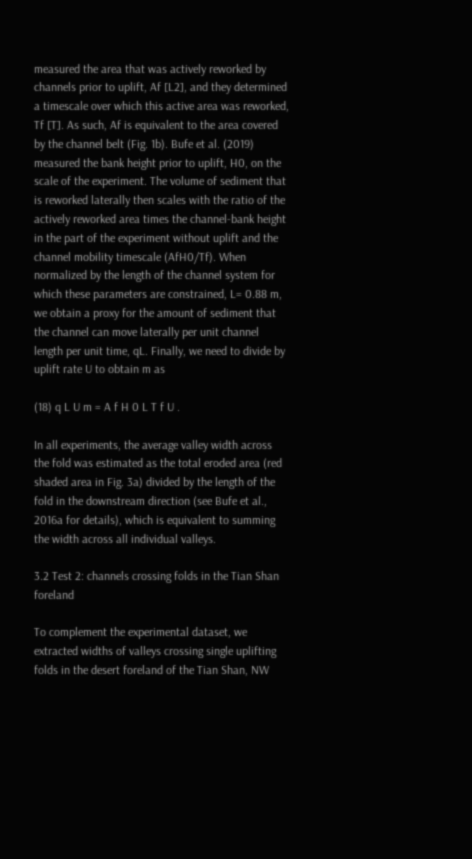measured the area that was actively reworked by channels prior to uplift, Af [L2], and they determined a timescale over which this active area was reworked, Tf [T]. As such, Af is equivalent to the area covered by the channel belt (Fig. 1b). Bufe et al. (2019) measured the bank height prior to uplift, H0, on the scale of the experiment. The volume of sediment that is reworked laterally then scales with the ratio of the actively reworked area times the channel-bank height in the part of the experiment without uplift and the channel mobility timescale (AfH0/Tf). When normalized by the length of the channel system for which these parameters are constrained, L= 0.88 m, we obtain a proxy for the amount of sediment that the channel can move laterally per unit channel length per unit time, qL. Finally, we need to divide by uplift rate U to obtain m as

(18) q L U m = A f H 0 L T f U .

In all experiments, the average valley width across the fold was estimated as the total eroded area (red shaded area in Fig. 3a) divided by the length of the fold in the downstream direction (see Bufe et al., 2016a for details), which is equivalent to summing the width across all individual valleys.

3.2 Test 2: channels crossing folds in the Tian Shan foreland

To complement the experimental dataset, we extracted widths of valleys crossing single uplifting folds in the desert foreland of the Tian Shan, NW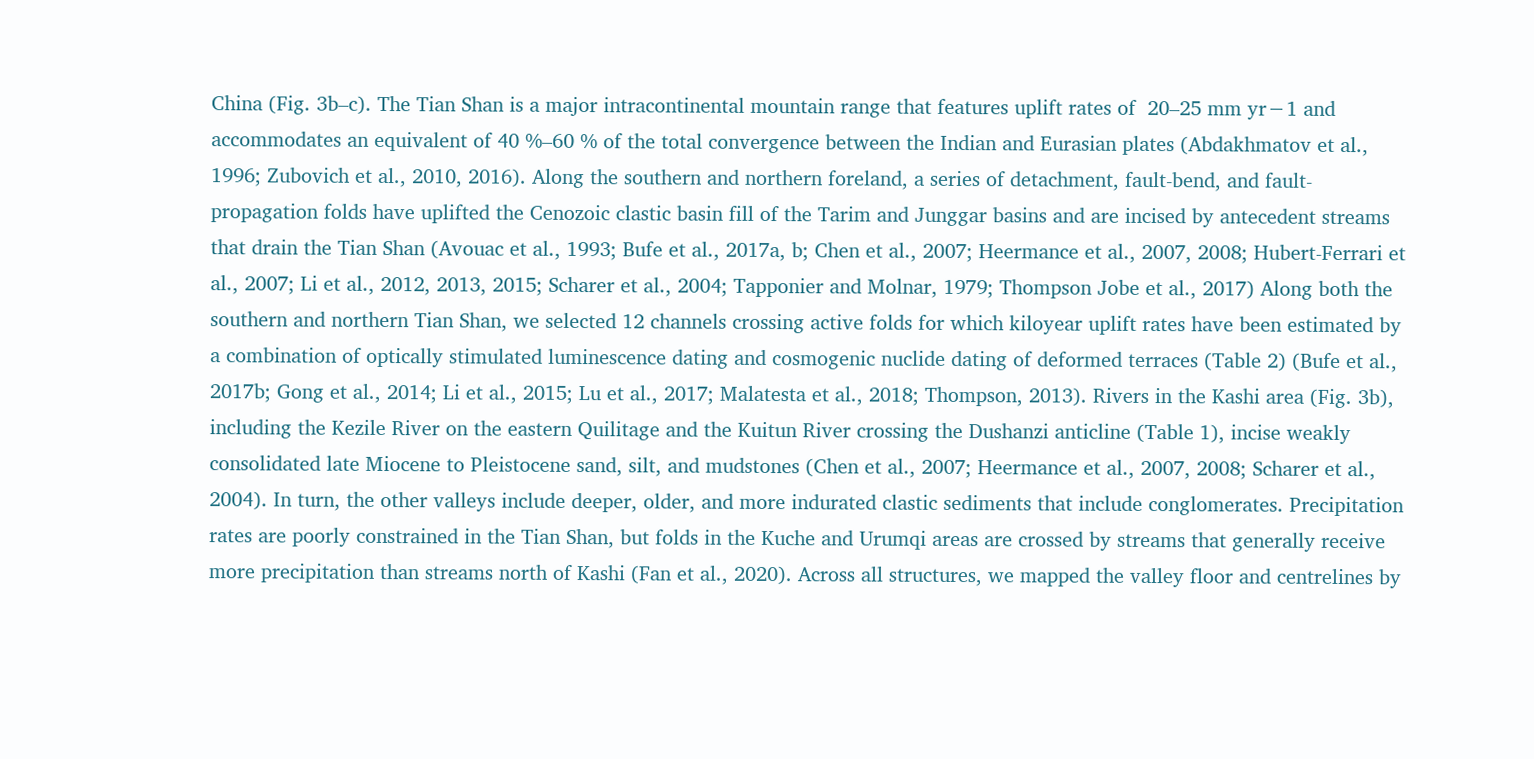China (Fig. 3b–c). The Tian Shan is a major intracontinental mountain range that features uplift rates of  20–25 mm yr−1 and accommodates an equivalent of 40 %–60 % of the total convergence between the Indian and Eurasian plates (Abdakhmatov et al., 1996; Zubovich et al., 2010, 2016). Along the southern and northern foreland, a series of detachment, fault-bend, and fault-propagation folds have uplifted the Cenozoic clastic basin fill of the Tarim and Junggar basins and are incised by antecedent streams that drain the Tian Shan (Avouac et al., 1993; Bufe et al., 2017a, b; Chen et al., 2007; Heermance et al., 2007, 2008; Hubert-Ferrari et al., 2007; Li et al., 2012, 2013, 2015; Scharer et al., 2004; Tapponier and Molnar, 1979; Thompson Jobe et al., 2017) Along both the southern and northern Tian Shan, we selected 12 channels crossing active folds for which kiloyear uplift rates have been estimated by a combination of optically stimulated luminescence dating and cosmogenic nuclide dating of deformed terraces (Table 2) (Bufe et al., 2017b; Gong et al., 2014; Li et al., 2015; Lu et al., 2017; Malatesta et al., 2018; Thompson, 2013). Rivers in the Kashi area (Fig. 3b), including the Kezile River on the eastern Quilitage and the Kuitun River crossing the Dushanzi anticline (Table 1), incise weakly consolidated late Miocene to Pleistocene sand, silt, and mudstones (Chen et al., 2007; Heermance et al., 2007, 2008; Scharer et al., 2004). In turn, the other valleys include deeper, older, and more indurated clastic sediments that include conglomerates. Precipitation rates are poorly constrained in the Tian Shan, but folds in the Kuche and Urumqi areas are crossed by streams that generally receive more precipitation than streams north of Kashi (Fan et al., 2020). Across all structures, we mapped the valley floor and centrelines by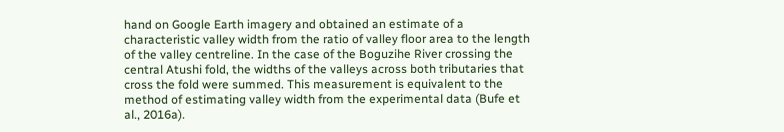hand on Google Earth imagery and obtained an estimate of a characteristic valley width from the ratio of valley floor area to the length of the valley centreline. In the case of the Boguzihe River crossing the central Atushi fold, the widths of the valleys across both tributaries that cross the fold were summed. This measurement is equivalent to the method of estimating valley width from the experimental data (Bufe et al., 2016a).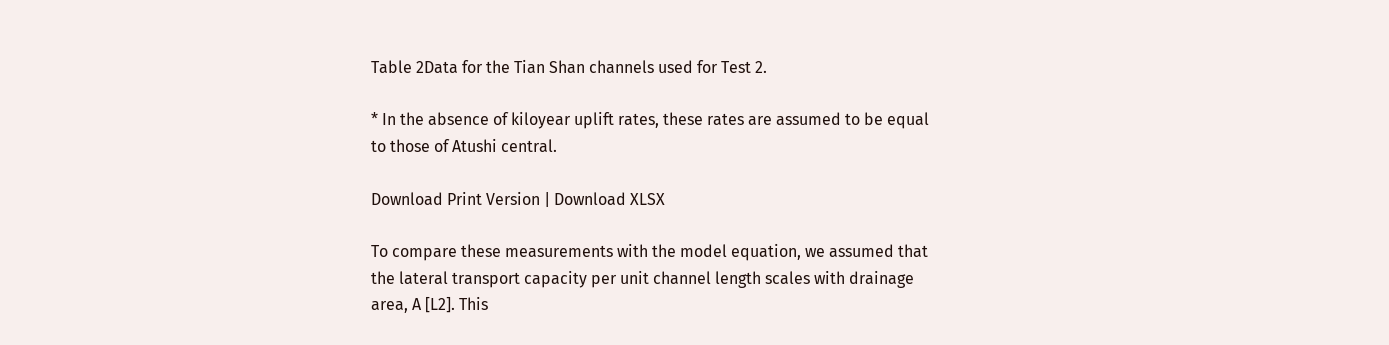Table 2Data for the Tian Shan channels used for Test 2.

* In the absence of kiloyear uplift rates, these rates are assumed to be equal to those of Atushi central.

Download Print Version | Download XLSX

To compare these measurements with the model equation, we assumed that the lateral transport capacity per unit channel length scales with drainage area, A [L2]. This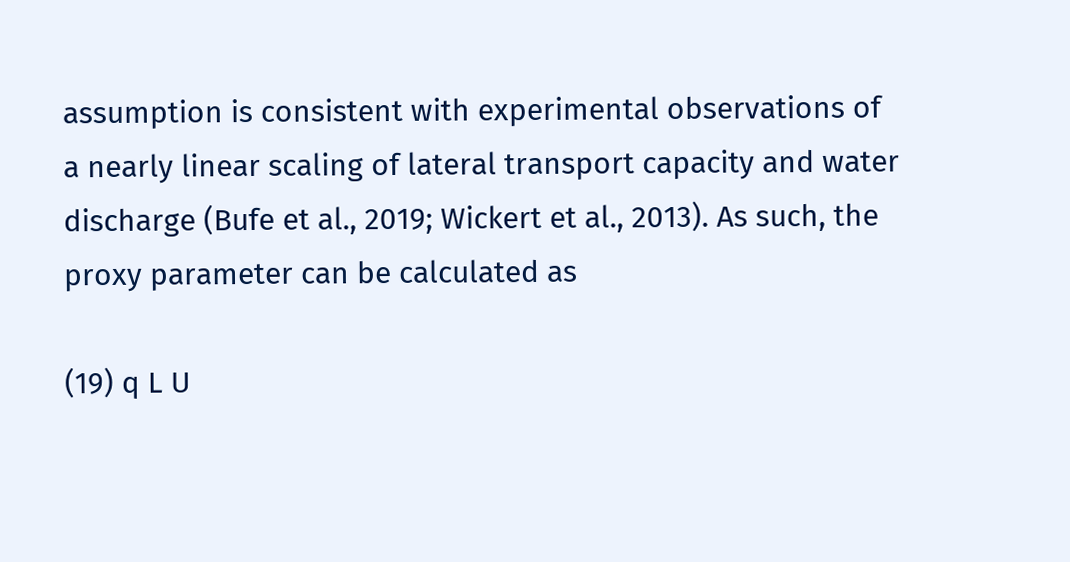assumption is consistent with experimental observations of a nearly linear scaling of lateral transport capacity and water discharge (Bufe et al., 2019; Wickert et al., 2013). As such, the proxy parameter can be calculated as

(19) q L U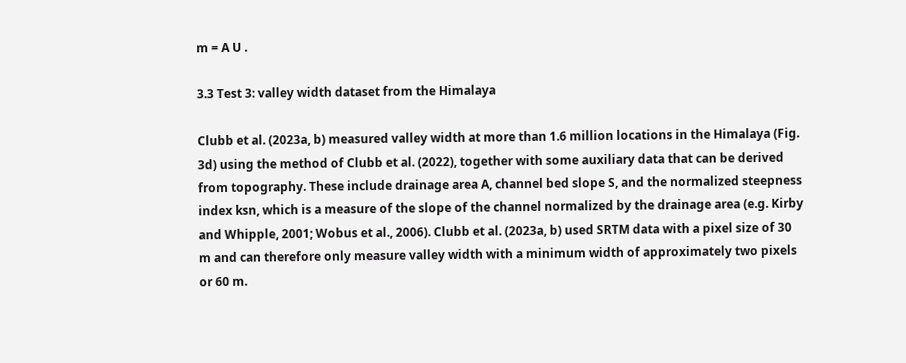m = A U .

3.3 Test 3: valley width dataset from the Himalaya

Clubb et al. (2023a, b) measured valley width at more than 1.6 million locations in the Himalaya (Fig. 3d) using the method of Clubb et al. (2022), together with some auxiliary data that can be derived from topography. These include drainage area A, channel bed slope S, and the normalized steepness index ksn, which is a measure of the slope of the channel normalized by the drainage area (e.g. Kirby and Whipple, 2001; Wobus et al., 2006). Clubb et al. (2023a, b) used SRTM data with a pixel size of 30 m and can therefore only measure valley width with a minimum width of approximately two pixels or 60 m.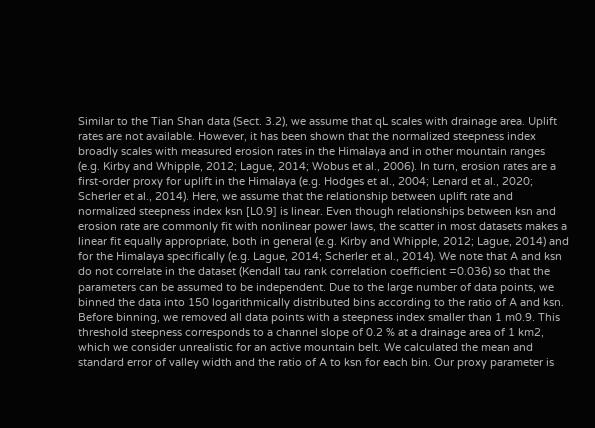Similar to the Tian Shan data (Sect. 3.2), we assume that qL scales with drainage area. Uplift rates are not available. However, it has been shown that the normalized steepness index broadly scales with measured erosion rates in the Himalaya and in other mountain ranges (e.g. Kirby and Whipple, 2012; Lague, 2014; Wobus et al., 2006). In turn, erosion rates are a first-order proxy for uplift in the Himalaya (e.g. Hodges et al., 2004; Lenard et al., 2020; Scherler et al., 2014). Here, we assume that the relationship between uplift rate and normalized steepness index ksn [L0.9] is linear. Even though relationships between ksn and erosion rate are commonly fit with nonlinear power laws, the scatter in most datasets makes a linear fit equally appropriate, both in general (e.g. Kirby and Whipple, 2012; Lague, 2014) and for the Himalaya specifically (e.g. Lague, 2014; Scherler et al., 2014). We note that A and ksn do not correlate in the dataset (Kendall tau rank correlation coefficient =0.036) so that the parameters can be assumed to be independent. Due to the large number of data points, we binned the data into 150 logarithmically distributed bins according to the ratio of A and ksn. Before binning, we removed all data points with a steepness index smaller than 1 m0.9. This threshold steepness corresponds to a channel slope of 0.2 % at a drainage area of 1 km2, which we consider unrealistic for an active mountain belt. We calculated the mean and standard error of valley width and the ratio of A to ksn for each bin. Our proxy parameter is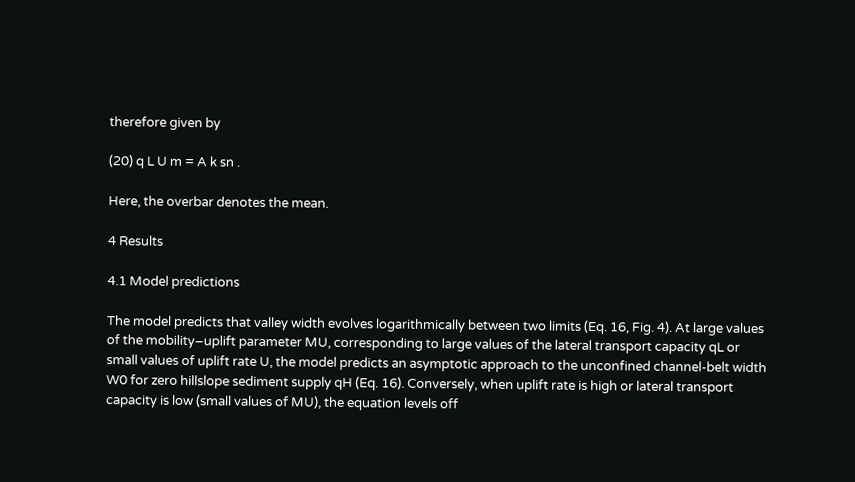therefore given by

(20) q L U m = A k sn .

Here, the overbar denotes the mean.

4 Results

4.1 Model predictions

The model predicts that valley width evolves logarithmically between two limits (Eq. 16, Fig. 4). At large values of the mobility–uplift parameter MU, corresponding to large values of the lateral transport capacity qL or small values of uplift rate U, the model predicts an asymptotic approach to the unconfined channel-belt width W0 for zero hillslope sediment supply qH (Eq. 16). Conversely, when uplift rate is high or lateral transport capacity is low (small values of MU), the equation levels off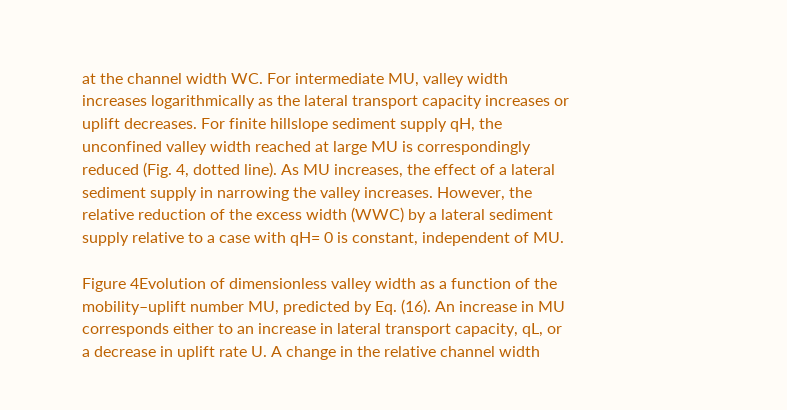at the channel width WC. For intermediate MU, valley width increases logarithmically as the lateral transport capacity increases or uplift decreases. For finite hillslope sediment supply qH, the unconfined valley width reached at large MU is correspondingly reduced (Fig. 4, dotted line). As MU increases, the effect of a lateral sediment supply in narrowing the valley increases. However, the relative reduction of the excess width (WWC) by a lateral sediment supply relative to a case with qH= 0 is constant, independent of MU.

Figure 4Evolution of dimensionless valley width as a function of the mobility–uplift number MU, predicted by Eq. (16). An increase in MU corresponds either to an increase in lateral transport capacity, qL, or a decrease in uplift rate U. A change in the relative channel width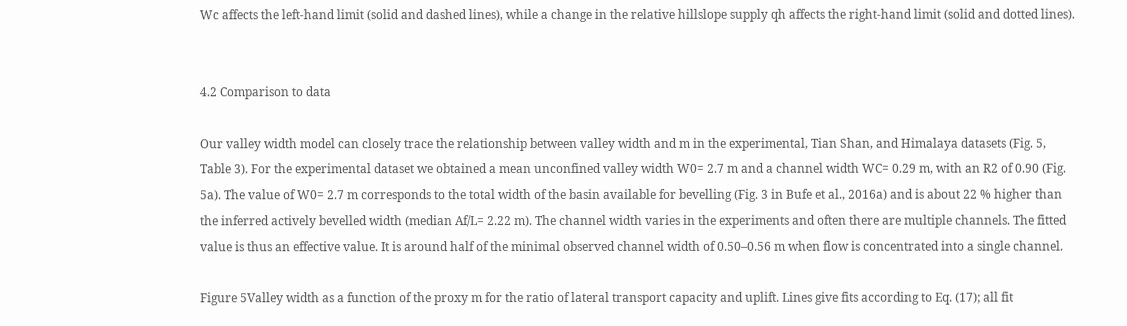Wc affects the left-hand limit (solid and dashed lines), while a change in the relative hillslope supply qh affects the right-hand limit (solid and dotted lines).


4.2 Comparison to data

Our valley width model can closely trace the relationship between valley width and m in the experimental, Tian Shan, and Himalaya datasets (Fig. 5, Table 3). For the experimental dataset we obtained a mean unconfined valley width W0= 2.7 m and a channel width WC= 0.29 m, with an R2 of 0.90 (Fig. 5a). The value of W0= 2.7 m corresponds to the total width of the basin available for bevelling (Fig. 3 in Bufe et al., 2016a) and is about 22 % higher than the inferred actively bevelled width (median Af/L= 2.22 m). The channel width varies in the experiments and often there are multiple channels. The fitted value is thus an effective value. It is around half of the minimal observed channel width of 0.50–0.56 m when flow is concentrated into a single channel.

Figure 5Valley width as a function of the proxy m for the ratio of lateral transport capacity and uplift. Lines give fits according to Eq. (17); all fit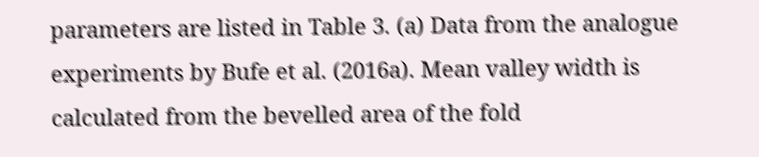parameters are listed in Table 3. (a) Data from the analogue experiments by Bufe et al. (2016a). Mean valley width is calculated from the bevelled area of the fold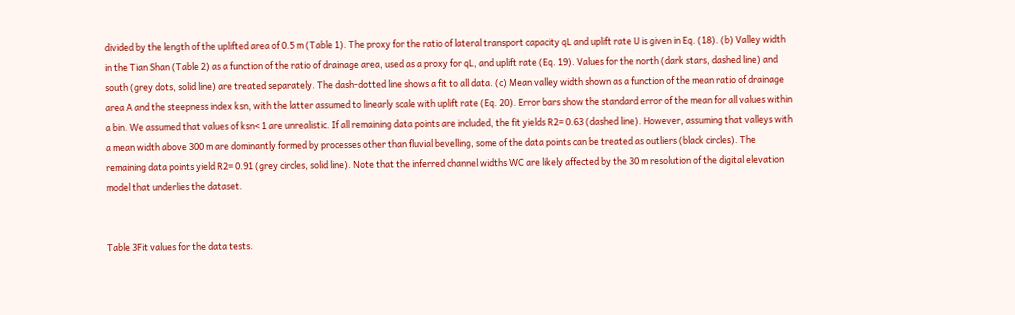divided by the length of the uplifted area of 0.5 m (Table 1). The proxy for the ratio of lateral transport capacity qL and uplift rate U is given in Eq. (18). (b) Valley width in the Tian Shan (Table 2) as a function of the ratio of drainage area, used as a proxy for qL, and uplift rate (Eq. 19). Values for the north (dark stars, dashed line) and south (grey dots, solid line) are treated separately. The dash-dotted line shows a fit to all data. (c) Mean valley width shown as a function of the mean ratio of drainage area A and the steepness index ksn, with the latter assumed to linearly scale with uplift rate (Eq. 20). Error bars show the standard error of the mean for all values within a bin. We assumed that values of ksn< 1 are unrealistic. If all remaining data points are included, the fit yields R2= 0.63 (dashed line). However, assuming that valleys with a mean width above 300 m are dominantly formed by processes other than fluvial bevelling, some of the data points can be treated as outliers (black circles). The remaining data points yield R2= 0.91 (grey circles, solid line). Note that the inferred channel widths WC are likely affected by the 30 m resolution of the digital elevation model that underlies the dataset.


Table 3Fit values for the data tests.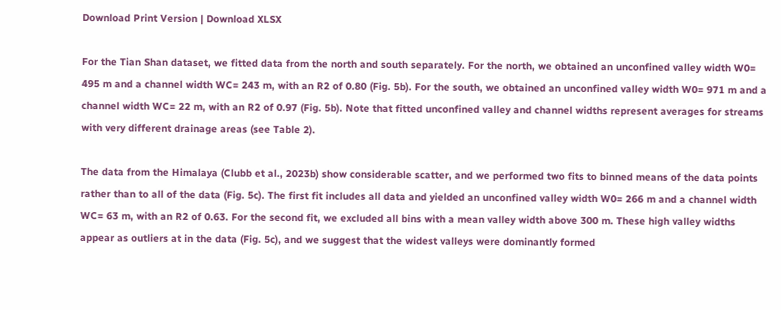Download Print Version | Download XLSX

For the Tian Shan dataset, we fitted data from the north and south separately. For the north, we obtained an unconfined valley width W0= 495 m and a channel width WC= 243 m, with an R2 of 0.80 (Fig. 5b). For the south, we obtained an unconfined valley width W0= 971 m and a channel width WC= 22 m, with an R2 of 0.97 (Fig. 5b). Note that fitted unconfined valley and channel widths represent averages for streams with very different drainage areas (see Table 2).

The data from the Himalaya (Clubb et al., 2023b) show considerable scatter, and we performed two fits to binned means of the data points rather than to all of the data (Fig. 5c). The first fit includes all data and yielded an unconfined valley width W0= 266 m and a channel width WC= 63 m, with an R2 of 0.63. For the second fit, we excluded all bins with a mean valley width above 300 m. These high valley widths appear as outliers at in the data (Fig. 5c), and we suggest that the widest valleys were dominantly formed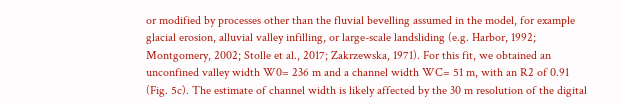or modified by processes other than the fluvial bevelling assumed in the model, for example glacial erosion, alluvial valley infilling, or large-scale landsliding (e.g. Harbor, 1992; Montgomery, 2002; Stolle et al., 2017; Zakrzewska, 1971). For this fit, we obtained an unconfined valley width W0= 236 m and a channel width WC= 51 m, with an R2 of 0.91 (Fig. 5c). The estimate of channel width is likely affected by the 30 m resolution of the digital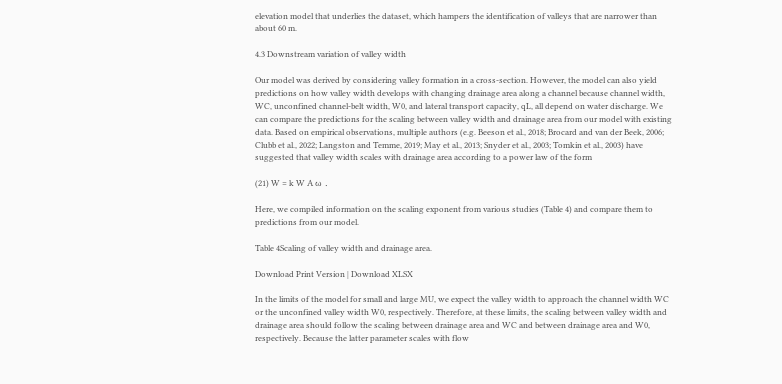elevation model that underlies the dataset, which hampers the identification of valleys that are narrower than about 60 m.

4.3 Downstream variation of valley width

Our model was derived by considering valley formation in a cross-section. However, the model can also yield predictions on how valley width develops with changing drainage area along a channel because channel width, WC, unconfined channel-belt width, W0, and lateral transport capacity, qL, all depend on water discharge. We can compare the predictions for the scaling between valley width and drainage area from our model with existing data. Based on empirical observations, multiple authors (e.g. Beeson et al., 2018; Brocard and van der Beek, 2006; Clubb et al., 2022; Langston and Temme, 2019; May et al., 2013; Snyder et al., 2003; Tomkin et al., 2003) have suggested that valley width scales with drainage area according to a power law of the form

(21) W = k W A ω .

Here, we compiled information on the scaling exponent from various studies (Table 4) and compare them to predictions from our model.

Table 4Scaling of valley width and drainage area.

Download Print Version | Download XLSX

In the limits of the model for small and large MU, we expect the valley width to approach the channel width WC or the unconfined valley width W0, respectively. Therefore, at these limits, the scaling between valley width and drainage area should follow the scaling between drainage area and WC and between drainage area and W0, respectively. Because the latter parameter scales with flow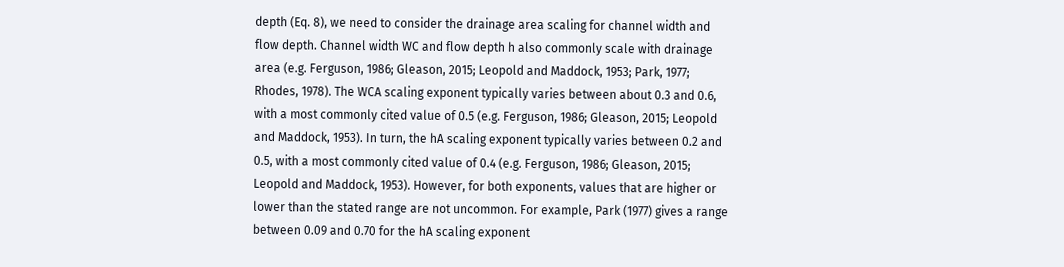depth (Eq. 8), we need to consider the drainage area scaling for channel width and flow depth. Channel width WC and flow depth h also commonly scale with drainage area (e.g. Ferguson, 1986; Gleason, 2015; Leopold and Maddock, 1953; Park, 1977; Rhodes, 1978). The WCA scaling exponent typically varies between about 0.3 and 0.6, with a most commonly cited value of 0.5 (e.g. Ferguson, 1986; Gleason, 2015; Leopold and Maddock, 1953). In turn, the hA scaling exponent typically varies between 0.2 and 0.5, with a most commonly cited value of 0.4 (e.g. Ferguson, 1986; Gleason, 2015; Leopold and Maddock, 1953). However, for both exponents, values that are higher or lower than the stated range are not uncommon. For example, Park (1977) gives a range between 0.09 and 0.70 for the hA scaling exponent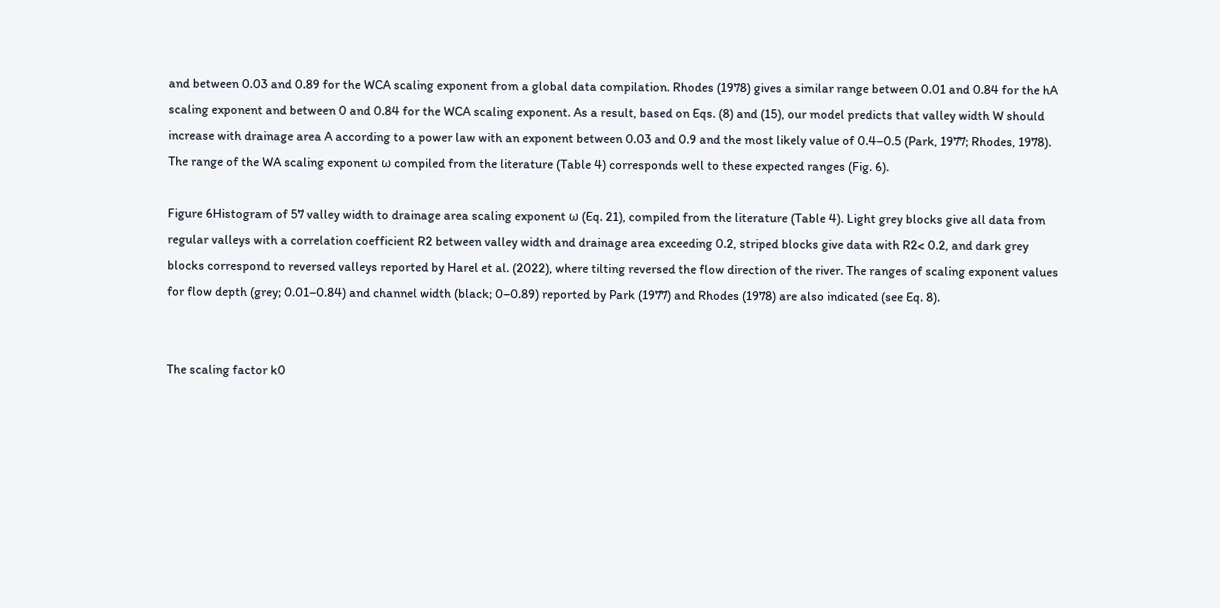and between 0.03 and 0.89 for the WCA scaling exponent from a global data compilation. Rhodes (1978) gives a similar range between 0.01 and 0.84 for the hA scaling exponent and between 0 and 0.84 for the WCA scaling exponent. As a result, based on Eqs. (8) and (15), our model predicts that valley width W should increase with drainage area A according to a power law with an exponent between 0.03 and 0.9 and the most likely value of 0.4–0.5 (Park, 1977; Rhodes, 1978). The range of the WA scaling exponent ω compiled from the literature (Table 4) corresponds well to these expected ranges (Fig. 6).

Figure 6Histogram of 57 valley width to drainage area scaling exponent ω (Eq. 21), compiled from the literature (Table 4). Light grey blocks give all data from regular valleys with a correlation coefficient R2 between valley width and drainage area exceeding 0.2, striped blocks give data with R2< 0.2, and dark grey blocks correspond to reversed valleys reported by Harel et al. (2022), where tilting reversed the flow direction of the river. The ranges of scaling exponent values for flow depth (grey; 0.01–0.84) and channel width (black; 0–0.89) reported by Park (1977) and Rhodes (1978) are also indicated (see Eq. 8).


The scaling factor k0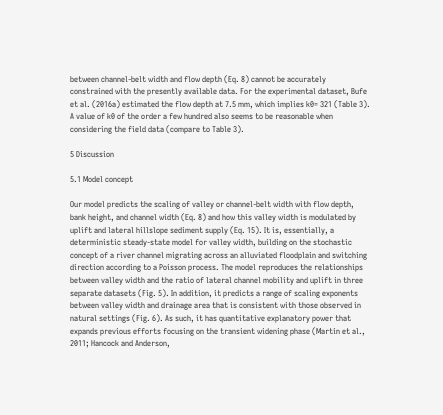between channel-belt width and flow depth (Eq. 8) cannot be accurately constrained with the presently available data. For the experimental dataset, Bufe et al. (2016a) estimated the flow depth at 7.5 mm, which implies k0= 321 (Table 3). A value of k0 of the order a few hundred also seems to be reasonable when considering the field data (compare to Table 3).

5 Discussion

5.1 Model concept

Our model predicts the scaling of valley or channel-belt width with flow depth, bank height, and channel width (Eq. 8) and how this valley width is modulated by uplift and lateral hillslope sediment supply (Eq. 15). It is, essentially, a deterministic steady-state model for valley width, building on the stochastic concept of a river channel migrating across an alluviated floodplain and switching direction according to a Poisson process. The model reproduces the relationships between valley width and the ratio of lateral channel mobility and uplift in three separate datasets (Fig. 5). In addition, it predicts a range of scaling exponents between valley width and drainage area that is consistent with those observed in natural settings (Fig. 6). As such, it has quantitative explanatory power that expands previous efforts focusing on the transient widening phase (Martin et al., 2011; Hancock and Anderson,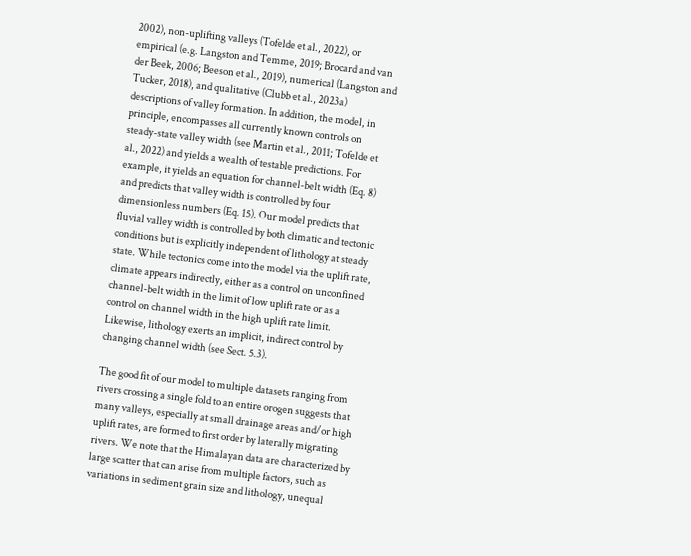2002), non-uplifting valleys (Tofelde et al., 2022), or empirical (e.g. Langston and Temme, 2019; Brocard and van der Beek, 2006; Beeson et al., 2019), numerical (Langston and Tucker, 2018), and qualitative (Clubb et al., 2023a) descriptions of valley formation. In addition, the model, in principle, encompasses all currently known controls on steady-state valley width (see Martin et al., 2011; Tofelde et al., 2022) and yields a wealth of testable predictions. For example, it yields an equation for channel-belt width (Eq. 8) and predicts that valley width is controlled by four dimensionless numbers (Eq. 15). Our model predicts that fluvial valley width is controlled by both climatic and tectonic conditions but is explicitly independent of lithology at steady state. While tectonics come into the model via the uplift rate, climate appears indirectly, either as a control on unconfined channel-belt width in the limit of low uplift rate or as a control on channel width in the high uplift rate limit. Likewise, lithology exerts an implicit, indirect control by changing channel width (see Sect. 5.3).

The good fit of our model to multiple datasets ranging from rivers crossing a single fold to an entire orogen suggests that many valleys, especially at small drainage areas and/or high uplift rates, are formed to first order by laterally migrating rivers. We note that the Himalayan data are characterized by large scatter that can arise from multiple factors, such as variations in sediment grain size and lithology, unequal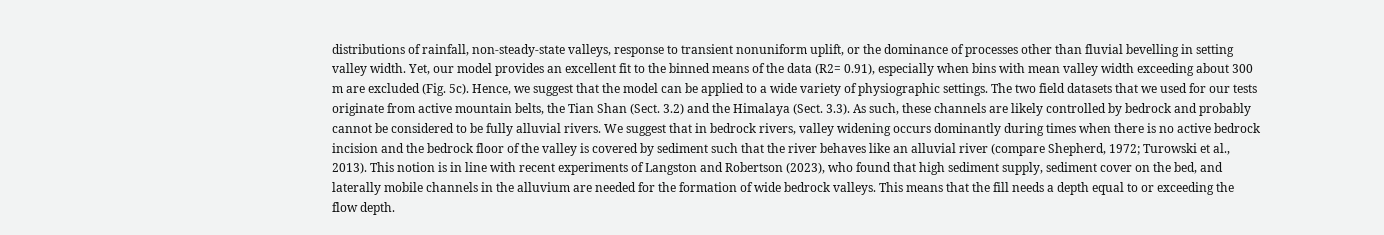distributions of rainfall, non-steady-state valleys, response to transient nonuniform uplift, or the dominance of processes other than fluvial bevelling in setting valley width. Yet, our model provides an excellent fit to the binned means of the data (R2= 0.91), especially when bins with mean valley width exceeding about 300 m are excluded (Fig. 5c). Hence, we suggest that the model can be applied to a wide variety of physiographic settings. The two field datasets that we used for our tests originate from active mountain belts, the Tian Shan (Sect. 3.2) and the Himalaya (Sect. 3.3). As such, these channels are likely controlled by bedrock and probably cannot be considered to be fully alluvial rivers. We suggest that in bedrock rivers, valley widening occurs dominantly during times when there is no active bedrock incision and the bedrock floor of the valley is covered by sediment such that the river behaves like an alluvial river (compare Shepherd, 1972; Turowski et al., 2013). This notion is in line with recent experiments of Langston and Robertson (2023), who found that high sediment supply, sediment cover on the bed, and laterally mobile channels in the alluvium are needed for the formation of wide bedrock valleys. This means that the fill needs a depth equal to or exceeding the flow depth.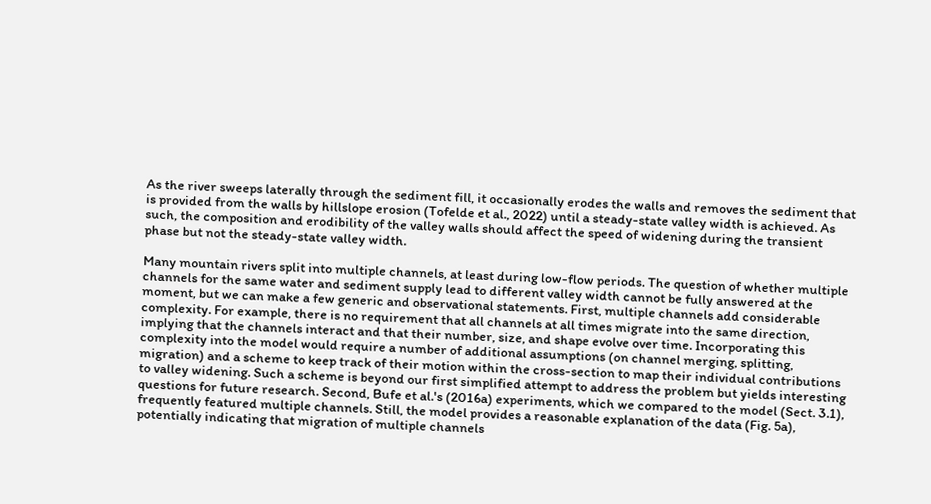As the river sweeps laterally through the sediment fill, it occasionally erodes the walls and removes the sediment that is provided from the walls by hillslope erosion (Tofelde et al., 2022) until a steady-state valley width is achieved. As such, the composition and erodibility of the valley walls should affect the speed of widening during the transient phase but not the steady-state valley width.

Many mountain rivers split into multiple channels, at least during low-flow periods. The question of whether multiple channels for the same water and sediment supply lead to different valley width cannot be fully answered at the moment, but we can make a few generic and observational statements. First, multiple channels add considerable complexity. For example, there is no requirement that all channels at all times migrate into the same direction, implying that the channels interact and that their number, size, and shape evolve over time. Incorporating this complexity into the model would require a number of additional assumptions (on channel merging, splitting, migration) and a scheme to keep track of their motion within the cross-section to map their individual contributions to valley widening. Such a scheme is beyond our first simplified attempt to address the problem but yields interesting questions for future research. Second, Bufe et al.'s (2016a) experiments, which we compared to the model (Sect. 3.1), frequently featured multiple channels. Still, the model provides a reasonable explanation of the data (Fig. 5a), potentially indicating that migration of multiple channels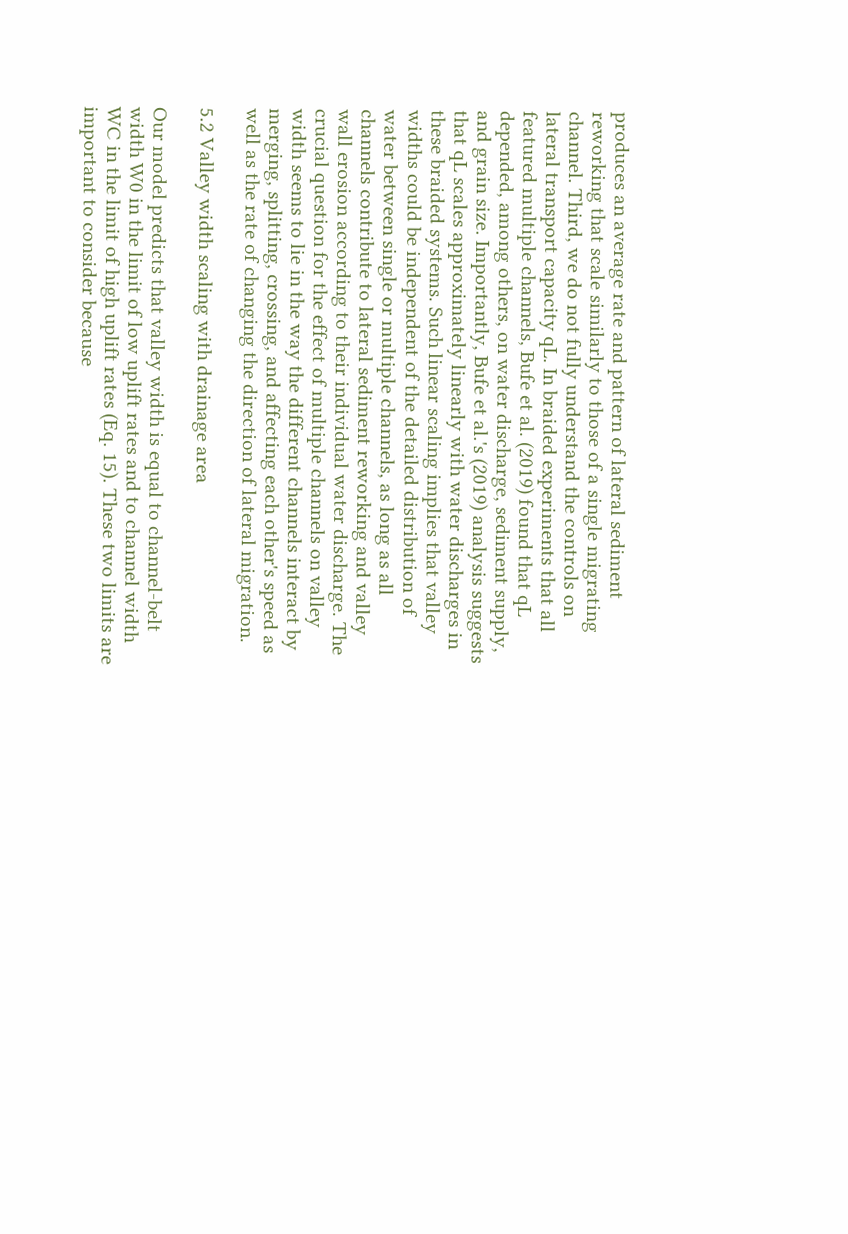produces an average rate and pattern of lateral sediment reworking that scale similarly to those of a single migrating channel. Third, we do not fully understand the controls on lateral transport capacity qL. In braided experiments that all featured multiple channels, Bufe et al. (2019) found that qL depended, among others, on water discharge, sediment supply, and grain size. Importantly, Bufe et al.'s (2019) analysis suggests that qL scales approximately linearly with water discharges in these braided systems. Such linear scaling implies that valley widths could be independent of the detailed distribution of water between single or multiple channels, as long as all channels contribute to lateral sediment reworking and valley wall erosion according to their individual water discharge. The crucial question for the effect of multiple channels on valley width seems to lie in the way the different channels interact by merging, splitting, crossing, and affecting each other's speed as well as the rate of changing the direction of lateral migration.

5.2 Valley width scaling with drainage area

Our model predicts that valley width is equal to channel-belt width W0 in the limit of low uplift rates and to channel width WC in the limit of high uplift rates (Eq. 15). These two limits are important to consider because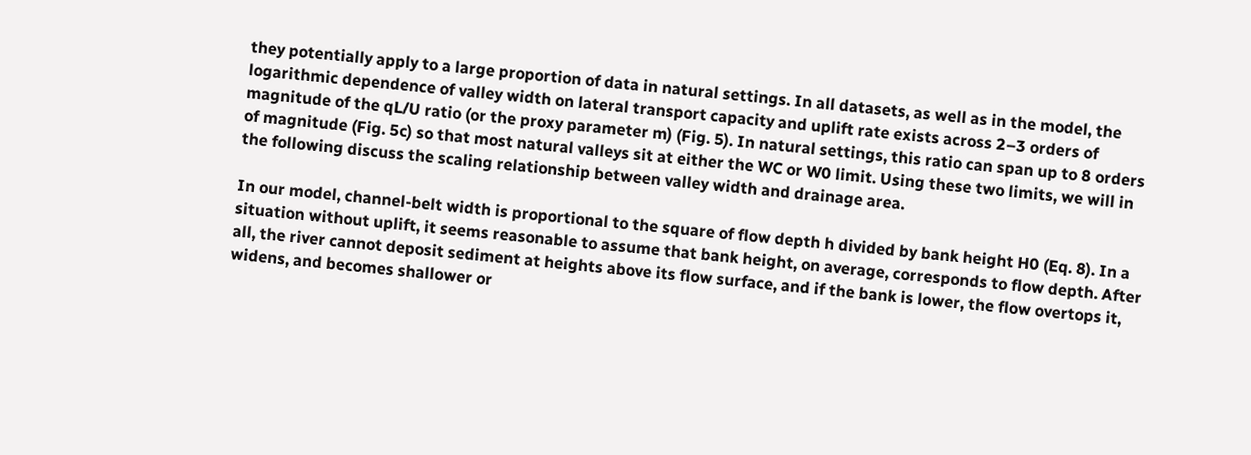they potentially apply to a large proportion of data in natural settings. In all datasets, as well as in the model, the logarithmic dependence of valley width on lateral transport capacity and uplift rate exists across 2–3 orders of magnitude of the qL/U ratio (or the proxy parameter m) (Fig. 5). In natural settings, this ratio can span up to 8 orders of magnitude (Fig. 5c) so that most natural valleys sit at either the WC or W0 limit. Using these two limits, we will in the following discuss the scaling relationship between valley width and drainage area.

In our model, channel-belt width is proportional to the square of flow depth h divided by bank height H0 (Eq. 8). In a situation without uplift, it seems reasonable to assume that bank height, on average, corresponds to flow depth. After all, the river cannot deposit sediment at heights above its flow surface, and if the bank is lower, the flow overtops it, widens, and becomes shallower or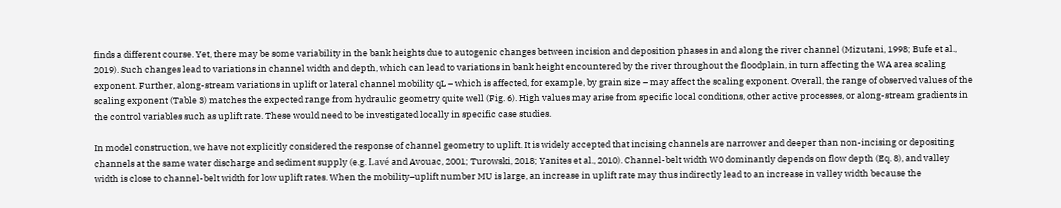finds a different course. Yet, there may be some variability in the bank heights due to autogenic changes between incision and deposition phases in and along the river channel (Mizutani, 1998; Bufe et al., 2019). Such changes lead to variations in channel width and depth, which can lead to variations in bank height encountered by the river throughout the floodplain, in turn affecting the WA area scaling exponent. Further, along-stream variations in uplift or lateral channel mobility qL – which is affected, for example, by grain size – may affect the scaling exponent. Overall, the range of observed values of the scaling exponent (Table 3) matches the expected range from hydraulic geometry quite well (Fig. 6). High values may arise from specific local conditions, other active processes, or along-stream gradients in the control variables such as uplift rate. These would need to be investigated locally in specific case studies.

In model construction, we have not explicitly considered the response of channel geometry to uplift. It is widely accepted that incising channels are narrower and deeper than non-incising or depositing channels at the same water discharge and sediment supply (e.g. Lavé and Avouac, 2001; Turowski, 2018; Yanites et al., 2010). Channel-belt width W0 dominantly depends on flow depth (Eq. 8), and valley width is close to channel-belt width for low uplift rates. When the mobility–uplift number MU is large, an increase in uplift rate may thus indirectly lead to an increase in valley width because the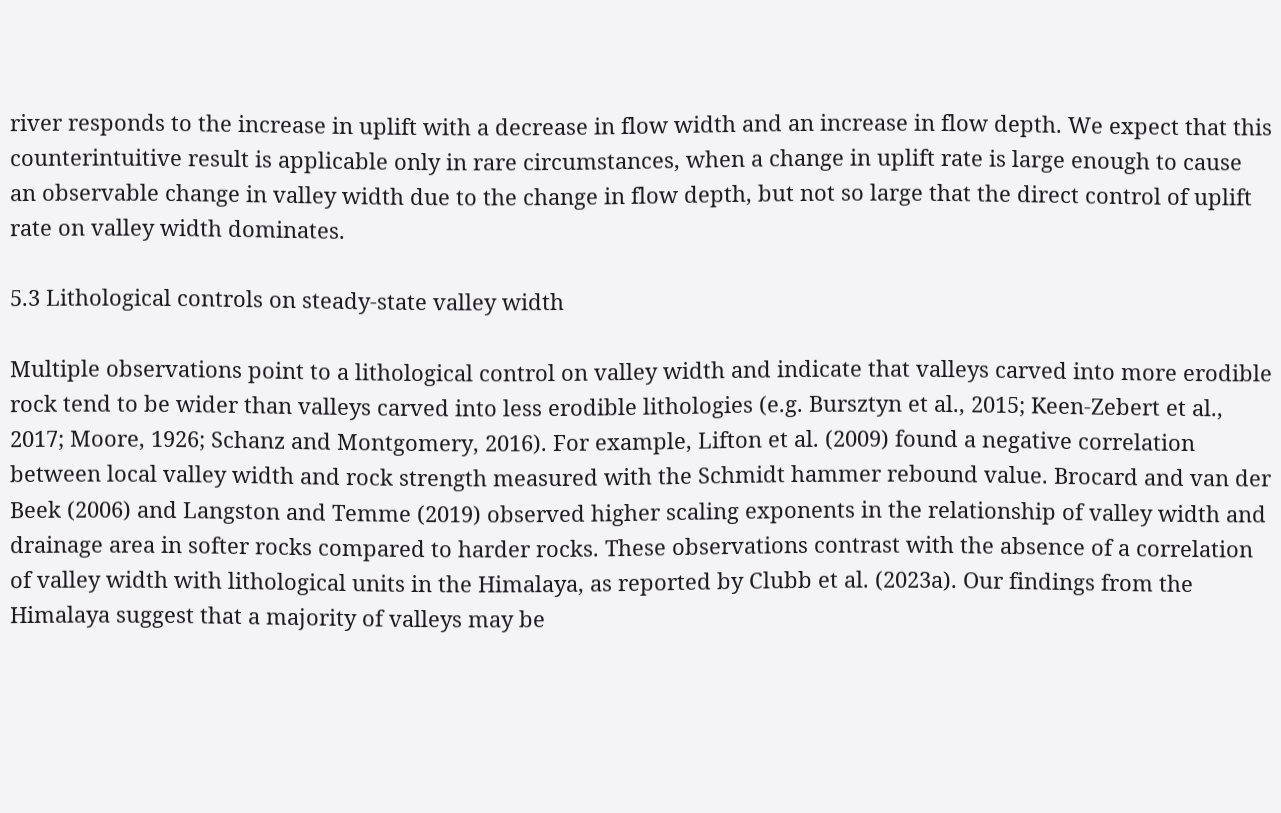river responds to the increase in uplift with a decrease in flow width and an increase in flow depth. We expect that this counterintuitive result is applicable only in rare circumstances, when a change in uplift rate is large enough to cause an observable change in valley width due to the change in flow depth, but not so large that the direct control of uplift rate on valley width dominates.

5.3 Lithological controls on steady-state valley width

Multiple observations point to a lithological control on valley width and indicate that valleys carved into more erodible rock tend to be wider than valleys carved into less erodible lithologies (e.g. Bursztyn et al., 2015; Keen-Zebert et al., 2017; Moore, 1926; Schanz and Montgomery, 2016). For example, Lifton et al. (2009) found a negative correlation between local valley width and rock strength measured with the Schmidt hammer rebound value. Brocard and van der Beek (2006) and Langston and Temme (2019) observed higher scaling exponents in the relationship of valley width and drainage area in softer rocks compared to harder rocks. These observations contrast with the absence of a correlation of valley width with lithological units in the Himalaya, as reported by Clubb et al. (2023a). Our findings from the Himalaya suggest that a majority of valleys may be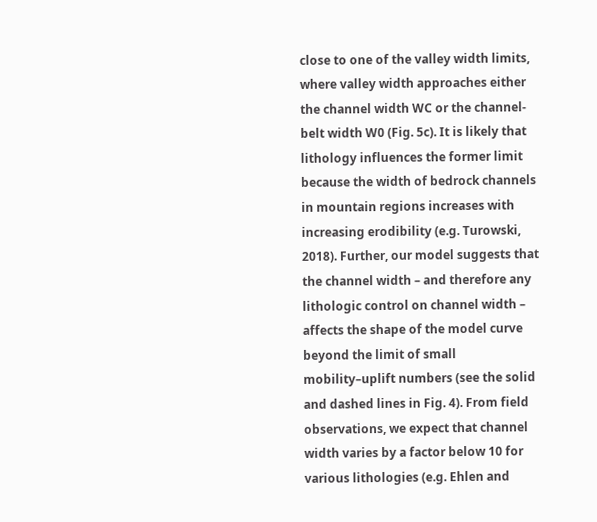close to one of the valley width limits, where valley width approaches either the channel width WC or the channel-belt width W0 (Fig. 5c). It is likely that lithology influences the former limit because the width of bedrock channels in mountain regions increases with increasing erodibility (e.g. Turowski, 2018). Further, our model suggests that the channel width – and therefore any lithologic control on channel width – affects the shape of the model curve beyond the limit of small mobility–uplift numbers (see the solid and dashed lines in Fig. 4). From field observations, we expect that channel width varies by a factor below 10 for various lithologies (e.g. Ehlen and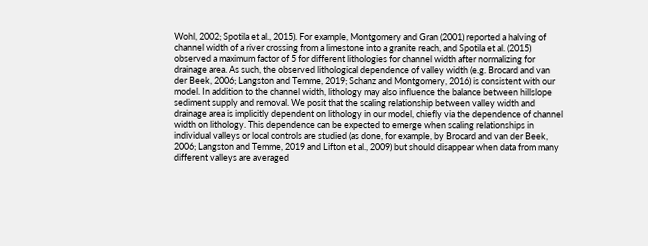Wohl, 2002; Spotila et al., 2015). For example, Montgomery and Gran (2001) reported a halving of channel width of a river crossing from a limestone into a granite reach, and Spotila et al. (2015) observed a maximum factor of 5 for different lithologies for channel width after normalizing for drainage area. As such, the observed lithological dependence of valley width (e.g. Brocard and van der Beek, 2006; Langston and Temme, 2019; Schanz and Montgomery, 2016) is consistent with our model. In addition to the channel width, lithology may also influence the balance between hillslope sediment supply and removal. We posit that the scaling relationship between valley width and drainage area is implicitly dependent on lithology in our model, chiefly via the dependence of channel width on lithology. This dependence can be expected to emerge when scaling relationships in individual valleys or local controls are studied (as done, for example, by Brocard and van der Beek, 2006; Langston and Temme, 2019 and Lifton et al., 2009) but should disappear when data from many different valleys are averaged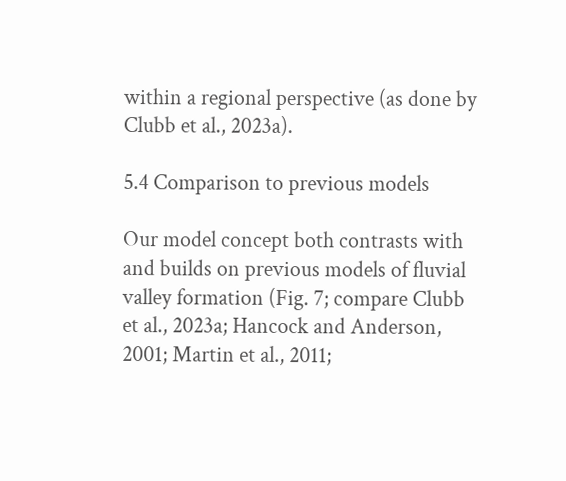within a regional perspective (as done by Clubb et al., 2023a).

5.4 Comparison to previous models

Our model concept both contrasts with and builds on previous models of fluvial valley formation (Fig. 7; compare Clubb et al., 2023a; Hancock and Anderson, 2001; Martin et al., 2011;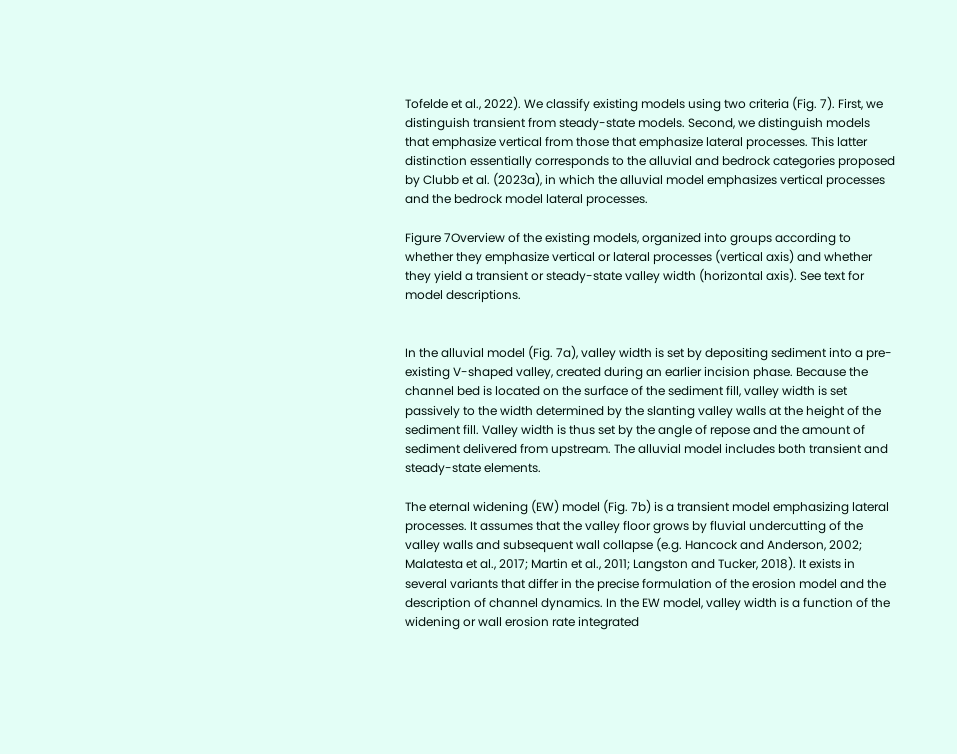Tofelde et al., 2022). We classify existing models using two criteria (Fig. 7). First, we distinguish transient from steady-state models. Second, we distinguish models that emphasize vertical from those that emphasize lateral processes. This latter distinction essentially corresponds to the alluvial and bedrock categories proposed by Clubb et al. (2023a), in which the alluvial model emphasizes vertical processes and the bedrock model lateral processes.

Figure 7Overview of the existing models, organized into groups according to whether they emphasize vertical or lateral processes (vertical axis) and whether they yield a transient or steady-state valley width (horizontal axis). See text for model descriptions.


In the alluvial model (Fig. 7a), valley width is set by depositing sediment into a pre-existing V-shaped valley, created during an earlier incision phase. Because the channel bed is located on the surface of the sediment fill, valley width is set passively to the width determined by the slanting valley walls at the height of the sediment fill. Valley width is thus set by the angle of repose and the amount of sediment delivered from upstream. The alluvial model includes both transient and steady-state elements.

The eternal widening (EW) model (Fig. 7b) is a transient model emphasizing lateral processes. It assumes that the valley floor grows by fluvial undercutting of the valley walls and subsequent wall collapse (e.g. Hancock and Anderson, 2002; Malatesta et al., 2017; Martin et al., 2011; Langston and Tucker, 2018). It exists in several variants that differ in the precise formulation of the erosion model and the description of channel dynamics. In the EW model, valley width is a function of the widening or wall erosion rate integrated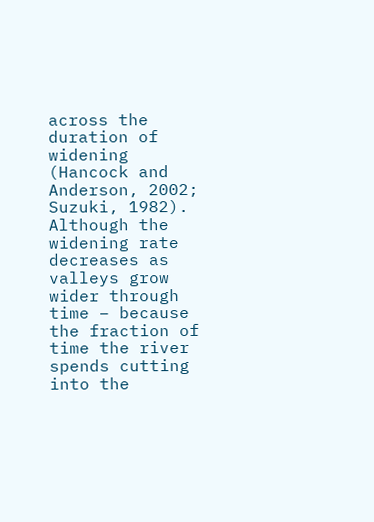across the duration of widening (Hancock and Anderson, 2002; Suzuki, 1982). Although the widening rate decreases as valleys grow wider through time – because the fraction of time the river spends cutting into the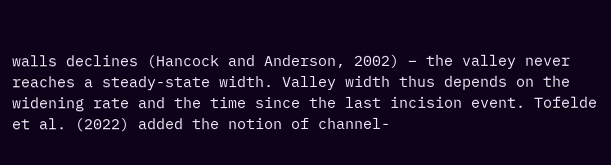walls declines (Hancock and Anderson, 2002) – the valley never reaches a steady-state width. Valley width thus depends on the widening rate and the time since the last incision event. Tofelde et al. (2022) added the notion of channel-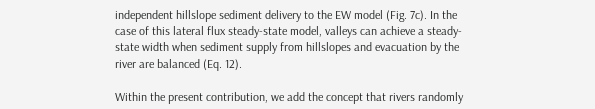independent hillslope sediment delivery to the EW model (Fig. 7c). In the case of this lateral flux steady-state model, valleys can achieve a steady-state width when sediment supply from hillslopes and evacuation by the river are balanced (Eq. 12).

Within the present contribution, we add the concept that rivers randomly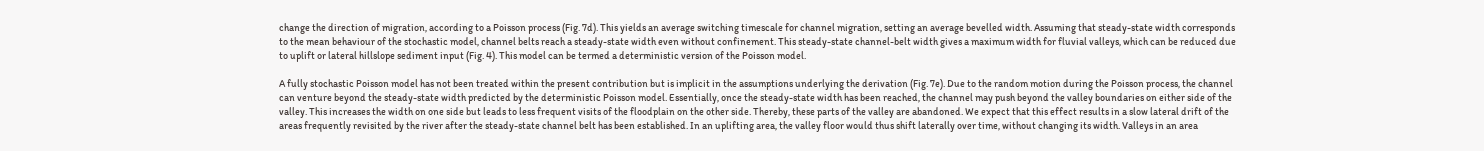change the direction of migration, according to a Poisson process (Fig. 7d). This yields an average switching timescale for channel migration, setting an average bevelled width. Assuming that steady-state width corresponds to the mean behaviour of the stochastic model, channel belts reach a steady-state width even without confinement. This steady-state channel-belt width gives a maximum width for fluvial valleys, which can be reduced due to uplift or lateral hillslope sediment input (Fig. 4). This model can be termed a deterministic version of the Poisson model.

A fully stochastic Poisson model has not been treated within the present contribution but is implicit in the assumptions underlying the derivation (Fig. 7e). Due to the random motion during the Poisson process, the channel can venture beyond the steady-state width predicted by the deterministic Poisson model. Essentially, once the steady-state width has been reached, the channel may push beyond the valley boundaries on either side of the valley. This increases the width on one side but leads to less frequent visits of the floodplain on the other side. Thereby, these parts of the valley are abandoned. We expect that this effect results in a slow lateral drift of the areas frequently revisited by the river after the steady-state channel belt has been established. In an uplifting area, the valley floor would thus shift laterally over time, without changing its width. Valleys in an area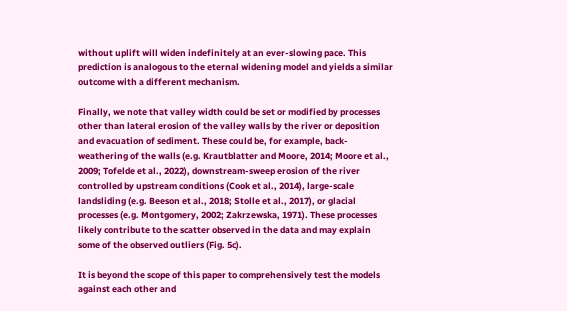without uplift will widen indefinitely at an ever-slowing pace. This prediction is analogous to the eternal widening model and yields a similar outcome with a different mechanism.

Finally, we note that valley width could be set or modified by processes other than lateral erosion of the valley walls by the river or deposition and evacuation of sediment. These could be, for example, back-weathering of the walls (e.g. Krautblatter and Moore, 2014; Moore et al., 2009; Tofelde et al., 2022), downstream-sweep erosion of the river controlled by upstream conditions (Cook et al., 2014), large-scale landsliding (e.g. Beeson et al., 2018; Stolle et al., 2017), or glacial processes (e.g. Montgomery, 2002; Zakrzewska, 1971). These processes likely contribute to the scatter observed in the data and may explain some of the observed outliers (Fig. 5c).

It is beyond the scope of this paper to comprehensively test the models against each other and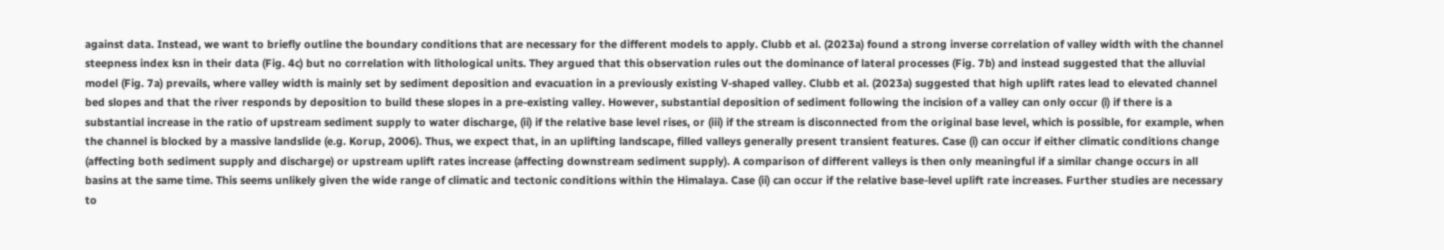against data. Instead, we want to briefly outline the boundary conditions that are necessary for the different models to apply. Clubb et al. (2023a) found a strong inverse correlation of valley width with the channel steepness index ksn in their data (Fig. 4c) but no correlation with lithological units. They argued that this observation rules out the dominance of lateral processes (Fig. 7b) and instead suggested that the alluvial model (Fig. 7a) prevails, where valley width is mainly set by sediment deposition and evacuation in a previously existing V-shaped valley. Clubb et al. (2023a) suggested that high uplift rates lead to elevated channel bed slopes and that the river responds by deposition to build these slopes in a pre-existing valley. However, substantial deposition of sediment following the incision of a valley can only occur (i) if there is a substantial increase in the ratio of upstream sediment supply to water discharge, (ii) if the relative base level rises, or (iii) if the stream is disconnected from the original base level, which is possible, for example, when the channel is blocked by a massive landslide (e.g. Korup, 2006). Thus, we expect that, in an uplifting landscape, filled valleys generally present transient features. Case (i) can occur if either climatic conditions change (affecting both sediment supply and discharge) or upstream uplift rates increase (affecting downstream sediment supply). A comparison of different valleys is then only meaningful if a similar change occurs in all basins at the same time. This seems unlikely given the wide range of climatic and tectonic conditions within the Himalaya. Case (ii) can occur if the relative base-level uplift rate increases. Further studies are necessary to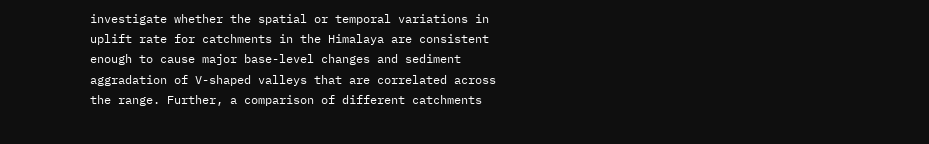investigate whether the spatial or temporal variations in uplift rate for catchments in the Himalaya are consistent enough to cause major base-level changes and sediment aggradation of V-shaped valleys that are correlated across the range. Further, a comparison of different catchments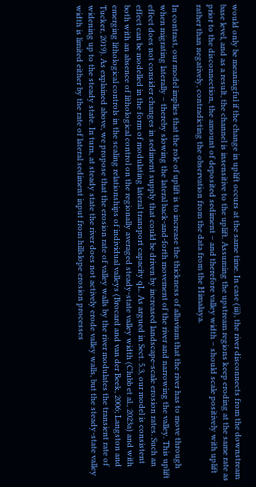would only be meaningful if the change in uplift occurs at the same time. In case (iii), the river disconnects from the downstream base level, and as a result, the channel is insensitive to the uplift. Assuming the upstream regions keep eroding at the same rate as prior to the disconnection, the amount of deposited sediment – and therefore valley width – should scale positively with uplift rather than negatively, contradicting the observation from the data from the Himalaya.

In contrast, our model implies that the role of uplift is to increase the thickness of alluvium that the river has to move through when migrating laterally – thereby slowing the lateral back-and-forth movement of the river and narrowing the valley. This uplift effect does not consider changes in sediment supply that could be driven by increased landscape-scale erosion rates. Such an effect can be modelled in the form of modulating lateral transport capacity qL. As argued in Sect. 5.3, our model is consistent both with an absence of lithological control on the regionally averaged steady-state valley width (Clubb et al., 2023a) and with emerging lithological controls in the scaling relationships of individual valleys (Brocard and van der Beek, 2006; Langston and Tucker, 2019). As explained above, we propose that the erosion rate of valley walls by the river modulates the transient rate of widening up to the steady state. In turn, at steady state the river does not actively erode valley walls, but the steady-state valley width is limited either by the rate of lateral sediment input from hillslope erosion processes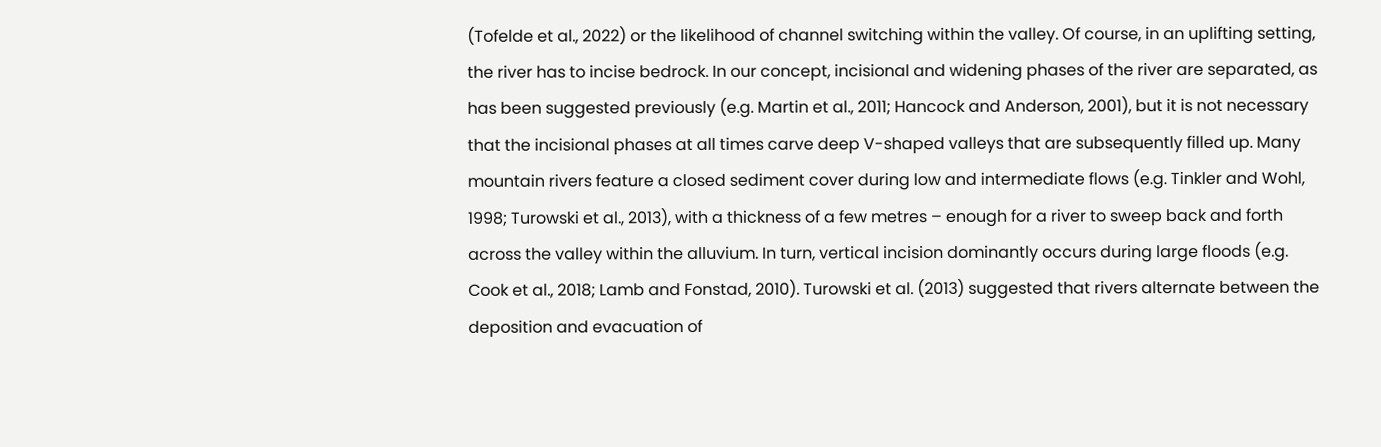(Tofelde et al., 2022) or the likelihood of channel switching within the valley. Of course, in an uplifting setting, the river has to incise bedrock. In our concept, incisional and widening phases of the river are separated, as has been suggested previously (e.g. Martin et al., 2011; Hancock and Anderson, 2001), but it is not necessary that the incisional phases at all times carve deep V-shaped valleys that are subsequently filled up. Many mountain rivers feature a closed sediment cover during low and intermediate flows (e.g. Tinkler and Wohl, 1998; Turowski et al., 2013), with a thickness of a few metres – enough for a river to sweep back and forth across the valley within the alluvium. In turn, vertical incision dominantly occurs during large floods (e.g. Cook et al., 2018; Lamb and Fonstad, 2010). Turowski et al. (2013) suggested that rivers alternate between the deposition and evacuation of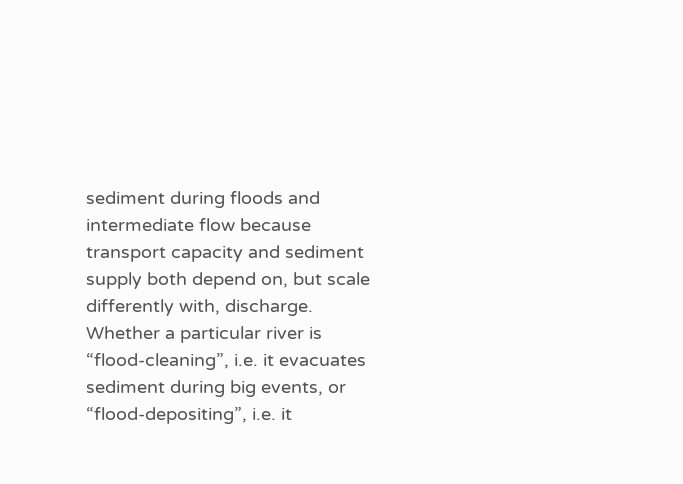sediment during floods and intermediate flow because transport capacity and sediment supply both depend on, but scale differently with, discharge. Whether a particular river is “flood-cleaning”, i.e. it evacuates sediment during big events, or “flood-depositing”, i.e. it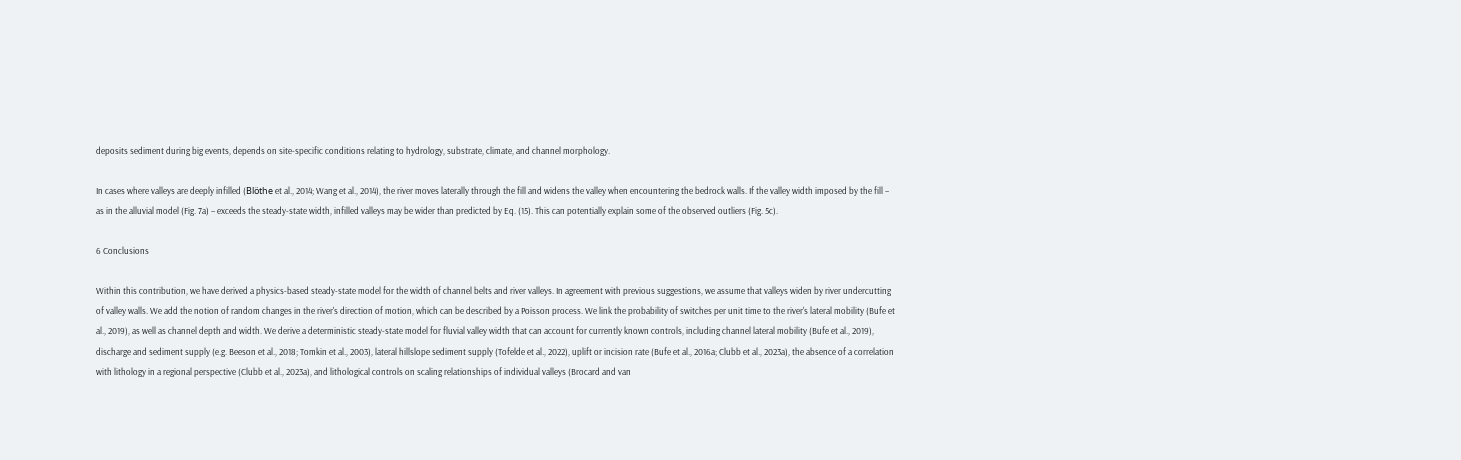deposits sediment during big events, depends on site-specific conditions relating to hydrology, substrate, climate, and channel morphology.

In cases where valleys are deeply infilled (Blöthe et al., 2014; Wang et al., 2014), the river moves laterally through the fill and widens the valley when encountering the bedrock walls. If the valley width imposed by the fill – as in the alluvial model (Fig. 7a) – exceeds the steady-state width, infilled valleys may be wider than predicted by Eq. (15). This can potentially explain some of the observed outliers (Fig. 5c).

6 Conclusions

Within this contribution, we have derived a physics-based steady-state model for the width of channel belts and river valleys. In agreement with previous suggestions, we assume that valleys widen by river undercutting of valley walls. We add the notion of random changes in the river's direction of motion, which can be described by a Poisson process. We link the probability of switches per unit time to the river's lateral mobility (Bufe et al., 2019), as well as channel depth and width. We derive a deterministic steady-state model for fluvial valley width that can account for currently known controls, including channel lateral mobility (Bufe et al., 2019), discharge and sediment supply (e.g. Beeson et al., 2018; Tomkin et al., 2003), lateral hillslope sediment supply (Tofelde et al., 2022), uplift or incision rate (Bufe et al., 2016a; Clubb et al., 2023a), the absence of a correlation with lithology in a regional perspective (Clubb et al., 2023a), and lithological controls on scaling relationships of individual valleys (Brocard and van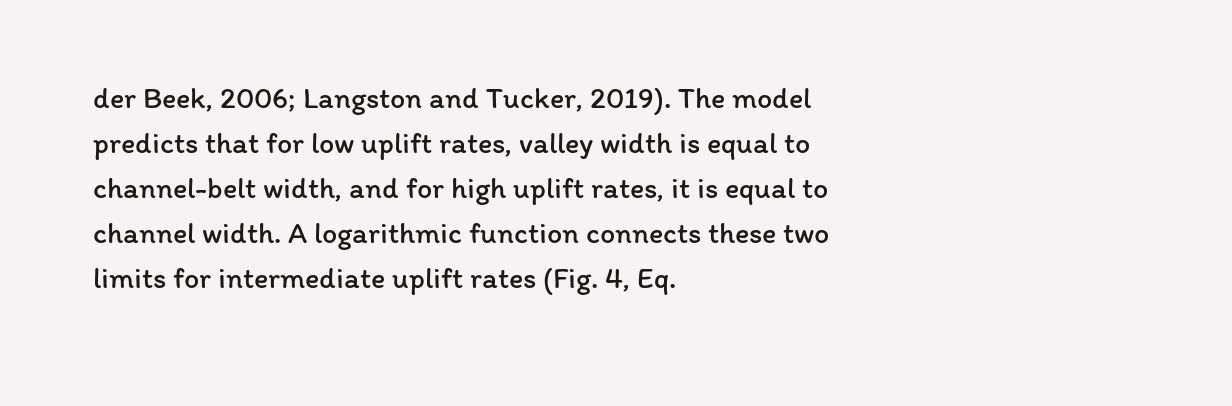der Beek, 2006; Langston and Tucker, 2019). The model predicts that for low uplift rates, valley width is equal to channel-belt width, and for high uplift rates, it is equal to channel width. A logarithmic function connects these two limits for intermediate uplift rates (Fig. 4, Eq.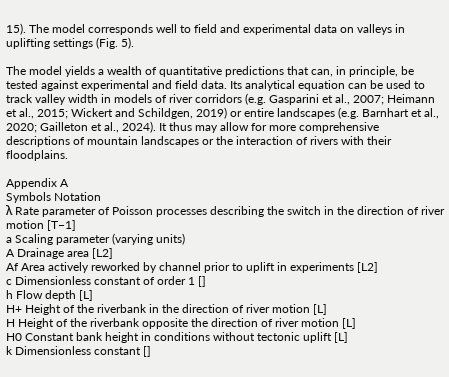15). The model corresponds well to field and experimental data on valleys in uplifting settings (Fig. 5).

The model yields a wealth of quantitative predictions that can, in principle, be tested against experimental and field data. Its analytical equation can be used to track valley width in models of river corridors (e.g. Gasparini et al., 2007; Heimann et al., 2015; Wickert and Schildgen, 2019) or entire landscapes (e.g. Barnhart et al., 2020; Gailleton et al., 2024). It thus may allow for more comprehensive descriptions of mountain landscapes or the interaction of rivers with their floodplains.

Appendix A
Symbols Notation
λ Rate parameter of Poisson processes describing the switch in the direction of river motion [T−1]
a Scaling parameter (varying units)
A Drainage area [L2]
Af Area actively reworked by channel prior to uplift in experiments [L2]
c Dimensionless constant of order 1 []
h Flow depth [L]
H+ Height of the riverbank in the direction of river motion [L]
H Height of the riverbank opposite the direction of river motion [L]
H0 Constant bank height in conditions without tectonic uplift [L]
k Dimensionless constant []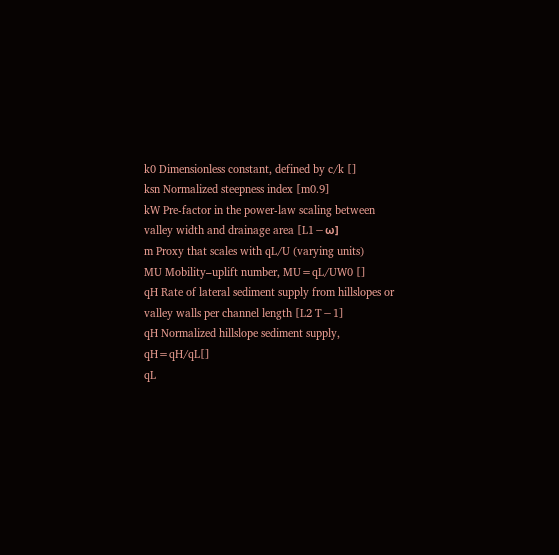k0 Dimensionless constant, defined by c/k []
ksn Normalized steepness index [m0.9]
kW Pre-factor in the power-law scaling between valley width and drainage area [L1−ω]
m Proxy that scales with qL/U (varying units)
MU Mobility–uplift number, MU=qL/UW0 []
qH Rate of lateral sediment supply from hillslopes or valley walls per channel length [L2 T−1]
qH Normalized hillslope sediment supply, qH=qH/qL[]
qL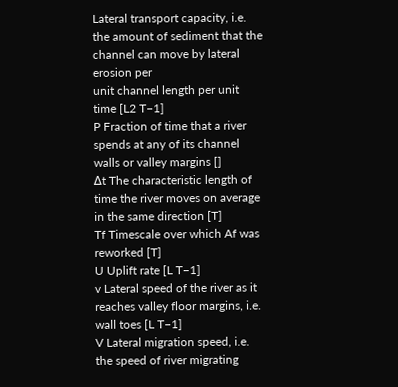Lateral transport capacity, i.e. the amount of sediment that the channel can move by lateral erosion per
unit channel length per unit time [L2 T−1]
P Fraction of time that a river spends at any of its channel walls or valley margins []
Δt The characteristic length of time the river moves on average in the same direction [T]
Tf Timescale over which Af was reworked [T]
U Uplift rate [L T−1]
v Lateral speed of the river as it reaches valley floor margins, i.e. wall toes [L T−1]
V Lateral migration speed, i.e. the speed of river migrating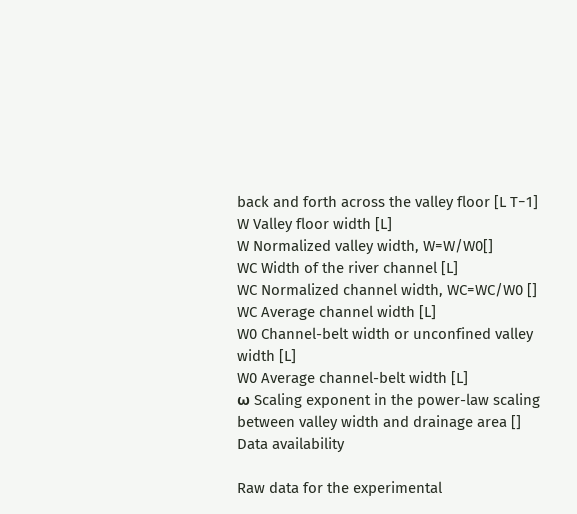back and forth across the valley floor [L T−1]
W Valley floor width [L]
W Normalized valley width, W=W/W0[]
WC Width of the river channel [L]
WC Normalized channel width, WC=WC/W0 []
WC Average channel width [L]
W0 Channel-belt width or unconfined valley width [L]
W0 Average channel-belt width [L]
ω Scaling exponent in the power-law scaling between valley width and drainage area []
Data availability

Raw data for the experimental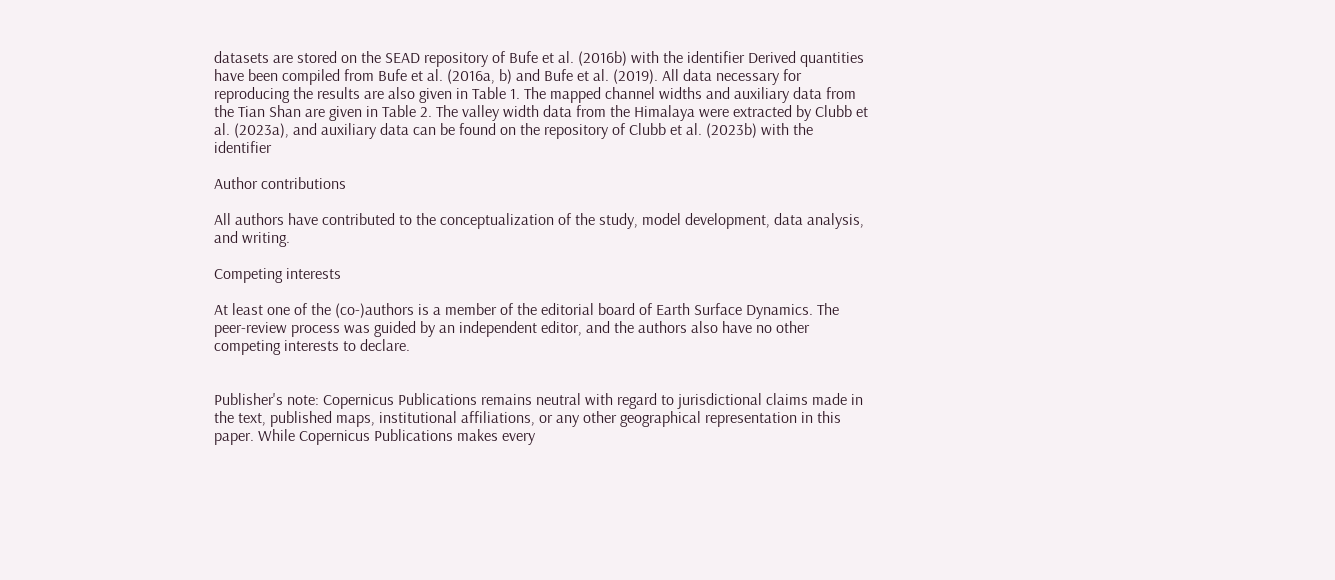datasets are stored on the SEAD repository of Bufe et al. (2016b) with the identifier Derived quantities have been compiled from Bufe et al. (2016a, b) and Bufe et al. (2019). All data necessary for reproducing the results are also given in Table 1. The mapped channel widths and auxiliary data from the Tian Shan are given in Table 2. The valley width data from the Himalaya were extracted by Clubb et al. (2023a), and auxiliary data can be found on the repository of Clubb et al. (2023b) with the identifier

Author contributions

All authors have contributed to the conceptualization of the study, model development, data analysis, and writing.

Competing interests

At least one of the (co-)authors is a member of the editorial board of Earth Surface Dynamics. The peer-review process was guided by an independent editor, and the authors also have no other competing interests to declare.


Publisher's note: Copernicus Publications remains neutral with regard to jurisdictional claims made in the text, published maps, institutional affiliations, or any other geographical representation in this paper. While Copernicus Publications makes every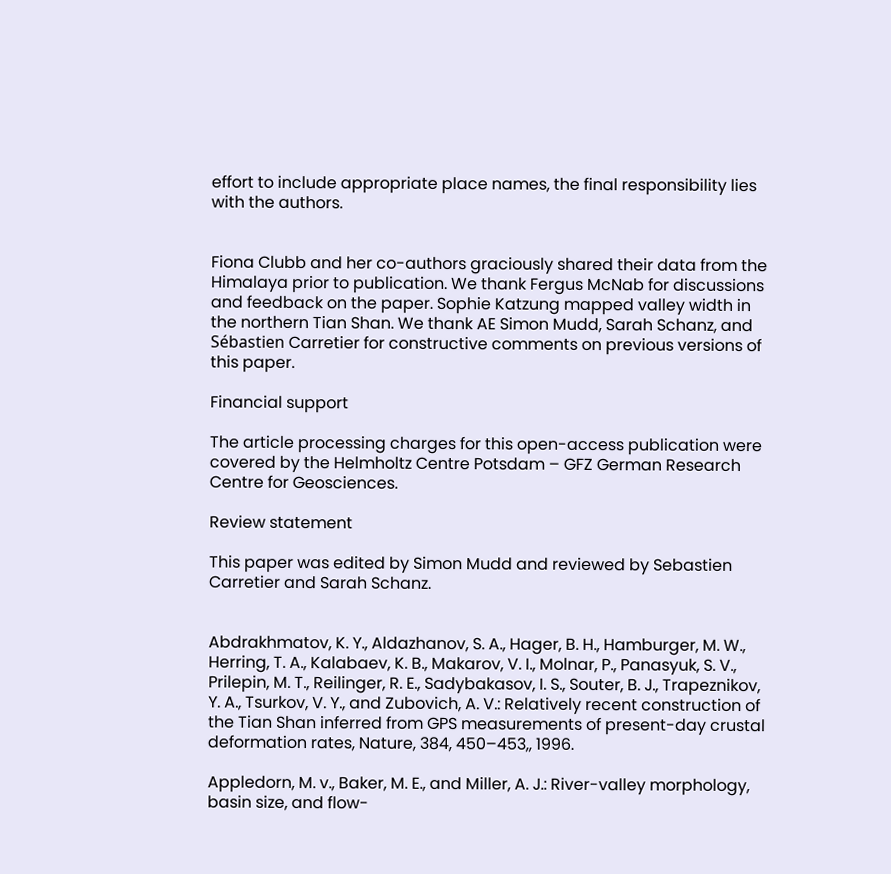effort to include appropriate place names, the final responsibility lies with the authors.


Fiona Clubb and her co-authors graciously shared their data from the Himalaya prior to publication. We thank Fergus McNab for discussions and feedback on the paper. Sophie Katzung mapped valley width in the northern Tian Shan. We thank AE Simon Mudd, Sarah Schanz, and Sébastien Carretier for constructive comments on previous versions of this paper.

Financial support

The article processing charges for this open-access publication were covered by the Helmholtz Centre Potsdam – GFZ German Research Centre for Geosciences.

Review statement

This paper was edited by Simon Mudd and reviewed by Sebastien Carretier and Sarah Schanz.


Abdrakhmatov, K. Y., Aldazhanov, S. A., Hager, B. H., Hamburger, M. W., Herring, T. A., Kalabaev, K. B., Makarov, V. I., Molnar, P., Panasyuk, S. V., Prilepin, M. T., Reilinger, R. E., Sadybakasov, I. S., Souter, B. J., Trapeznikov, Y. A., Tsurkov, V. Y., and Zubovich, A. V.: Relatively recent construction of the Tian Shan inferred from GPS measurements of present-day crustal deformation rates, Nature, 384, 450–453,, 1996.

Appledorn, M. v., Baker, M. E., and Miller, A. J.: River-valley morphology, basin size, and flow-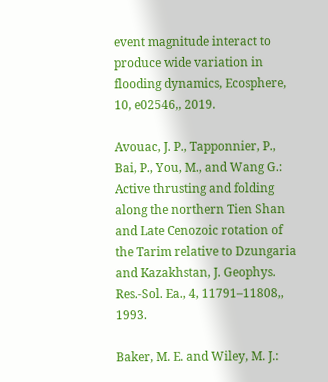event magnitude interact to produce wide variation in flooding dynamics, Ecosphere, 10, e02546,, 2019.

Avouac, J. P., Tapponnier, P., Bai, P., You, M., and Wang G.: Active thrusting and folding along the northern Tien Shan and Late Cenozoic rotation of the Tarim relative to Dzungaria and Kazakhstan, J. Geophys. Res.-Sol. Ea., 4, 11791–11808,, 1993.

Baker, M. E. and Wiley, M. J.: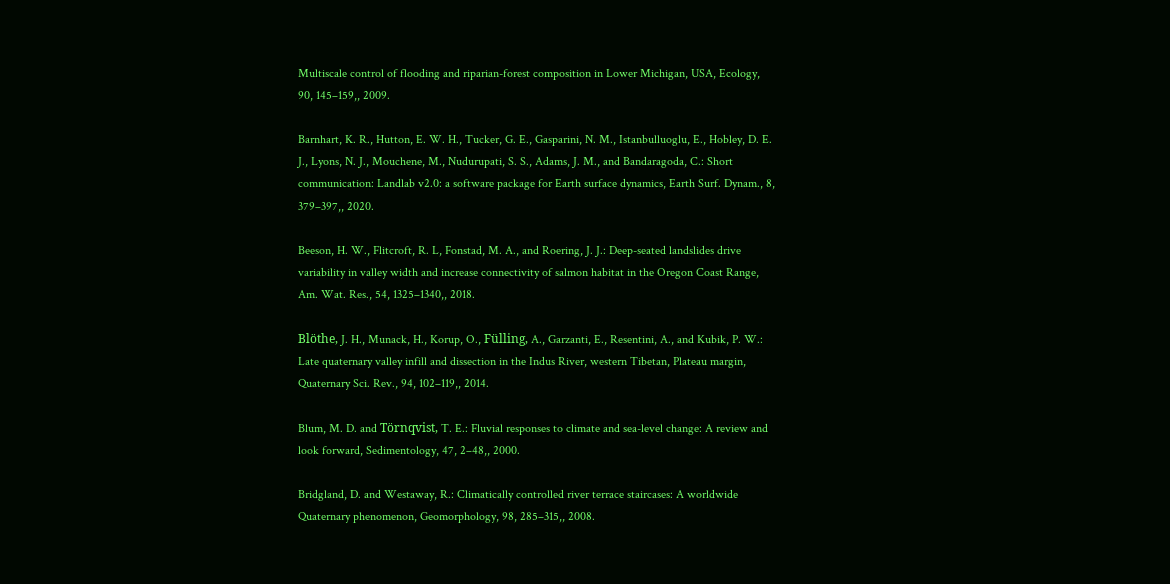Multiscale control of flooding and riparian-forest composition in Lower Michigan, USA, Ecology, 90, 145–159,, 2009.

Barnhart, K. R., Hutton, E. W. H., Tucker, G. E., Gasparini, N. M., Istanbulluoglu, E., Hobley, D. E. J., Lyons, N. J., Mouchene, M., Nudurupati, S. S., Adams, J. M., and Bandaragoda, C.: Short communication: Landlab v2.0: a software package for Earth surface dynamics, Earth Surf. Dynam., 8, 379–397,, 2020.

Beeson, H. W., Flitcroft, R. L, Fonstad, M. A., and Roering, J. J.: Deep-seated landslides drive variability in valley width and increase connectivity of salmon habitat in the Oregon Coast Range, Am. Wat. Res., 54, 1325–1340,, 2018.

Blöthe, J. H., Munack, H., Korup, O., Fülling, A., Garzanti, E., Resentini, A., and Kubik, P. W.: Late quaternary valley infill and dissection in the Indus River, western Tibetan, Plateau margin, Quaternary Sci. Rev., 94, 102–119,, 2014.

Blum, M. D. and Törnqvist, T. E.: Fluvial responses to climate and sea-level change: A review and look forward, Sedimentology, 47, 2–48,, 2000.

Bridgland, D. and Westaway, R.: Climatically controlled river terrace staircases: A worldwide Quaternary phenomenon, Geomorphology, 98, 285–315,, 2008.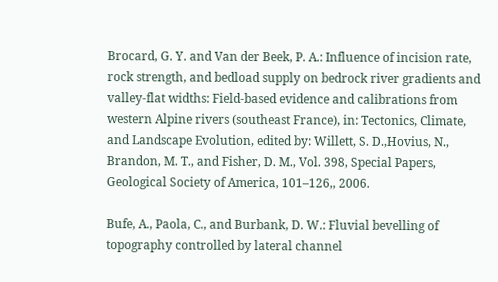Brocard, G. Y. and Van der Beek, P. A.: Influence of incision rate, rock strength, and bedload supply on bedrock river gradients and valley-flat widths: Field-based evidence and calibrations from western Alpine rivers (southeast France), in: Tectonics, Climate, and Landscape Evolution, edited by: Willett, S. D.,Hovius, N., Brandon, M. T., and Fisher, D. M., Vol. 398, Special Papers, Geological Society of America, 101–126,, 2006.

Bufe, A., Paola, C., and Burbank, D. W.: Fluvial bevelling of topography controlled by lateral channel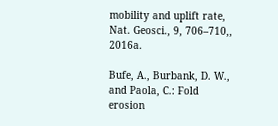mobility and uplift rate, Nat. Geosci., 9, 706–710,, 2016a.

Bufe, A., Burbank, D. W., and Paola, C.: Fold erosion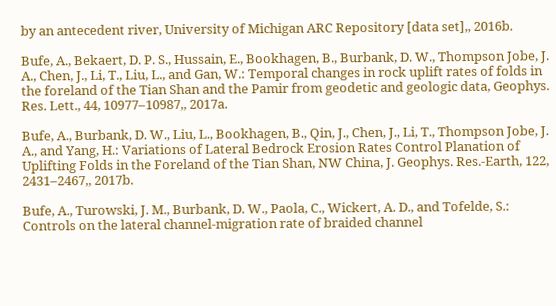by an antecedent river, University of Michigan ARC Repository [data set],, 2016b.

Bufe, A., Bekaert, D. P. S., Hussain, E., Bookhagen, B., Burbank, D. W., Thompson Jobe, J. A., Chen, J., Li, T., Liu, L., and Gan, W.: Temporal changes in rock uplift rates of folds in the foreland of the Tian Shan and the Pamir from geodetic and geologic data, Geophys. Res. Lett., 44, 10977–10987,, 2017a.

Bufe, A., Burbank, D. W., Liu, L., Bookhagen, B., Qin, J., Chen, J., Li, T., Thompson Jobe, J. A., and Yang, H.: Variations of Lateral Bedrock Erosion Rates Control Planation of Uplifting Folds in the Foreland of the Tian Shan, NW China, J. Geophys. Res.-Earth, 122, 2431–2467,, 2017b.

Bufe, A., Turowski, J. M., Burbank, D. W., Paola, C., Wickert, A. D., and Tofelde, S.: Controls on the lateral channel-migration rate of braided channel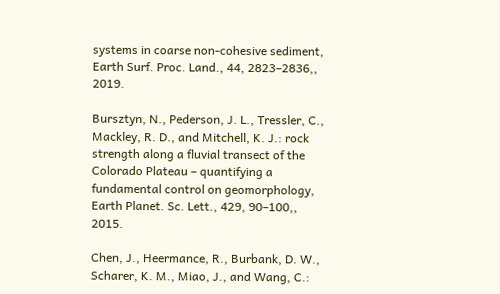systems in coarse non-cohesive sediment, Earth Surf. Proc. Land., 44, 2823–2836,, 2019.

Bursztyn, N., Pederson, J. L., Tressler, C., Mackley, R. D., and Mitchell, K. J.: rock strength along a fluvial transect of the Colorado Plateau – quantifying a fundamental control on geomorphology, Earth Planet. Sc. Lett., 429, 90–100,, 2015.

Chen, J., Heermance, R., Burbank, D. W., Scharer, K. M., Miao, J., and Wang, C.: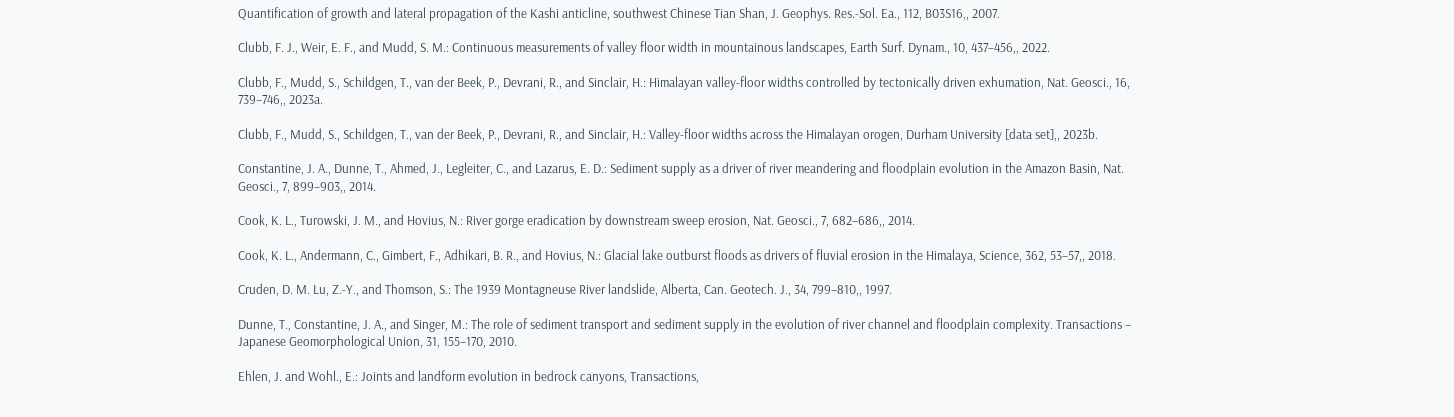Quantification of growth and lateral propagation of the Kashi anticline, southwest Chinese Tian Shan, J. Geophys. Res.-Sol. Ea., 112, B03S16,, 2007.

Clubb, F. J., Weir, E. F., and Mudd, S. M.: Continuous measurements of valley floor width in mountainous landscapes, Earth Surf. Dynam., 10, 437–456,, 2022.

Clubb, F., Mudd, S., Schildgen, T., van der Beek, P., Devrani, R., and Sinclair, H.: Himalayan valley-floor widths controlled by tectonically driven exhumation, Nat. Geosci., 16, 739–746,, 2023a.

Clubb, F., Mudd, S., Schildgen, T., van der Beek, P., Devrani, R., and Sinclair, H.: Valley-floor widths across the Himalayan orogen, Durham University [data set],, 2023b.

Constantine, J. A., Dunne, T., Ahmed, J., Legleiter, C., and Lazarus, E. D.: Sediment supply as a driver of river meandering and floodplain evolution in the Amazon Basin, Nat. Geosci., 7, 899–903,, 2014.

Cook, K. L., Turowski, J. M., and Hovius, N.: River gorge eradication by downstream sweep erosion, Nat. Geosci., 7, 682–686,, 2014.

Cook, K. L., Andermann, C., Gimbert, F., Adhikari, B. R., and Hovius, N.: Glacial lake outburst floods as drivers of fluvial erosion in the Himalaya, Science, 362, 53–57,, 2018.

Cruden, D. M. Lu, Z.-Y., and Thomson, S.: The 1939 Montagneuse River landslide, Alberta, Can. Geotech. J., 34, 799–810,, 1997.

Dunne, T., Constantine, J. A., and Singer, M.: The role of sediment transport and sediment supply in the evolution of river channel and floodplain complexity. Transactions – Japanese Geomorphological Union, 31, 155–170, 2010.

Ehlen, J. and Wohl., E.: Joints and landform evolution in bedrock canyons, Transactions,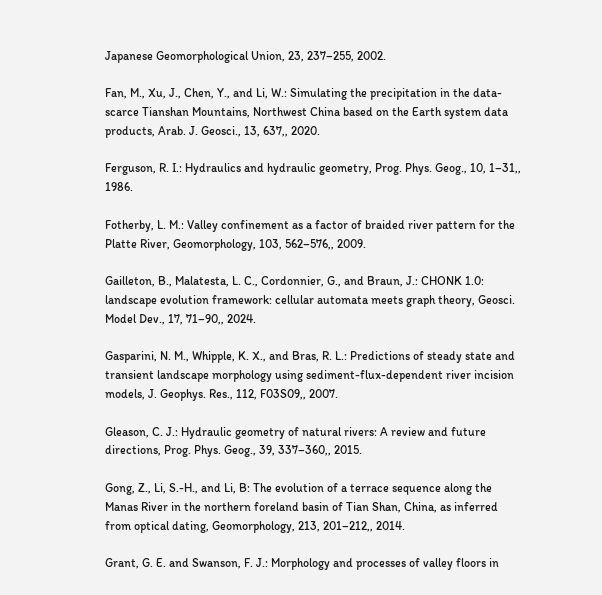Japanese Geomorphological Union, 23, 237–255, 2002.

Fan, M., Xu, J., Chen, Y., and Li, W.: Simulating the precipitation in the data-scarce Tianshan Mountains, Northwest China based on the Earth system data products, Arab. J. Geosci., 13, 637,, 2020.

Ferguson, R. I.: Hydraulics and hydraulic geometry, Prog. Phys. Geog., 10, 1–31,, 1986.

Fotherby, L. M.: Valley confinement as a factor of braided river pattern for the Platte River, Geomorphology, 103, 562–576,, 2009.

Gailleton, B., Malatesta, L. C., Cordonnier, G., and Braun, J.: CHONK 1.0: landscape evolution framework: cellular automata meets graph theory, Geosci. Model Dev., 17, 71–90,, 2024.

Gasparini, N. M., Whipple, K. X., and Bras, R. L.: Predictions of steady state and transient landscape morphology using sediment-flux-dependent river incision models, J. Geophys. Res., 112, F03S09,, 2007.

Gleason, C. J.: Hydraulic geometry of natural rivers: A review and future directions, Prog. Phys. Geog., 39, 337–360,, 2015.

Gong, Z., Li, S.-H., and Li, B: The evolution of a terrace sequence along the Manas River in the northern foreland basin of Tian Shan, China, as inferred from optical dating, Geomorphology, 213, 201–212,, 2014.

Grant, G. E. and Swanson, F. J.: Morphology and processes of valley floors in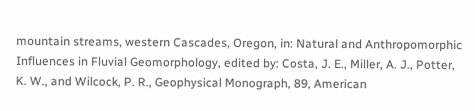mountain streams, western Cascades, Oregon, in: Natural and Anthropomorphic Influences in Fluvial Geomorphology, edited by: Costa, J. E., Miller, A. J., Potter, K. W., and Wilcock, P. R., Geophysical Monograph, 89, American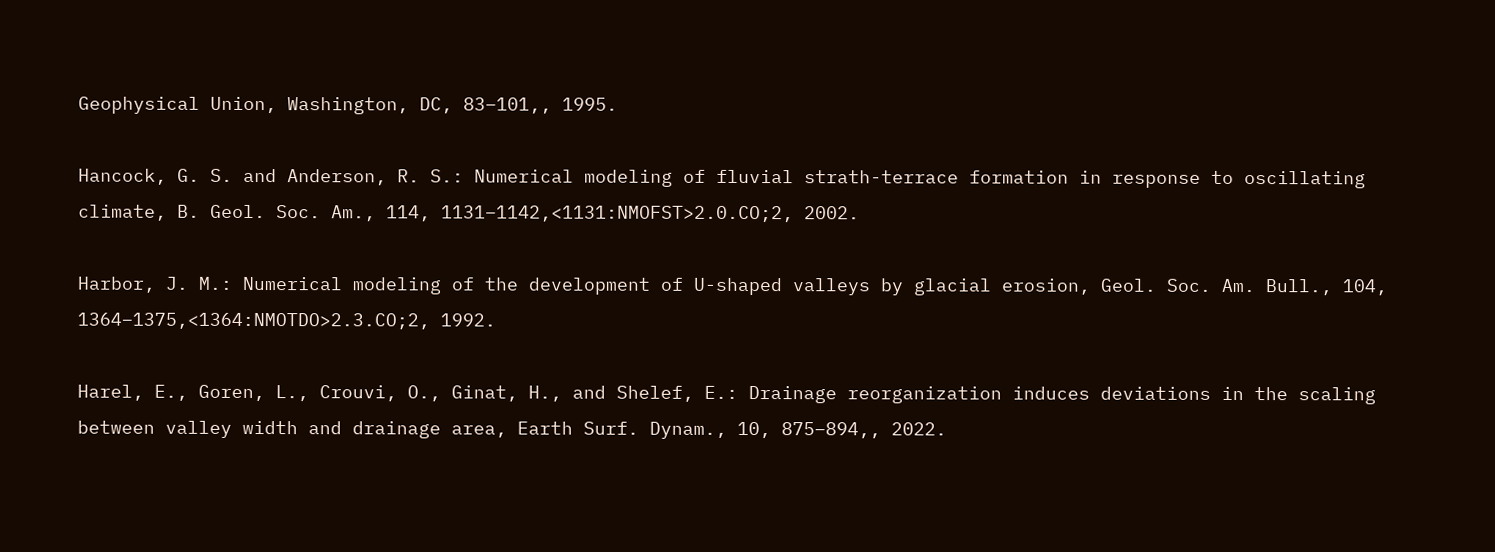Geophysical Union, Washington, DC, 83–101,, 1995.

Hancock, G. S. and Anderson, R. S.: Numerical modeling of fluvial strath-terrace formation in response to oscillating climate, B. Geol. Soc. Am., 114, 1131–1142,<1131:NMOFST>2.0.CO;2, 2002.

Harbor, J. M.: Numerical modeling of the development of U-shaped valleys by glacial erosion, Geol. Soc. Am. Bull., 104, 1364–1375,<1364:NMOTDO>2.3.CO;2, 1992.

Harel, E., Goren, L., Crouvi, O., Ginat, H., and Shelef, E.: Drainage reorganization induces deviations in the scaling between valley width and drainage area, Earth Surf. Dynam., 10, 875–894,, 2022.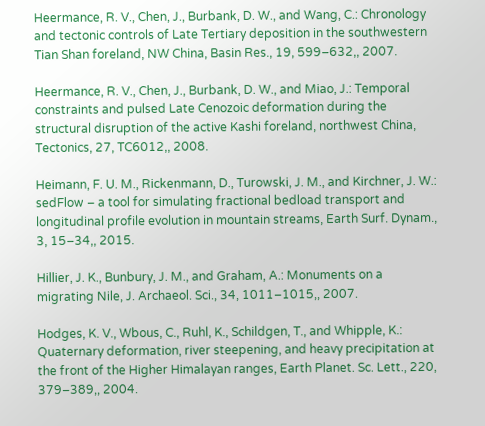Heermance, R. V., Chen, J., Burbank, D. W., and Wang, C.: Chronology and tectonic controls of Late Tertiary deposition in the southwestern Tian Shan foreland, NW China, Basin Res., 19, 599–632,, 2007.

Heermance, R. V., Chen, J., Burbank, D. W., and Miao, J.: Temporal constraints and pulsed Late Cenozoic deformation during the structural disruption of the active Kashi foreland, northwest China, Tectonics, 27, TC6012,, 2008.

Heimann, F. U. M., Rickenmann, D., Turowski, J. M., and Kirchner, J. W.: sedFlow – a tool for simulating fractional bedload transport and longitudinal profile evolution in mountain streams, Earth Surf. Dynam., 3, 15–34,, 2015.

Hillier, J. K., Bunbury, J. M., and Graham, A.: Monuments on a migrating Nile, J. Archaeol. Sci., 34, 1011–1015,, 2007.

Hodges, K. V., Wbous, C., Ruhl, K., Schildgen, T., and Whipple, K.: Quaternary deformation, river steepening, and heavy precipitation at the front of the Higher Himalayan ranges, Earth Planet. Sc. Lett., 220, 379–389,, 2004.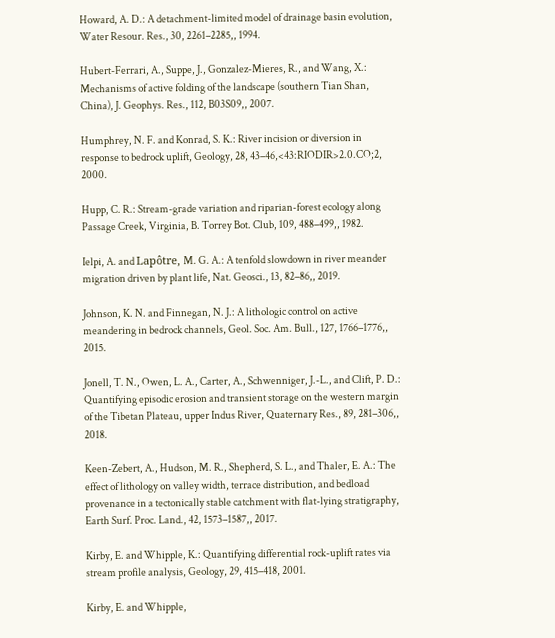Howard, A. D.: A detachment-limited model of drainage basin evolution, Water Resour. Res., 30, 2261–2285,, 1994.

Hubert-Ferrari, A., Suppe, J., Gonzalez-Mieres, R., and Wang, X.: Mechanisms of active folding of the landscape (southern Tian Shan, China), J. Geophys. Res., 112, B03S09,, 2007.

Humphrey, N. F. and Konrad, S. K.: River incision or diversion in response to bedrock uplift, Geology, 28, 43–46,<43:RIODIR>2.0.CO;2, 2000.

Hupp, C. R.: Stream-grade variation and riparian-forest ecology along Passage Creek, Virginia, B. Torrey Bot. Club, 109, 488–499,, 1982.

Ielpi, A. and Lapôtre, M. G. A.: A tenfold slowdown in river meander migration driven by plant life, Nat. Geosci., 13, 82–86,, 2019.

Johnson, K. N. and Finnegan, N. J.: A lithologic control on active meandering in bedrock channels, Geol. Soc. Am. Bull., 127, 1766–1776,, 2015.

Jonell, T. N., Owen, L. A., Carter, A., Schwenniger, J.-L., and Clift, P. D.: Quantifying episodic erosion and transient storage on the western margin of the Tibetan Plateau, upper Indus River, Quaternary Res., 89, 281–306,, 2018.

Keen-Zebert, A., Hudson, M. R., Shepherd, S. L., and Thaler, E. A.: The effect of lithology on valley width, terrace distribution, and bedload provenance in a tectonically stable catchment with flat-lying stratigraphy, Earth Surf. Proc. Land., 42, 1573–1587,, 2017.

Kirby, E. and Whipple, K.: Quantifying differential rock-uplift rates via stream profile analysis, Geology, 29, 415–418, 2001.

Kirby, E. and Whipple,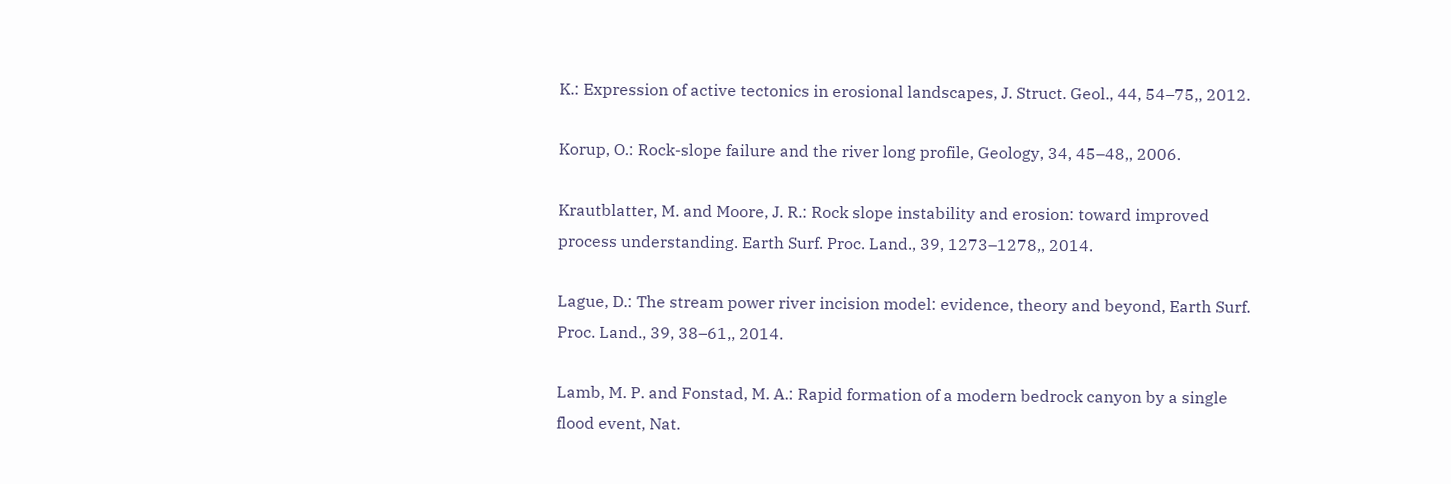K.: Expression of active tectonics in erosional landscapes, J. Struct. Geol., 44, 54–75,, 2012.

Korup, O.: Rock-slope failure and the river long profile, Geology, 34, 45–48,, 2006.

Krautblatter, M. and Moore, J. R.: Rock slope instability and erosion: toward improved process understanding. Earth Surf. Proc. Land., 39, 1273–1278,, 2014.

Lague, D.: The stream power river incision model: evidence, theory and beyond, Earth Surf. Proc. Land., 39, 38–61,, 2014.

Lamb, M. P. and Fonstad, M. A.: Rapid formation of a modern bedrock canyon by a single flood event, Nat.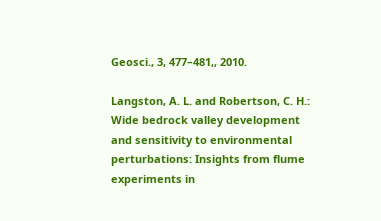Geosci., 3, 477–481,, 2010.

Langston, A. L. and Robertson, C. H.: Wide bedrock valley development and sensitivity to environmental perturbations: Insights from flume experiments in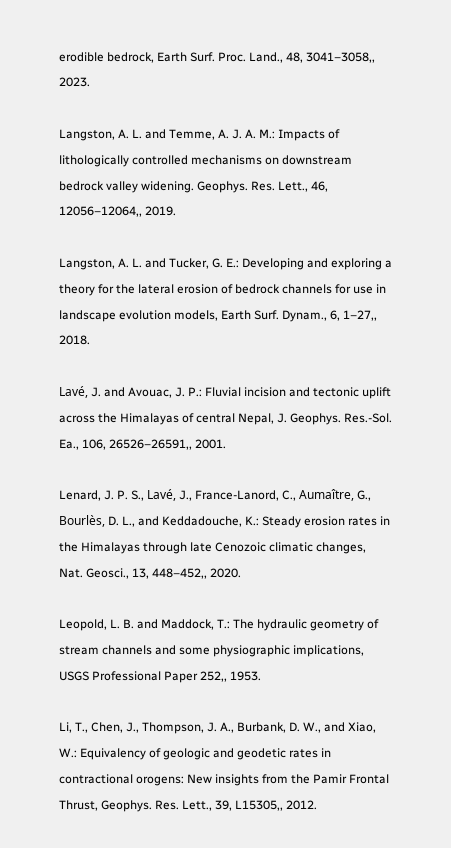erodible bedrock, Earth Surf. Proc. Land., 48, 3041–3058,, 2023.

Langston, A. L. and Temme, A. J. A. M.: Impacts of lithologically controlled mechanisms on downstream bedrock valley widening. Geophys. Res. Lett., 46, 12056–12064,, 2019.

Langston, A. L. and Tucker, G. E.: Developing and exploring a theory for the lateral erosion of bedrock channels for use in landscape evolution models, Earth Surf. Dynam., 6, 1–27,, 2018.

Lavé, J. and Avouac, J. P.: Fluvial incision and tectonic uplift across the Himalayas of central Nepal, J. Geophys. Res.-Sol. Ea., 106, 26526–26591,, 2001.

Lenard, J. P. S., Lavé, J., France-Lanord, C., Aumaître, G., Bourlès, D. L., and Keddadouche, K.: Steady erosion rates in the Himalayas through late Cenozoic climatic changes, Nat. Geosci., 13, 448–452,, 2020.

Leopold, L. B. and Maddock, T.: The hydraulic geometry of stream channels and some physiographic implications, USGS Professional Paper 252,, 1953.

Li, T., Chen, J., Thompson, J. A., Burbank, D. W., and Xiao, W.: Equivalency of geologic and geodetic rates in contractional orogens: New insights from the Pamir Frontal Thrust, Geophys. Res. Lett., 39, L15305,, 2012.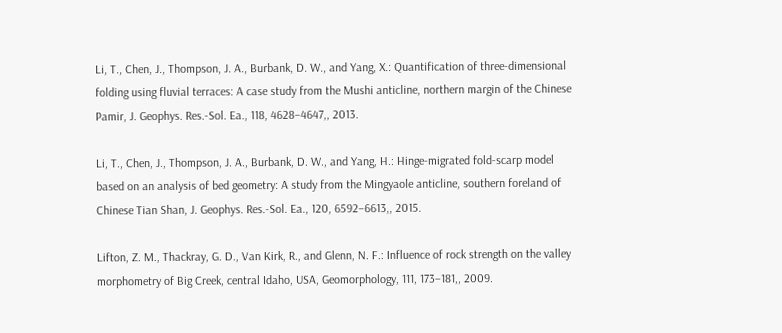Li, T., Chen, J., Thompson, J. A., Burbank, D. W., and Yang, X.: Quantification of three-dimensional folding using fluvial terraces: A case study from the Mushi anticline, northern margin of the Chinese Pamir, J. Geophys. Res.-Sol. Ea., 118, 4628–4647,, 2013.

Li, T., Chen, J., Thompson, J. A., Burbank, D. W., and Yang, H.: Hinge-migrated fold-scarp model based on an analysis of bed geometry: A study from the Mingyaole anticline, southern foreland of Chinese Tian Shan, J. Geophys. Res.-Sol. Ea., 120, 6592–6613,, 2015.

Lifton, Z. M., Thackray, G. D., Van Kirk, R., and Glenn, N. F.: Influence of rock strength on the valley morphometry of Big Creek, central Idaho, USA, Geomorphology, 111, 173–181,, 2009.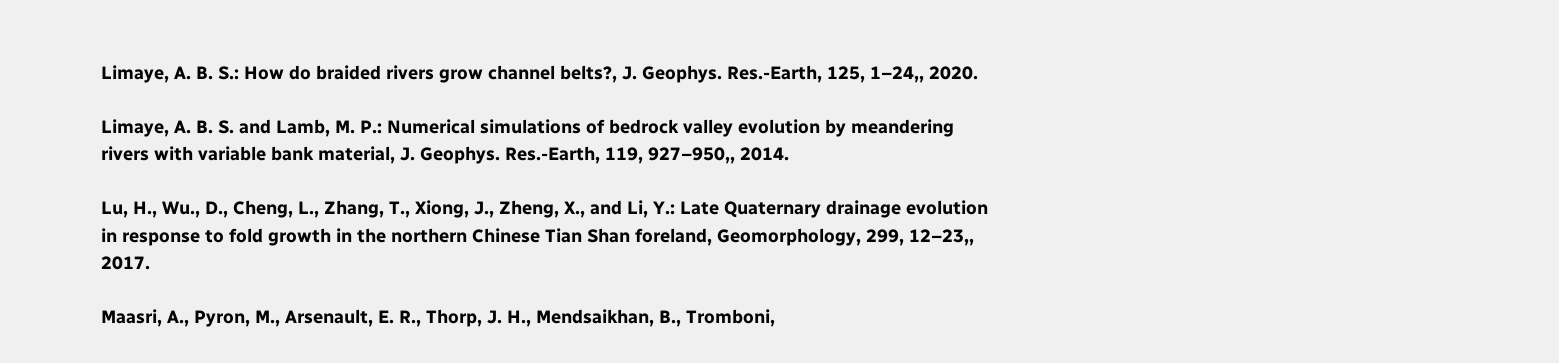Limaye, A. B. S.: How do braided rivers grow channel belts?, J. Geophys. Res.-Earth, 125, 1–24,, 2020.

Limaye, A. B. S. and Lamb, M. P.: Numerical simulations of bedrock valley evolution by meandering rivers with variable bank material, J. Geophys. Res.-Earth, 119, 927–950,, 2014.

Lu, H., Wu., D., Cheng, L., Zhang, T., Xiong, J., Zheng, X., and Li, Y.: Late Quaternary drainage evolution in response to fold growth in the northern Chinese Tian Shan foreland, Geomorphology, 299, 12–23,, 2017.

Maasri, A., Pyron, M., Arsenault, E. R., Thorp, J. H., Mendsaikhan, B., Tromboni,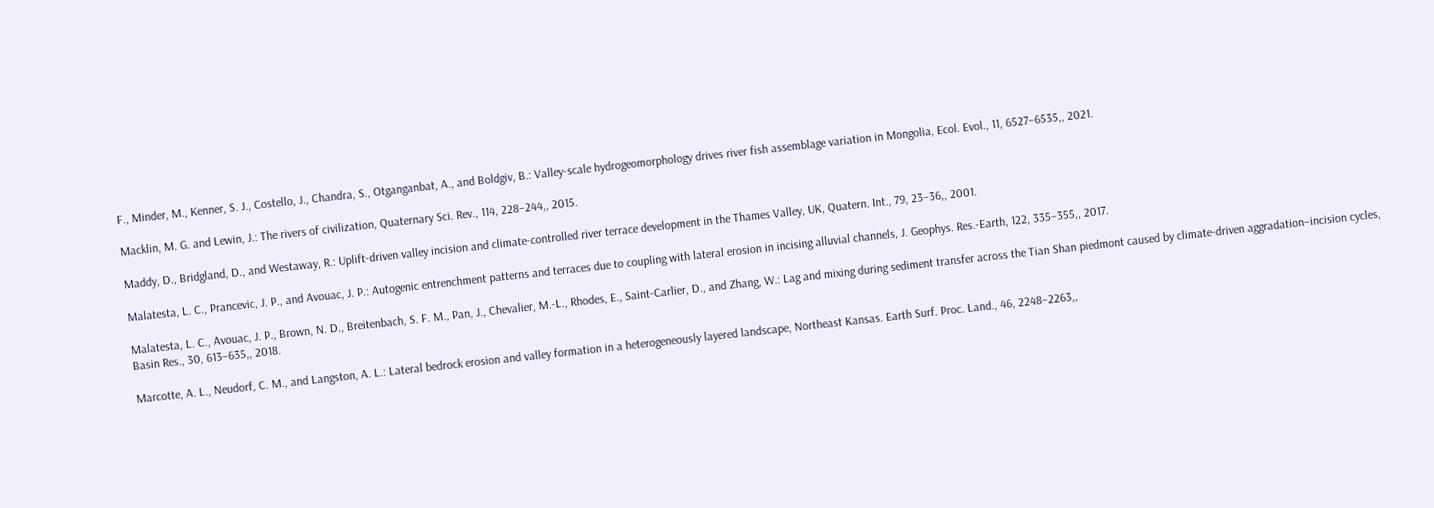F., Minder, M., Kenner, S. J., Costello, J., Chandra, S., Otganganbat, A., and Boldgiv, B.: Valley-scale hydrogeomorphology drives river fish assemblage variation in Mongolia, Ecol. Evol., 11, 6527–6535,, 2021.

Macklin, M. G. and Lewin, J.: The rivers of civilization, Quaternary Sci. Rev., 114, 228–244,, 2015.

Maddy, D., Bridgland, D., and Westaway, R.: Uplift-driven valley incision and climate-controlled river terrace development in the Thames Valley, UK, Quatern. Int., 79, 23–36,, 2001.

Malatesta, L. C., Prancevic, J. P., and Avouac, J. P.: Autogenic entrenchment patterns and terraces due to coupling with lateral erosion in incising alluvial channels, J. Geophys. Res.-Earth, 122, 335–355,, 2017.

Malatesta, L. C., Avouac, J. P., Brown, N. D., Breitenbach, S. F. M., Pan, J., Chevalier, M.-L., Rhodes, E., Saint-Carlier, D., and Zhang, W.: Lag and mixing during sediment transfer across the Tian Shan piedmont caused by climate-driven aggradation–incision cycles, Basin Res., 30, 613–635,, 2018.

Marcotte, A. L., Neudorf, C. M., and Langston, A. L.: Lateral bedrock erosion and valley formation in a heterogeneously layered landscape, Northeast Kansas. Earth Surf. Proc. Land., 46, 2248–2263,,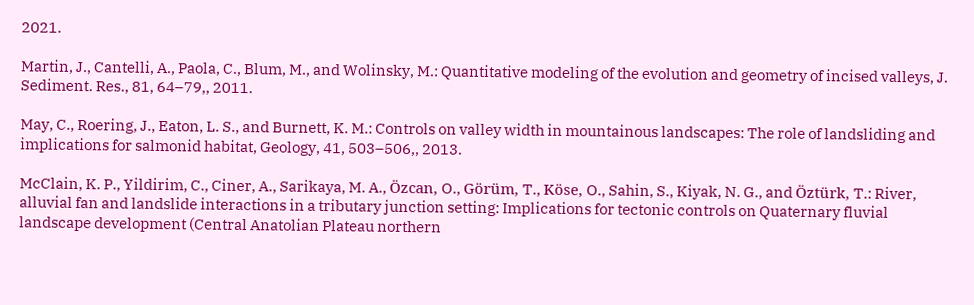2021.

Martin, J., Cantelli, A., Paola, C., Blum, M., and Wolinsky, M.: Quantitative modeling of the evolution and geometry of incised valleys, J. Sediment. Res., 81, 64–79,, 2011.

May, C., Roering, J., Eaton, L. S., and Burnett, K. M.: Controls on valley width in mountainous landscapes: The role of landsliding and implications for salmonid habitat, Geology, 41, 503–506,, 2013.

McClain, K. P., Yildirim, C., Ciner, A., Sarikaya, M. A., Özcan, O., Görüm, T., Köse, O., Sahin, S., Kiyak, N. G., and Öztürk, T.: River, alluvial fan and landslide interactions in a tributary junction setting: Implications for tectonic controls on Quaternary fluvial landscape development (Central Anatolian Plateau northern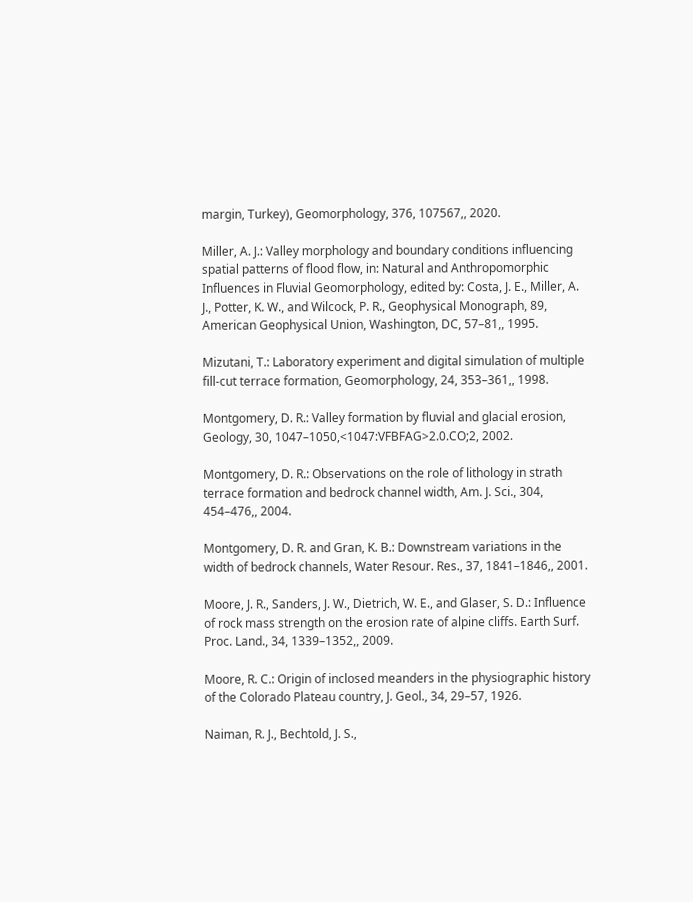margin, Turkey), Geomorphology, 376, 107567,, 2020.

Miller, A. J.: Valley morphology and boundary conditions influencing spatial patterns of flood flow, in: Natural and Anthropomorphic Influences in Fluvial Geomorphology, edited by: Costa, J. E., Miller, A. J., Potter, K. W., and Wilcock, P. R., Geophysical Monograph, 89, American Geophysical Union, Washington, DC, 57–81,, 1995.

Mizutani, T.: Laboratory experiment and digital simulation of multiple fill-cut terrace formation, Geomorphology, 24, 353–361,, 1998.

Montgomery, D. R.: Valley formation by fluvial and glacial erosion, Geology, 30, 1047–1050,<1047:VFBFAG>2.0.CO;2, 2002.

Montgomery, D. R.: Observations on the role of lithology in strath terrace formation and bedrock channel width, Am. J. Sci., 304, 454–476,, 2004.

Montgomery, D. R. and Gran, K. B.: Downstream variations in the width of bedrock channels, Water Resour. Res., 37, 1841–1846,, 2001.

Moore, J. R., Sanders, J. W., Dietrich, W. E., and Glaser, S. D.: Influence of rock mass strength on the erosion rate of alpine cliffs. Earth Surf. Proc. Land., 34, 1339–1352,, 2009.

Moore, R. C.: Origin of inclosed meanders in the physiographic history of the Colorado Plateau country, J. Geol., 34, 29–57, 1926.

Naiman, R. J., Bechtold, J. S.,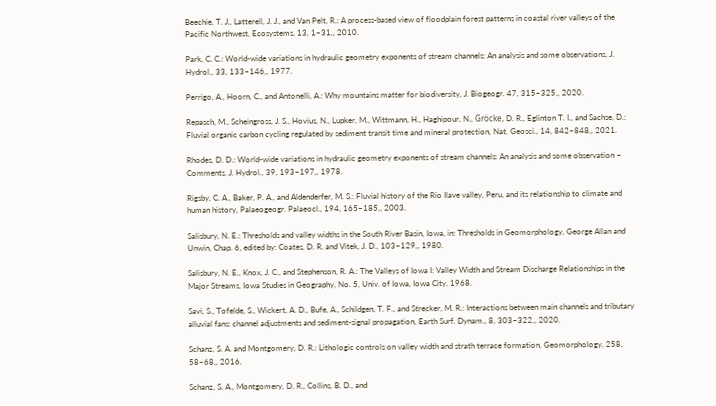Beechie, T. J., Latterell, J. J., and Van Pelt, R.: A process-based view of floodplain forest patterns in coastal river valleys of the Pacific Northwest, Ecosystems, 13, 1–31,, 2010.

Park, C. C.: World-wide variations in hydraulic geometry exponents of stream channels: An analysis and some observations, J. Hydrol., 33, 133–146,, 1977.

Perrigo, A., Hoorn, C., and Antonelli, A.: Why mountains matter for biodiversity, J. Biogeogr. 47, 315–325,, 2020.

Repasch, M., Scheingross, J. S., Hovius, N., Lupker, M., Wittmann, H., Haghipour, N., Gröcke, D. R., Eglinton T. I., and Sachse, D.: Fluvial organic carbon cycling regulated by sediment transit time and mineral protection, Nat. Geosci., 14, 842–848,, 2021.

Rhodes, D. D.: World-wide variations in hydraulic geometry exponents of stream channels: An analysis and some observation – Comments, J. Hydrol., 39, 193–197,, 1978.

Rigsby, C. A., Baker, P. A., and Aldenderfer, M. S.: Fluvial history of the Rio Ilave valley, Peru, and its relationship to climate and human history, Palaeogeogr. Palaeocl., 194, 165–185,, 2003.

Salisbury, N. E.: Thresholds and valley widths in the South River Basin, Iowa, in: Thresholds in Geomorphology, George Allan and Unwin, Chap. 6, edited by: Coates, D. R. and Vitek, J. D., 103–129,, 1980.

Salisbury, N. E., Knox, J. C., and Stephenson, R. A.: The Valleys of Iowa I: Valley Width and Stream Discharge Relationships in the Major Streams, Iowa Studies in Geography, No. 5, Univ. of Iowa, Iowa City, 1968.

Savi, S., Tofelde, S., Wickert, A. D., Bufe, A., Schildgen, T. F., and Strecker, M. R.: Interactions between main channels and tributary alluvial fans: channel adjustments and sediment-signal propagation, Earth Surf. Dynam., 8, 303–322,, 2020.

Schanz, S. A. and Montgomery, D. R.: Lithologic controls on valley width and strath terrace formation, Geomorphology, 258, 58–68,, 2016.

Schanz, S. A., Montgomery, D. R., Collins, B. D., and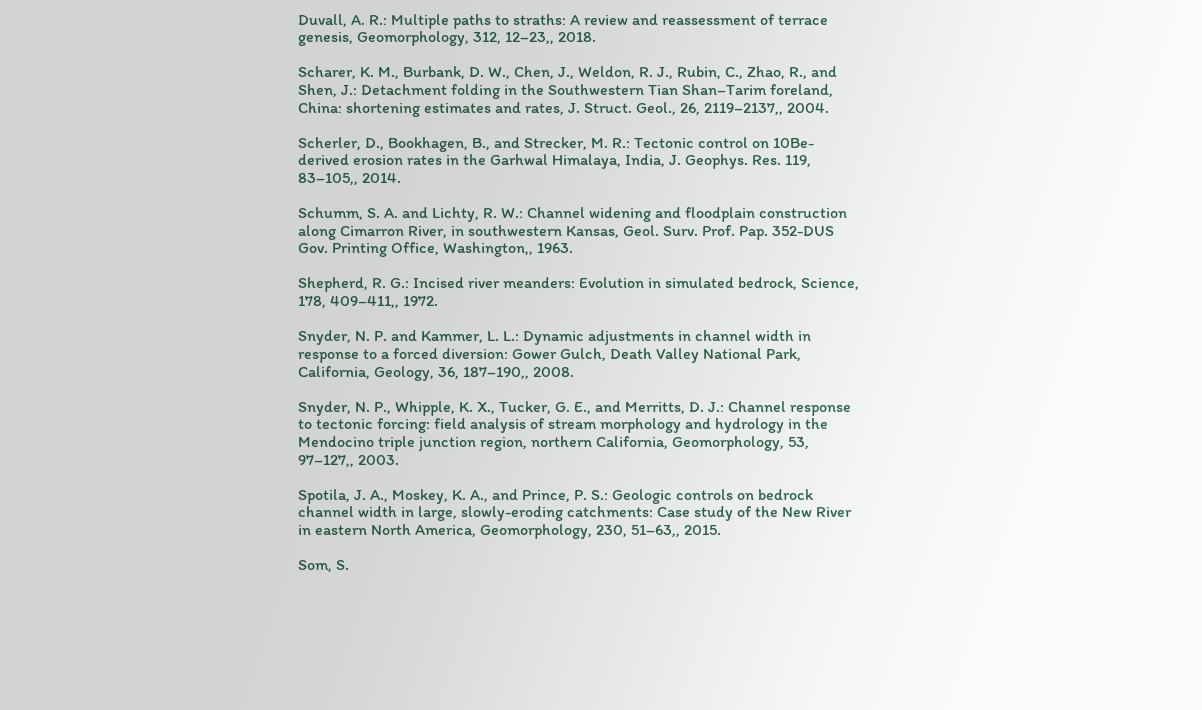Duvall, A. R.: Multiple paths to straths: A review and reassessment of terrace genesis, Geomorphology, 312, 12–23,, 2018.

Scharer, K. M., Burbank, D. W., Chen, J., Weldon, R. J., Rubin, C., Zhao, R., and Shen, J.: Detachment folding in the Southwestern Tian Shan–Tarim foreland, China: shortening estimates and rates, J. Struct. Geol., 26, 2119–2137,, 2004.

Scherler, D., Bookhagen, B., and Strecker, M. R.: Tectonic control on 10Be-derived erosion rates in the Garhwal Himalaya, India, J. Geophys. Res. 119, 83–105,, 2014.

Schumm, S. A. and Lichty, R. W.: Channel widening and floodplain construction along Cimarron River, in southwestern Kansas, Geol. Surv. Prof. Pap. 352-DUS Gov. Printing Office, Washington,, 1963.

Shepherd, R. G.: Incised river meanders: Evolution in simulated bedrock, Science, 178, 409–411,, 1972.

Snyder, N. P. and Kammer, L. L.: Dynamic adjustments in channel width in response to a forced diversion: Gower Gulch, Death Valley National Park, California, Geology, 36, 187–190,, 2008.

Snyder, N. P., Whipple, K. X., Tucker, G. E., and Merritts, D. J.: Channel response to tectonic forcing: field analysis of stream morphology and hydrology in the Mendocino triple junction region, northern California, Geomorphology, 53, 97–127,, 2003.

Spotila, J. A., Moskey, K. A., and Prince, P. S.: Geologic controls on bedrock channel width in large, slowly-eroding catchments: Case study of the New River in eastern North America, Geomorphology, 230, 51–63,, 2015.

Som, S.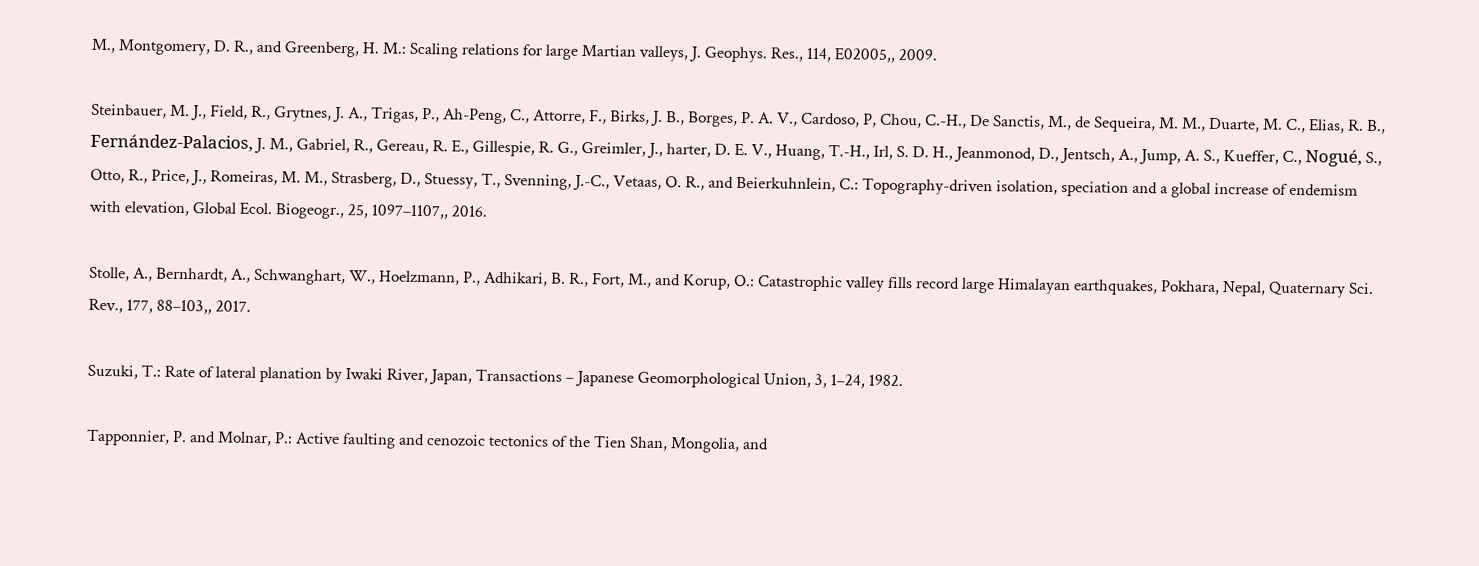M., Montgomery, D. R., and Greenberg, H. M.: Scaling relations for large Martian valleys, J. Geophys. Res., 114, E02005,, 2009.

Steinbauer, M. J., Field, R., Grytnes, J. A., Trigas, P., Ah-Peng, C., Attorre, F., Birks, J. B., Borges, P. A. V., Cardoso, P, Chou, C.-H., De Sanctis, M., de Sequeira, M. M., Duarte, M. C., Elias, R. B., Fernández-Palacios, J. M., Gabriel, R., Gereau, R. E., Gillespie, R. G., Greimler, J., harter, D. E. V., Huang, T.-H., Irl, S. D. H., Jeanmonod, D., Jentsch, A., Jump, A. S., Kueffer, C., Nogué, S., Otto, R., Price, J., Romeiras, M. M., Strasberg, D., Stuessy, T., Svenning, J.-C., Vetaas, O. R., and Beierkuhnlein, C.: Topography-driven isolation, speciation and a global increase of endemism with elevation, Global Ecol. Biogeogr., 25, 1097–1107,, 2016.

Stolle, A., Bernhardt, A., Schwanghart, W., Hoelzmann, P., Adhikari, B. R., Fort, M., and Korup, O.: Catastrophic valley fills record large Himalayan earthquakes, Pokhara, Nepal, Quaternary Sci. Rev., 177, 88–103,, 2017.

Suzuki, T.: Rate of lateral planation by Iwaki River, Japan, Transactions – Japanese Geomorphological Union, 3, 1–24, 1982.

Tapponnier, P. and Molnar, P.: Active faulting and cenozoic tectonics of the Tien Shan, Mongolia, and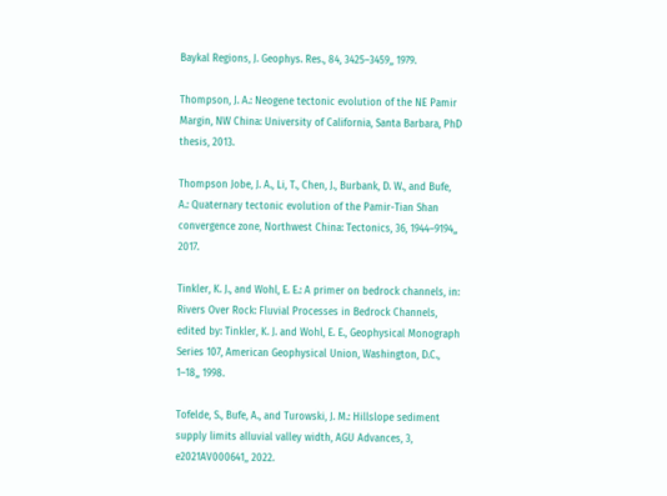Baykal Regions, J. Geophys. Res., 84, 3425–3459,, 1979.

Thompson, J. A.: Neogene tectonic evolution of the NE Pamir Margin, NW China: University of California, Santa Barbara, PhD thesis, 2013.

Thompson Jobe, J. A., Li, T., Chen, J., Burbank, D. W., and Bufe, A.: Quaternary tectonic evolution of the Pamir-Tian Shan convergence zone, Northwest China: Tectonics, 36, 1944–9194,, 2017.

Tinkler, K. J., and Wohl, E. E.: A primer on bedrock channels, in: Rivers Over Rock: Fluvial Processes in Bedrock Channels, edited by: Tinkler, K. J. and Wohl, E. E., Geophysical Monograph Series 107, American Geophysical Union, Washington, D.C., 1–18,, 1998.

Tofelde, S., Bufe, A., and Turowski, J. M.: Hillslope sediment supply limits alluvial valley width, AGU Advances, 3, e2021AV000641,, 2022.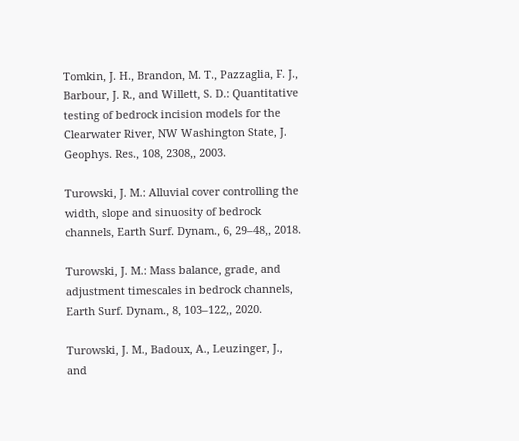Tomkin, J. H., Brandon, M. T., Pazzaglia, F. J., Barbour, J. R., and Willett, S. D.: Quantitative testing of bedrock incision models for the Clearwater River, NW Washington State, J. Geophys. Res., 108, 2308,, 2003.

Turowski, J. M.: Alluvial cover controlling the width, slope and sinuosity of bedrock channels, Earth Surf. Dynam., 6, 29–48,, 2018.

Turowski, J. M.: Mass balance, grade, and adjustment timescales in bedrock channels, Earth Surf. Dynam., 8, 103–122,, 2020.

Turowski, J. M., Badoux, A., Leuzinger, J., and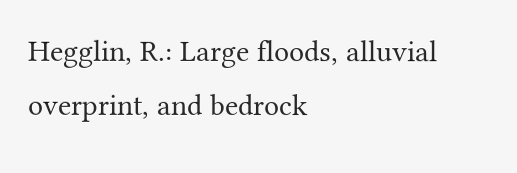Hegglin, R.: Large floods, alluvial overprint, and bedrock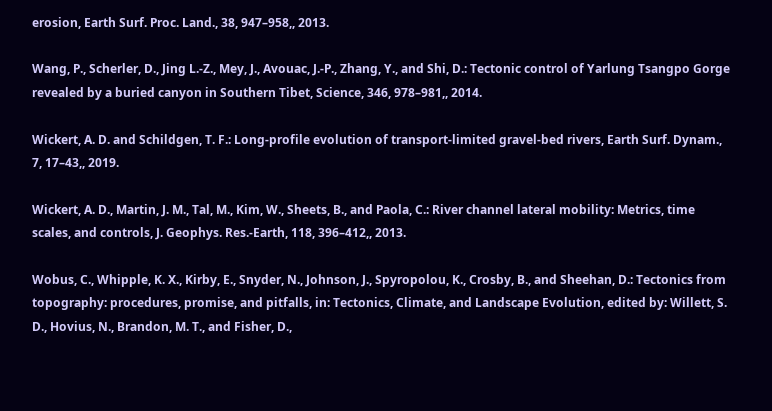erosion, Earth Surf. Proc. Land., 38, 947–958,, 2013.

Wang, P., Scherler, D., Jing L.-Z., Mey, J., Avouac, J.-P., Zhang, Y., and Shi, D.: Tectonic control of Yarlung Tsangpo Gorge revealed by a buried canyon in Southern Tibet, Science, 346, 978–981,, 2014.

Wickert, A. D. and Schildgen, T. F.: Long-profile evolution of transport-limited gravel-bed rivers, Earth Surf. Dynam., 7, 17–43,, 2019.

Wickert, A. D., Martin, J. M., Tal, M., Kim, W., Sheets, B., and Paola, C.: River channel lateral mobility: Metrics, time scales, and controls, J. Geophys. Res.-Earth, 118, 396–412,, 2013.

Wobus, C., Whipple, K. X., Kirby, E., Snyder, N., Johnson, J., Spyropolou, K., Crosby, B., and Sheehan, D.: Tectonics from topography: procedures, promise, and pitfalls, in: Tectonics, Climate, and Landscape Evolution, edited by: Willett, S. D., Hovius, N., Brandon, M. T., and Fisher, D.,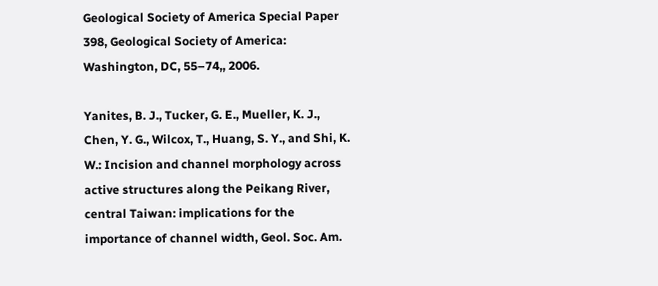Geological Society of America Special Paper 398, Geological Society of America: Washington, DC, 55–74,, 2006.

Yanites, B. J., Tucker, G. E., Mueller, K. J., Chen, Y. G., Wilcox, T., Huang, S. Y., and Shi, K. W.: Incision and channel morphology across active structures along the Peikang River, central Taiwan: implications for the importance of channel width, Geol. Soc. Am.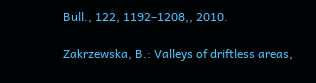Bull., 122, 1192–1208,, 2010.

Zakrzewska, B.: Valleys of driftless areas,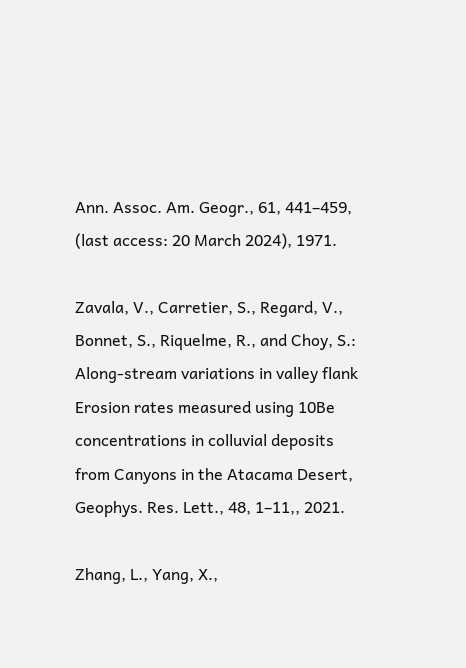Ann. Assoc. Am. Geogr., 61, 441–459, (last access: 20 March 2024), 1971.

Zavala, V., Carretier, S., Regard, V., Bonnet, S., Riquelme, R., and Choy, S.: Along-stream variations in valley flank Erosion rates measured using 10Be concentrations in colluvial deposits from Canyons in the Atacama Desert, Geophys. Res. Lett., 48, 1–11,, 2021.

Zhang, L., Yang, X.,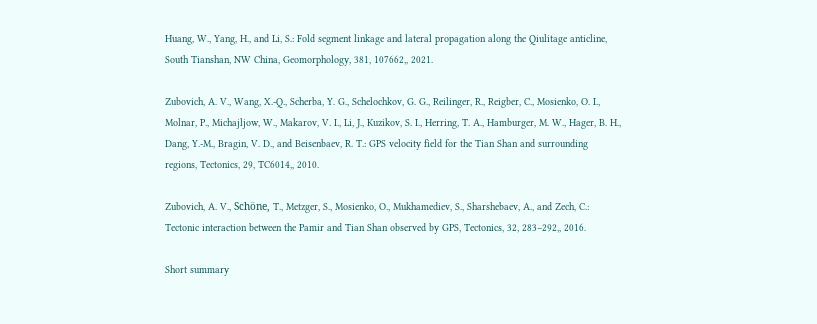Huang, W., Yang, H., and Li, S.: Fold segment linkage and lateral propagation along the Qiulitage anticline, South Tianshan, NW China, Geomorphology, 381, 107662,, 2021.

Zubovich, A. V., Wang, X.-Q., Scherba, Y. G., Schelochkov, G. G., Reilinger, R., Reigber, C., Mosienko, O. I., Molnar, P., Michajljow, W., Makarov, V. I., Li, J., Kuzikov, S. I., Herring, T. A., Hamburger, M. W., Hager, B. H., Dang, Y.-M., Bragin, V. D., and Beisenbaev, R. T.: GPS velocity field for the Tian Shan and surrounding regions, Tectonics, 29, TC6014,, 2010.

Zubovich, A. V., Schöne, T., Metzger, S., Mosienko, O., Mukhamediev, S., Sharshebaev, A., and Zech, C.: Tectonic interaction between the Pamir and Tian Shan observed by GPS, Tectonics, 32, 283–292,, 2016.

Short summary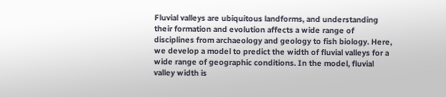Fluvial valleys are ubiquitous landforms, and understanding their formation and evolution affects a wide range of disciplines from archaeology and geology to fish biology. Here, we develop a model to predict the width of fluvial valleys for a wide range of geographic conditions. In the model, fluvial valley width is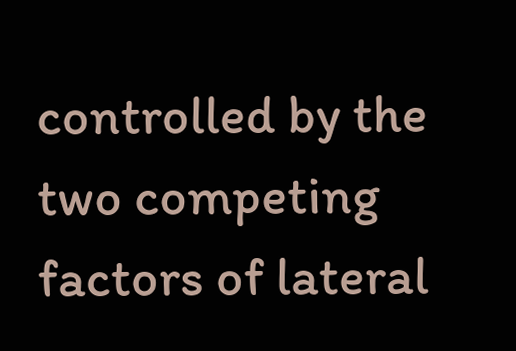controlled by the two competing factors of lateral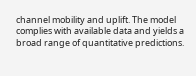channel mobility and uplift. The model complies with available data and yields a broad range of quantitative predictions.